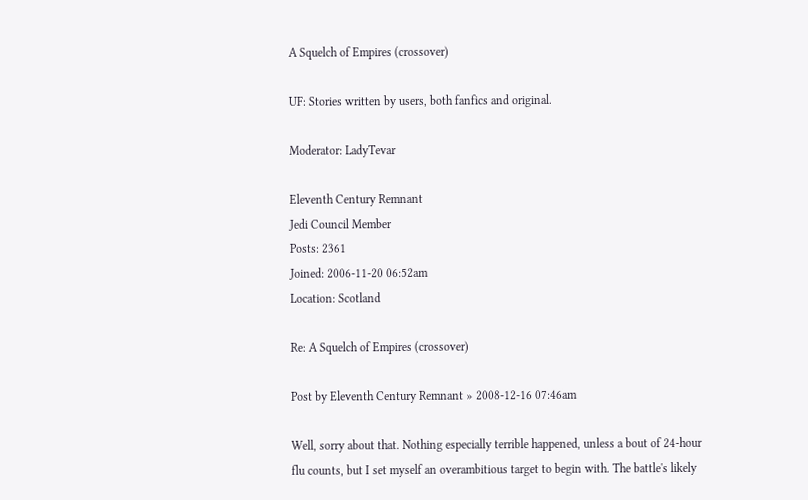A Squelch of Empires (crossover)

UF: Stories written by users, both fanfics and original.

Moderator: LadyTevar

Eleventh Century Remnant
Jedi Council Member
Posts: 2361
Joined: 2006-11-20 06:52am
Location: Scotland

Re: A Squelch of Empires (crossover)

Post by Eleventh Century Remnant » 2008-12-16 07:46am

Well, sorry about that. Nothing especially terrible happened, unless a bout of 24-hour flu counts, but I set myself an overambitious target to begin with. The battle's likely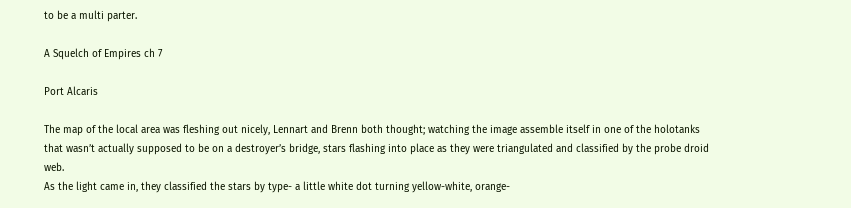to be a multi parter.

A Squelch of Empires ch 7

Port Alcaris

The map of the local area was fleshing out nicely, Lennart and Brenn both thought; watching the image assemble itself in one of the holotanks that wasn’t actually supposed to be on a destroyer’s bridge, stars flashing into place as they were triangulated and classified by the probe droid web.
As the light came in, they classified the stars by type- a little white dot turning yellow-white, orange-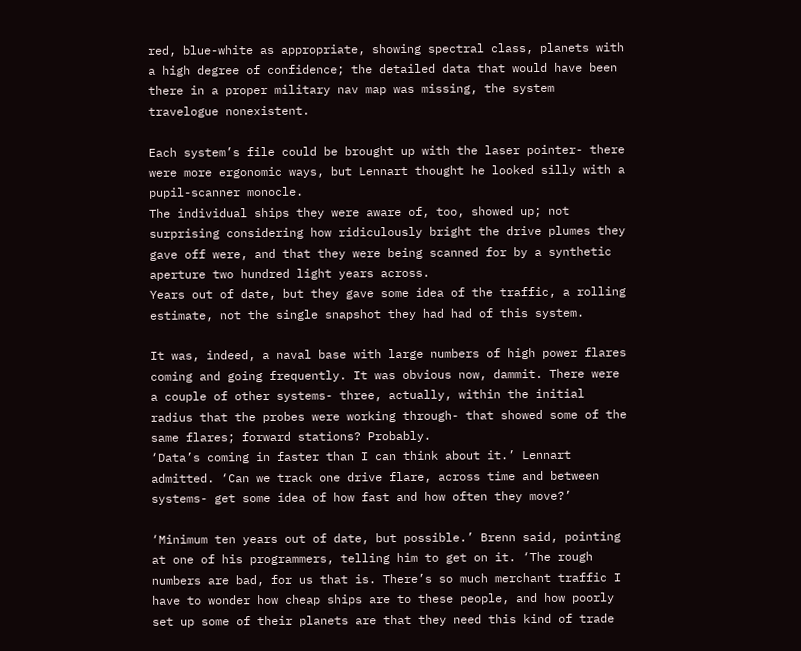red, blue-white as appropriate, showing spectral class, planets with a high degree of confidence; the detailed data that would have been there in a proper military nav map was missing, the system travelogue nonexistent.

Each system’s file could be brought up with the laser pointer- there were more ergonomic ways, but Lennart thought he looked silly with a pupil-scanner monocle.
The individual ships they were aware of, too, showed up; not surprising considering how ridiculously bright the drive plumes they gave off were, and that they were being scanned for by a synthetic aperture two hundred light years across.
Years out of date, but they gave some idea of the traffic, a rolling estimate, not the single snapshot they had had of this system.

It was, indeed, a naval base with large numbers of high power flares coming and going frequently. It was obvious now, dammit. There were a couple of other systems- three, actually, within the initial radius that the probes were working through- that showed some of the same flares; forward stations? Probably.
‘Data’s coming in faster than I can think about it.’ Lennart admitted. ‘Can we track one drive flare, across time and between systems- get some idea of how fast and how often they move?’

‘Minimum ten years out of date, but possible.’ Brenn said, pointing at one of his programmers, telling him to get on it. ‘The rough numbers are bad, for us that is. There’s so much merchant traffic I have to wonder how cheap ships are to these people, and how poorly set up some of their planets are that they need this kind of trade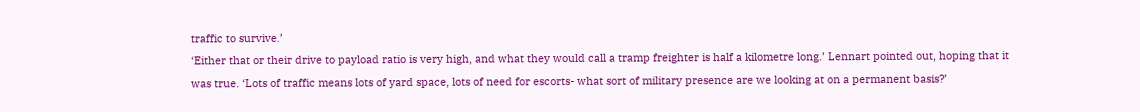traffic to survive.’
‘Either that or their drive to payload ratio is very high, and what they would call a tramp freighter is half a kilometre long.’ Lennart pointed out, hoping that it was true. ‘Lots of traffic means lots of yard space, lots of need for escorts- what sort of military presence are we looking at on a permanent basis?’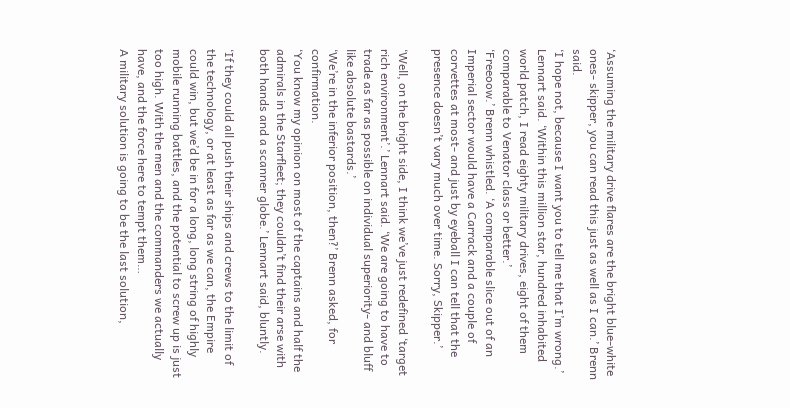‘Assuming the military drive flares are the bright blue-white ones- skipper, you can read this just as well as I can.’ Brenn said.
‘I hope not, because I want you to tell me that I’m wrong.’ Lennart said. ‘Within this million star, hundred inhabited world patch, I read eighty military drives, eight of them comparable to Venator class or better.’
‘Freeoow.’ Brenn whistled. ‘A comparable slice out of an Imperial sector would have a Carrack and a couple of corvettes at most- and just by eyeball I can tell that the presence doesn’t vary much over time. Sorry, Skipper.’

‘Well, on the bright side, I think we’ve just redefined ‘target rich environment’.’ Lennart said. ‘We are going to have to trade as far as possible on individual superiority- and bluff like absolute bastards.’
‘We’re in the inferior position, then?’ Brenn asked, for confirmation.
‘You know my opinion on most of the captains and half the admirals in the Starfleet; they couldn’t find their arse with both hands and a scanner globe.’ Lennart said, bluntly.

‘If they could all push their ships and crews to the limit of the technology, or at least as far as we can, the Empire could win, but we’d be in for a long, long string of highly mobile running battles, and the potential to screw up is just too high. With the men and the commanders we actually have, and the force here to tempt them…
A military solution is going to be the last solution,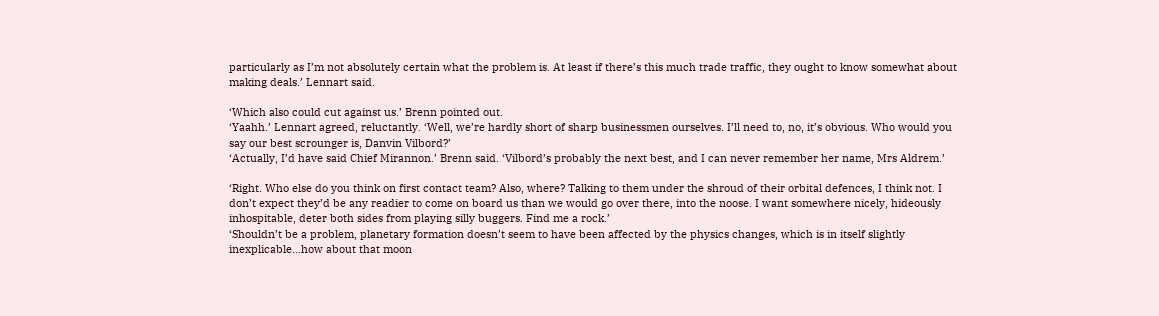particularly as I’m not absolutely certain what the problem is. At least if there’s this much trade traffic, they ought to know somewhat about making deals.’ Lennart said.

‘Which also could cut against us.’ Brenn pointed out.
‘Yaahh.’ Lennart agreed, reluctantly. ‘Well, we’re hardly short of sharp businessmen ourselves. I’ll need to, no, it’s obvious. Who would you say our best scrounger is, Danvin Vilbord?’
‘Actually, I’d have said Chief Mirannon.’ Brenn said. ‘Vilbord’s probably the next best, and I can never remember her name, Mrs Aldrem.’

‘Right. Who else do you think on first contact team? Also, where? Talking to them under the shroud of their orbital defences, I think not. I don’t expect they’d be any readier to come on board us than we would go over there, into the noose. I want somewhere nicely, hideously inhospitable, deter both sides from playing silly buggers. Find me a rock.’
‘Shouldn’t be a problem, planetary formation doesn’t seem to have been affected by the physics changes, which is in itself slightly inexplicable…how about that moon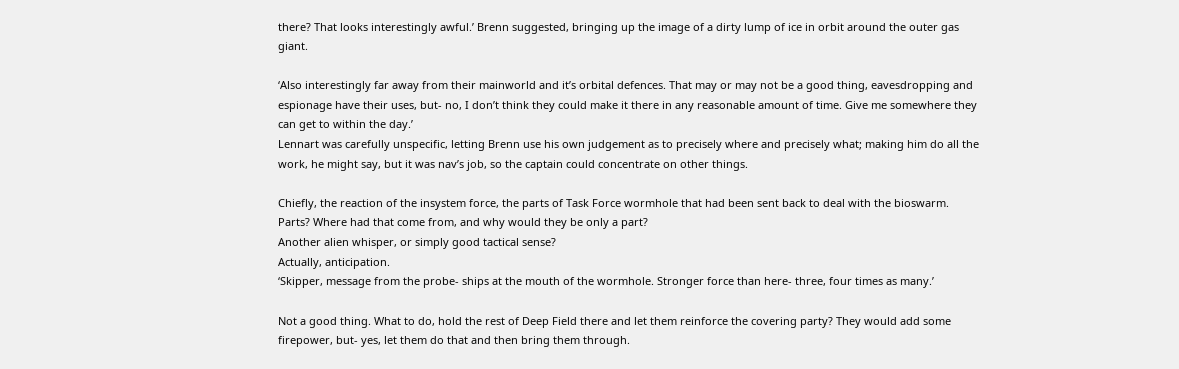there? That looks interestingly awful.’ Brenn suggested, bringing up the image of a dirty lump of ice in orbit around the outer gas giant.

‘Also interestingly far away from their mainworld and it’s orbital defences. That may or may not be a good thing, eavesdropping and espionage have their uses, but- no, I don’t think they could make it there in any reasonable amount of time. Give me somewhere they can get to within the day.’
Lennart was carefully unspecific, letting Brenn use his own judgement as to precisely where and precisely what; making him do all the work, he might say, but it was nav’s job, so the captain could concentrate on other things.

Chiefly, the reaction of the insystem force, the parts of Task Force wormhole that had been sent back to deal with the bioswarm. Parts? Where had that come from, and why would they be only a part?
Another alien whisper, or simply good tactical sense?
Actually, anticipation.
‘Skipper, message from the probe- ships at the mouth of the wormhole. Stronger force than here- three, four times as many.’

Not a good thing. What to do, hold the rest of Deep Field there and let them reinforce the covering party? They would add some firepower, but- yes, let them do that and then bring them through.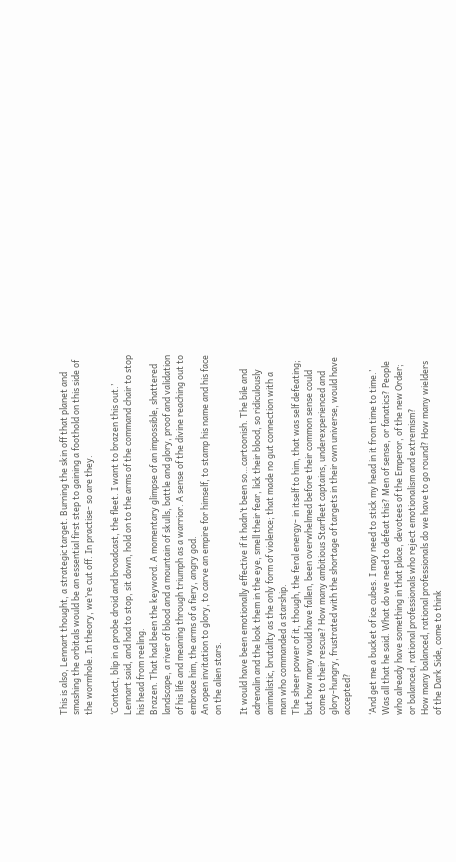This is also, Lennart thought, a strategic target. Burning the skin off that planet and smashing the orbitals would be an essential first step to gaining a foothold on this side of the wormhole. In theory, we’re cut off. In practise- so are they.

‘Contact, blip in a probe droid and broadcast, the fleet. I want to brazen this out.’ Lennart said, and had to stop, sit down, hold on to the arms of the command chair to stop his head from reeling.
Brazen. That had been the keyword. A momentary glimpse of an impossible, shattered landscape, a river of blood and a mountain of skulls, battle and glory, proof and validation of his life and meaning through triumph as a warrior. A sense of the divine reaching out to embrace him, the arms of a fiery, angry god.
An open invitation to glory, to carve an empire for himself, to stamp his name and his face on the alien stars.

It would have been emotionally effective if it hadn’t been so…cartoonish. The bile and adrenalin and the look them in the eye, smell their fear, lick their blood, so ridiculously animalistic, brutality as the only form of violence; that made no gut connection with a man who commanded a starship.
The sheer power of it, though, the feral energy- in itself to him, that was self defeating; but how many would have fallen, been overwhelmed before their common sense could come to their rescue? How many ambitious Starfleet captains, underexperienced and glory-hungry, frustrated with the shortage of targets in their own universe, would have accepted?

‘And get me a bucket of ice cubes. I may need to stick my head in it from time to time.’ Was all that he said. What do we need to defeat this? Men of sense, or fanatics? People who already have something in that place, devotees of the Emperor, of the new Order; or balanced, rational professionals who reject emotionalism and extremism?
How many balanced, rational professionals do we have to go round? How many wielders of the Dark Side, come to think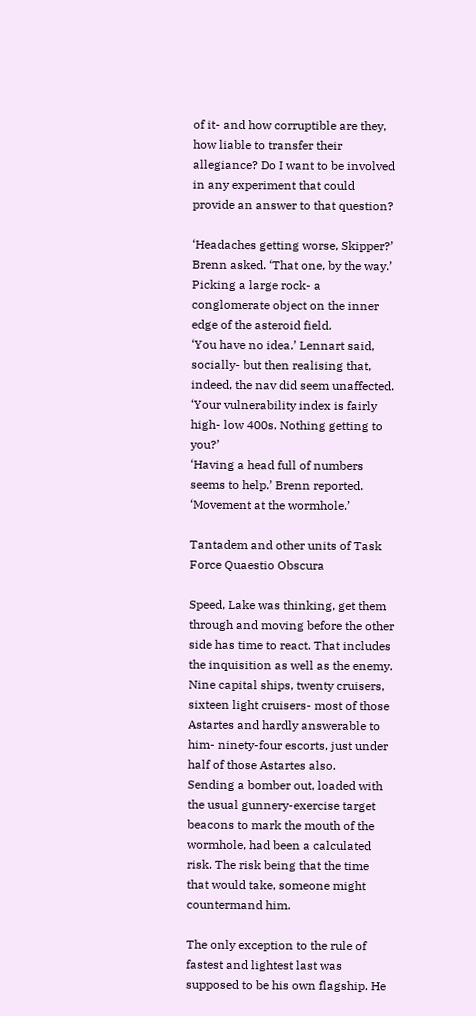of it- and how corruptible are they, how liable to transfer their allegiance? Do I want to be involved in any experiment that could provide an answer to that question?

‘Headaches getting worse, Skipper?’ Brenn asked. ‘That one, by the way.’ Picking a large rock- a conglomerate object on the inner edge of the asteroid field.
‘You have no idea.’ Lennart said, socially- but then realising that, indeed, the nav did seem unaffected. ‘Your vulnerability index is fairly high- low 400s. Nothing getting to you?’
‘Having a head full of numbers seems to help.’ Brenn reported. ‘Movement at the wormhole.’

Tantadem and other units of Task Force Quaestio Obscura

Speed, Lake was thinking, get them through and moving before the other side has time to react. That includes the inquisition as well as the enemy.
Nine capital ships, twenty cruisers, sixteen light cruisers- most of those Astartes and hardly answerable to him- ninety-four escorts, just under half of those Astartes also.
Sending a bomber out, loaded with the usual gunnery-exercise target beacons to mark the mouth of the wormhole, had been a calculated risk. The risk being that the time that would take, someone might countermand him.

The only exception to the rule of fastest and lightest last was supposed to be his own flagship. He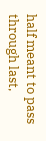half meant to pass through last,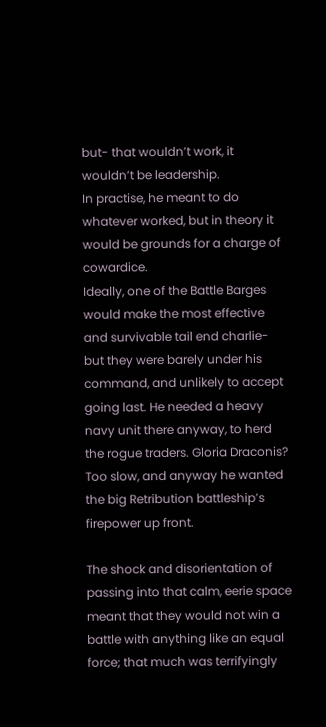but- that wouldn’t work, it wouldn’t be leadership.
In practise, he meant to do whatever worked, but in theory it would be grounds for a charge of cowardice.
Ideally, one of the Battle Barges would make the most effective and survivable tail end charlie- but they were barely under his command, and unlikely to accept going last. He needed a heavy navy unit there anyway, to herd the rogue traders. Gloria Draconis? Too slow, and anyway he wanted the big Retribution battleship’s firepower up front.

The shock and disorientation of passing into that calm, eerie space meant that they would not win a battle with anything like an equal force; that much was terrifyingly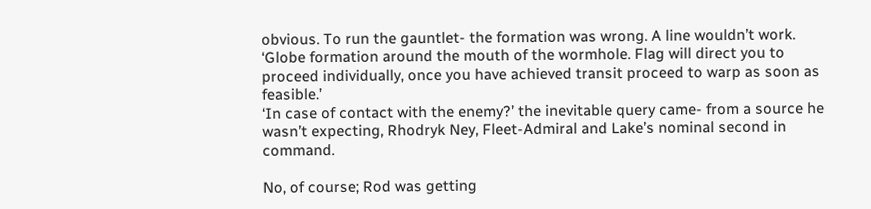obvious. To run the gauntlet- the formation was wrong. A line wouldn’t work.
‘Globe formation around the mouth of the wormhole. Flag will direct you to proceed individually, once you have achieved transit proceed to warp as soon as feasible.’
‘In case of contact with the enemy?’ the inevitable query came- from a source he wasn’t expecting, Rhodryk Ney, Fleet-Admiral and Lake’s nominal second in command.

No, of course; Rod was getting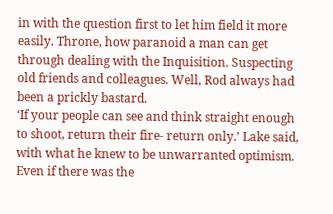in with the question first to let him field it more easily. Throne, how paranoid a man can get through dealing with the Inquisition. Suspecting old friends and colleagues. Well, Rod always had been a prickly bastard.
‘If your people can see and think straight enough to shoot, return their fire- return only.’ Lake said, with what he knew to be unwarranted optimism. Even if there was the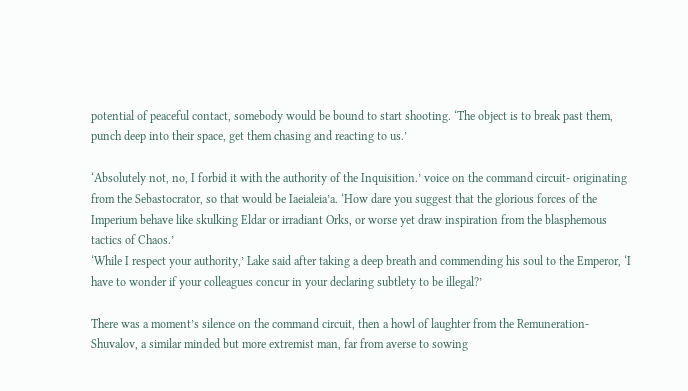potential of peaceful contact, somebody would be bound to start shooting. ‘The object is to break past them, punch deep into their space, get them chasing and reacting to us.’

‘Absolutely not, no, I forbid it with the authority of the Inquisition.’ voice on the command circuit- originating from the Sebastocrator, so that would be Iaeialeia’a. ‘How dare you suggest that the glorious forces of the Imperium behave like skulking Eldar or irradiant Orks, or worse yet draw inspiration from the blasphemous tactics of Chaos.’
‘While I respect your authority,’ Lake said after taking a deep breath and commending his soul to the Emperor, ‘I have to wonder if your colleagues concur in your declaring subtlety to be illegal?’

There was a moment’s silence on the command circuit, then a howl of laughter from the Remuneration- Shuvalov, a similar minded but more extremist man, far from averse to sowing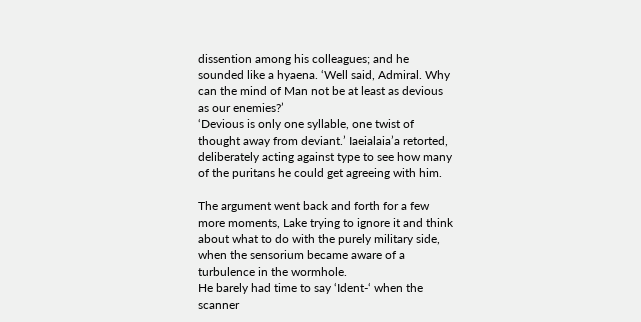dissention among his colleagues; and he sounded like a hyaena. ‘Well said, Admiral. Why can the mind of Man not be at least as devious as our enemies?’
‘Devious is only one syllable, one twist of thought away from deviant.’ Iaeialaia’a retorted, deliberately acting against type to see how many of the puritans he could get agreeing with him.

The argument went back and forth for a few more moments, Lake trying to ignore it and think about what to do with the purely military side, when the sensorium became aware of a turbulence in the wormhole.
He barely had time to say ‘Ident-‘ when the scanner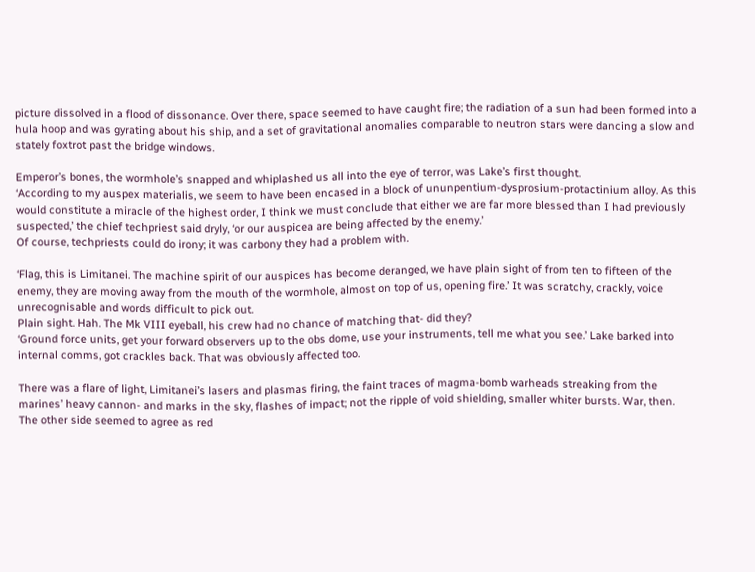picture dissolved in a flood of dissonance. Over there, space seemed to have caught fire; the radiation of a sun had been formed into a hula hoop and was gyrating about his ship, and a set of gravitational anomalies comparable to neutron stars were dancing a slow and stately foxtrot past the bridge windows.

Emperor’s bones, the wormhole’s snapped and whiplashed us all into the eye of terror, was Lake’s first thought.
‘According to my auspex materialis, we seem to have been encased in a block of ununpentium-dysprosium-protactinium alloy. As this would constitute a miracle of the highest order, I think we must conclude that either we are far more blessed than I had previously suspected,’ the chief techpriest said dryly, ‘or our auspicea are being affected by the enemy.’
Of course, techpriests could do irony; it was carbony they had a problem with.

‘Flag, this is Limitanei. The machine spirit of our auspices has become deranged, we have plain sight of from ten to fifteen of the enemy, they are moving away from the mouth of the wormhole, almost on top of us, opening fire.’ It was scratchy, crackly, voice unrecognisable and words difficult to pick out.
Plain sight. Hah. The Mk VIII eyeball, his crew had no chance of matching that- did they?
‘Ground force units, get your forward observers up to the obs dome, use your instruments, tell me what you see.’ Lake barked into internal comms, got crackles back. That was obviously affected too.

There was a flare of light, Limitanei’s lasers and plasmas firing, the faint traces of magma-bomb warheads streaking from the marines’ heavy cannon- and marks in the sky, flashes of impact; not the ripple of void shielding, smaller whiter bursts. War, then.
The other side seemed to agree as red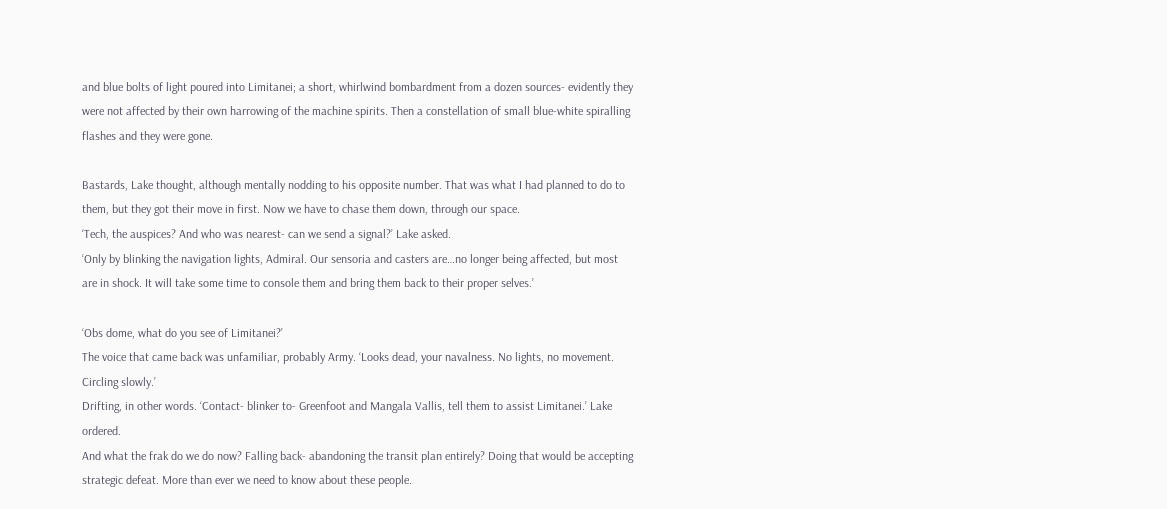and blue bolts of light poured into Limitanei; a short, whirlwind bombardment from a dozen sources- evidently they were not affected by their own harrowing of the machine spirits. Then a constellation of small blue-white spiralling flashes and they were gone.

Bastards, Lake thought, although mentally nodding to his opposite number. That was what I had planned to do to them, but they got their move in first. Now we have to chase them down, through our space.
‘Tech, the auspices? And who was nearest- can we send a signal?’ Lake asked.
‘Only by blinking the navigation lights, Admiral. Our sensoria and casters are…no longer being affected, but most are in shock. It will take some time to console them and bring them back to their proper selves.’

‘Obs dome, what do you see of Limitanei?’
The voice that came back was unfamiliar, probably Army. ‘Looks dead, your navalness. No lights, no movement. Circling slowly.’
Drifting, in other words. ‘Contact- blinker to- Greenfoot and Mangala Vallis, tell them to assist Limitanei.’ Lake ordered.
And what the frak do we do now? Falling back- abandoning the transit plan entirely? Doing that would be accepting strategic defeat. More than ever we need to know about these people.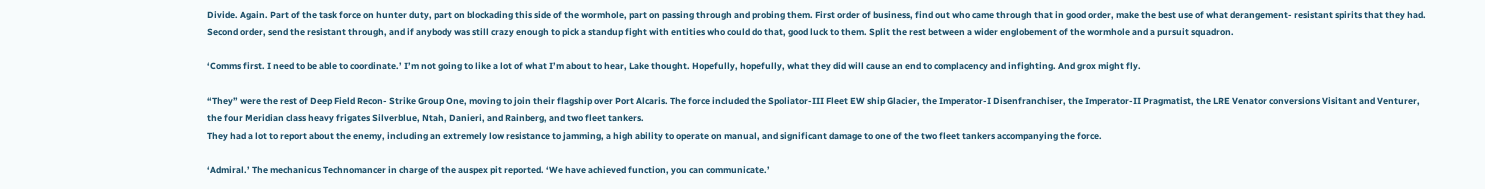Divide. Again. Part of the task force on hunter duty, part on blockading this side of the wormhole, part on passing through and probing them. First order of business, find out who came through that in good order, make the best use of what derangement- resistant spirits that they had.
Second order, send the resistant through, and if anybody was still crazy enough to pick a standup fight with entities who could do that, good luck to them. Split the rest between a wider englobement of the wormhole and a pursuit squadron.

‘Comms first. I need to be able to coordinate.’ I’m not going to like a lot of what I’m about to hear, Lake thought. Hopefully, hopefully, what they did will cause an end to complacency and infighting. And grox might fly.

“They” were the rest of Deep Field Recon- Strike Group One, moving to join their flagship over Port Alcaris. The force included the Spoliator-III Fleet EW ship Glacier, the Imperator-I Disenfranchiser, the Imperator-II Pragmatist, the LRE Venator conversions Visitant and Venturer, the four Meridian class heavy frigates Silverblue, Ntah, Danieri, and Rainberg, and two fleet tankers.
They had a lot to report about the enemy, including an extremely low resistance to jamming, a high ability to operate on manual, and significant damage to one of the two fleet tankers accompanying the force.

‘Admiral.’ The mechanicus Technomancer in charge of the auspex pit reported. ‘We have achieved function, you can communicate.’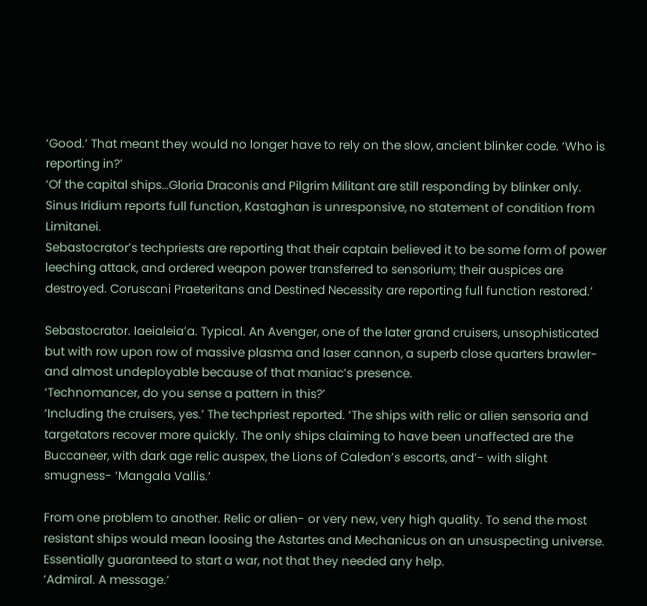‘Good.’ That meant they would no longer have to rely on the slow, ancient blinker code. ‘Who is reporting in?’
‘Of the capital ships…Gloria Draconis and Pilgrim Militant are still responding by blinker only. Sinus Iridium reports full function, Kastaghan is unresponsive, no statement of condition from Limitanei.
Sebastocrator’s techpriests are reporting that their captain believed it to be some form of power leeching attack, and ordered weapon power transferred to sensorium; their auspices are destroyed. Coruscani Praeteritans and Destined Necessity are reporting full function restored.’

Sebastocrator. Iaeialeia’a. Typical. An Avenger, one of the later grand cruisers, unsophisticated but with row upon row of massive plasma and laser cannon, a superb close quarters brawler- and almost undeployable because of that maniac’s presence.
‘Technomancer, do you sense a pattern in this?’
‘Including the cruisers, yes.’ The techpriest reported. ‘The ships with relic or alien sensoria and targetators recover more quickly. The only ships claiming to have been unaffected are the Buccaneer, with dark age relic auspex, the Lions of Caledon’s escorts, and’- with slight smugness- ‘Mangala Vallis.’

From one problem to another. Relic or alien- or very new, very high quality. To send the most resistant ships would mean loosing the Astartes and Mechanicus on an unsuspecting universe. Essentially guaranteed to start a war, not that they needed any help.
‘Admiral. A message.’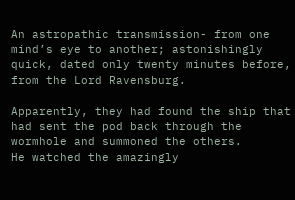An astropathic transmission- from one mind’s eye to another; astonishingly quick, dated only twenty minutes before, from the Lord Ravensburg.

Apparently, they had found the ship that had sent the pod back through the wormhole and summoned the others.
He watched the amazingly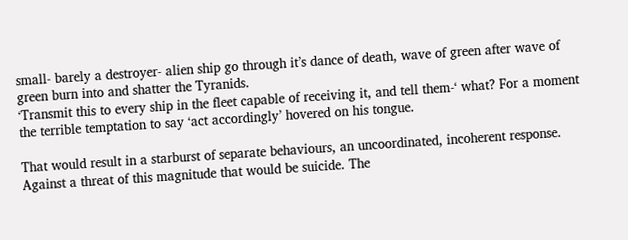small- barely a destroyer- alien ship go through it’s dance of death, wave of green after wave of green burn into and shatter the Tyranids.
‘Transmit this to every ship in the fleet capable of receiving it, and tell them-‘ what? For a moment the terrible temptation to say ‘act accordingly’ hovered on his tongue.

That would result in a starburst of separate behaviours, an uncoordinated, incoherent response. Against a threat of this magnitude that would be suicide. The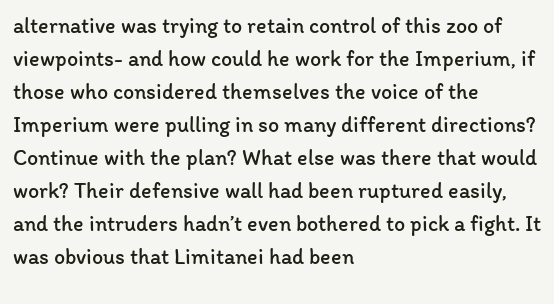alternative was trying to retain control of this zoo of viewpoints- and how could he work for the Imperium, if those who considered themselves the voice of the Imperium were pulling in so many different directions?
Continue with the plan? What else was there that would work? Their defensive wall had been ruptured easily, and the intruders hadn’t even bothered to pick a fight. It was obvious that Limitanei had been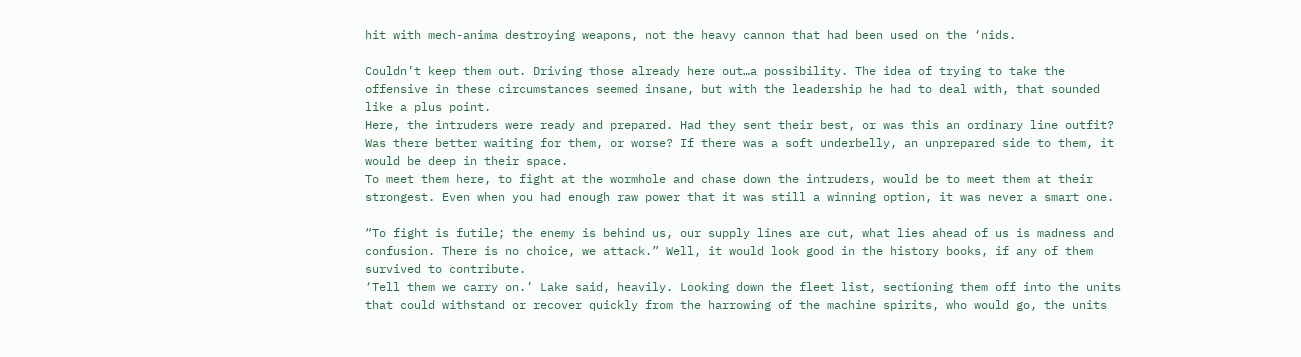hit with mech-anima destroying weapons, not the heavy cannon that had been used on the ‘nids.

Couldn’t keep them out. Driving those already here out…a possibility. The idea of trying to take the offensive in these circumstances seemed insane, but with the leadership he had to deal with, that sounded like a plus point.
Here, the intruders were ready and prepared. Had they sent their best, or was this an ordinary line outfit? Was there better waiting for them, or worse? If there was a soft underbelly, an unprepared side to them, it would be deep in their space.
To meet them here, to fight at the wormhole and chase down the intruders, would be to meet them at their strongest. Even when you had enough raw power that it was still a winning option, it was never a smart one.

“To fight is futile; the enemy is behind us, our supply lines are cut, what lies ahead of us is madness and confusion. There is no choice, we attack.” Well, it would look good in the history books, if any of them survived to contribute.
‘Tell them we carry on.’ Lake said, heavily. Looking down the fleet list, sectioning them off into the units that could withstand or recover quickly from the harrowing of the machine spirits, who would go, the units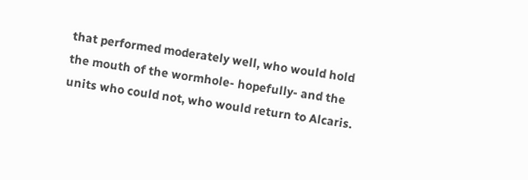that performed moderately well, who would hold the mouth of the wormhole- hopefully- and the units who could not, who would return to Alcaris.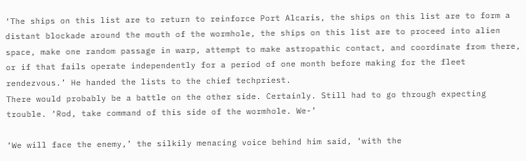‘The ships on this list are to return to reinforce Port Alcaris, the ships on this list are to form a distant blockade around the mouth of the wormhole, the ships on this list are to proceed into alien space, make one random passage in warp, attempt to make astropathic contact, and coordinate from there, or if that fails operate independently for a period of one month before making for the fleet rendezvous.’ He handed the lists to the chief techpriest.
There would probably be a battle on the other side. Certainly. Still had to go through expecting trouble. ‘Rod, take command of this side of the wormhole. We-’

‘We will face the enemy,’ the silkily menacing voice behind him said, ‘with the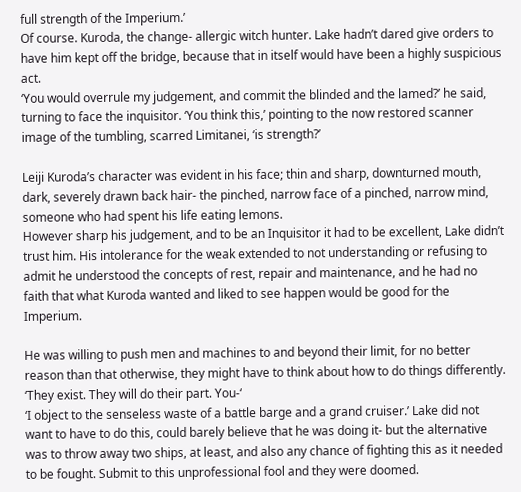full strength of the Imperium.’
Of course. Kuroda, the change- allergic witch hunter. Lake hadn’t dared give orders to have him kept off the bridge, because that in itself would have been a highly suspicious act.
‘You would overrule my judgement, and commit the blinded and the lamed?’ he said, turning to face the inquisitor. ‘You think this,’ pointing to the now restored scanner image of the tumbling, scarred Limitanei, ‘is strength?’

Leiji Kuroda’s character was evident in his face; thin and sharp, downturned mouth, dark, severely drawn back hair- the pinched, narrow face of a pinched, narrow mind, someone who had spent his life eating lemons.
However sharp his judgement, and to be an Inquisitor it had to be excellent, Lake didn’t trust him. His intolerance for the weak extended to not understanding or refusing to admit he understood the concepts of rest, repair and maintenance, and he had no faith that what Kuroda wanted and liked to see happen would be good for the Imperium.

He was willing to push men and machines to and beyond their limit, for no better reason than that otherwise, they might have to think about how to do things differently. ‘They exist. They will do their part. You-‘
‘I object to the senseless waste of a battle barge and a grand cruiser.’ Lake did not want to have to do this, could barely believe that he was doing it- but the alternative was to throw away two ships, at least, and also any chance of fighting this as it needed to be fought. Submit to this unprofessional fool and they were doomed.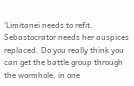‘Limitanei needs to refit. Sebastocrator needs her auspices replaced. Do you really think you can get the battle group through the wormhole, in one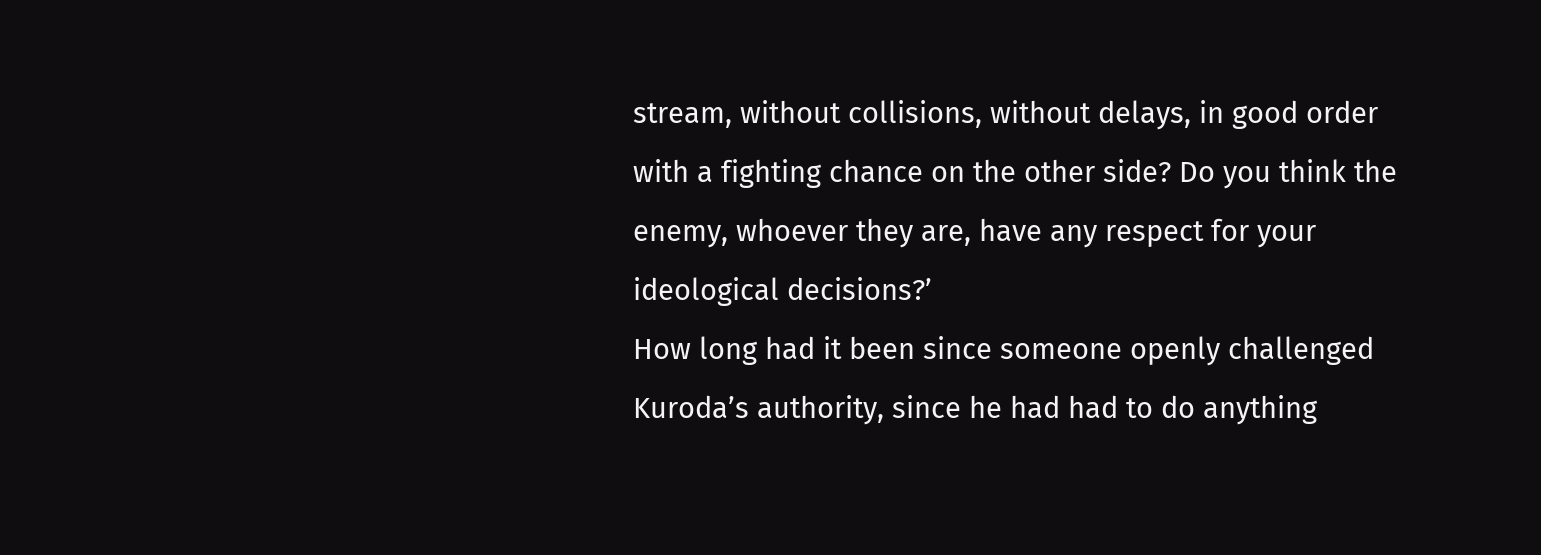stream, without collisions, without delays, in good order with a fighting chance on the other side? Do you think the enemy, whoever they are, have any respect for your ideological decisions?’
How long had it been since someone openly challenged Kuroda’s authority, since he had had to do anything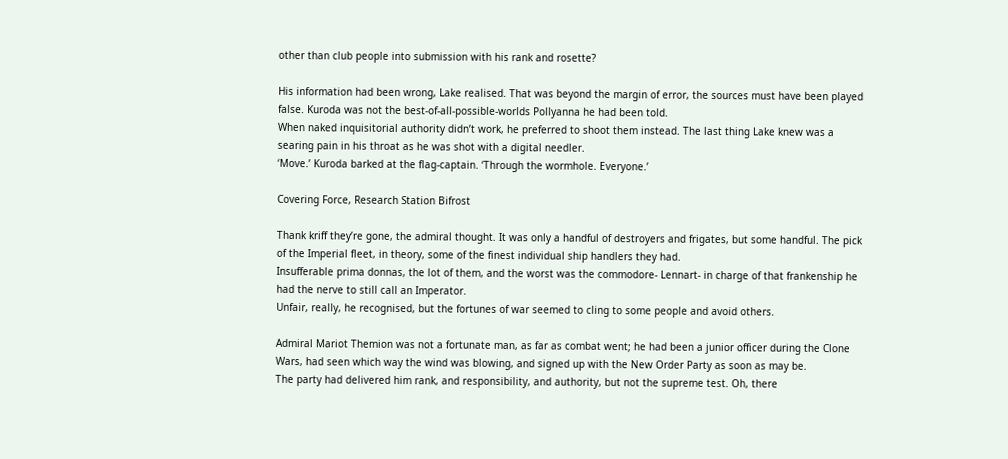other than club people into submission with his rank and rosette?

His information had been wrong, Lake realised. That was beyond the margin of error, the sources must have been played false. Kuroda was not the best-of-all-possible-worlds Pollyanna he had been told.
When naked inquisitorial authority didn’t work, he preferred to shoot them instead. The last thing Lake knew was a searing pain in his throat as he was shot with a digital needler.
‘Move.’ Kuroda barked at the flag-captain. ‘Through the wormhole. Everyone.’

Covering Force, Research Station Bifrost

Thank kriff they’re gone, the admiral thought. It was only a handful of destroyers and frigates, but some handful. The pick of the Imperial fleet, in theory, some of the finest individual ship handlers they had.
Insufferable prima donnas, the lot of them, and the worst was the commodore- Lennart- in charge of that frankenship he had the nerve to still call an Imperator.
Unfair, really, he recognised, but the fortunes of war seemed to cling to some people and avoid others.

Admiral Mariot Themion was not a fortunate man, as far as combat went; he had been a junior officer during the Clone Wars, had seen which way the wind was blowing, and signed up with the New Order Party as soon as may be.
The party had delivered him rank, and responsibility, and authority, but not the supreme test. Oh, there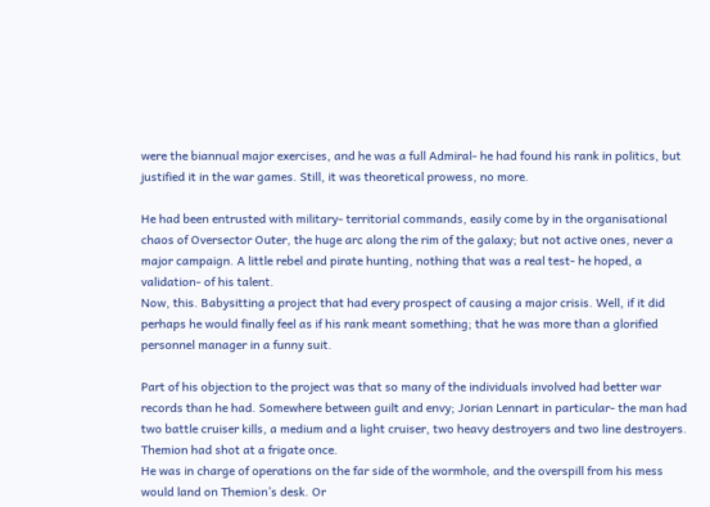were the biannual major exercises, and he was a full Admiral- he had found his rank in politics, but justified it in the war games. Still, it was theoretical prowess, no more.

He had been entrusted with military- territorial commands, easily come by in the organisational chaos of Oversector Outer, the huge arc along the rim of the galaxy; but not active ones, never a major campaign. A little rebel and pirate hunting, nothing that was a real test- he hoped, a validation- of his talent.
Now, this. Babysitting a project that had every prospect of causing a major crisis. Well, if it did perhaps he would finally feel as if his rank meant something; that he was more than a glorified personnel manager in a funny suit.

Part of his objection to the project was that so many of the individuals involved had better war records than he had. Somewhere between guilt and envy; Jorian Lennart in particular- the man had two battle cruiser kills, a medium and a light cruiser, two heavy destroyers and two line destroyers. Themion had shot at a frigate once.
He was in charge of operations on the far side of the wormhole, and the overspill from his mess would land on Themion’s desk. Or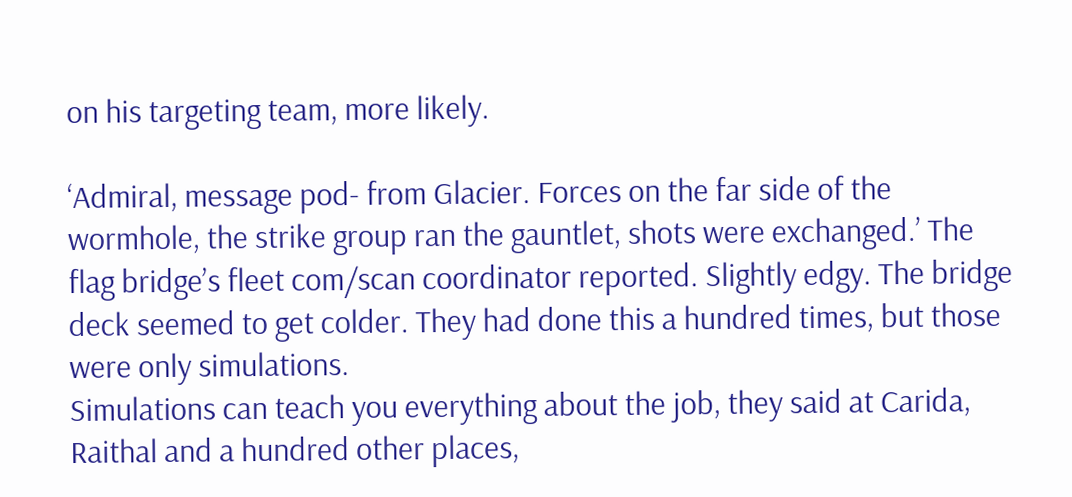on his targeting team, more likely.

‘Admiral, message pod- from Glacier. Forces on the far side of the wormhole, the strike group ran the gauntlet, shots were exchanged.’ The flag bridge’s fleet com/scan coordinator reported. Slightly edgy. The bridge deck seemed to get colder. They had done this a hundred times, but those were only simulations.
Simulations can teach you everything about the job, they said at Carida, Raithal and a hundred other places,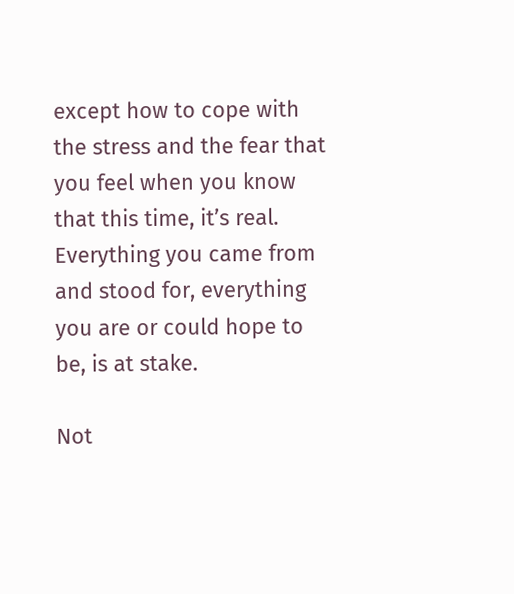except how to cope with the stress and the fear that you feel when you know that this time, it’s real. Everything you came from and stood for, everything you are or could hope to be, is at stake.

Not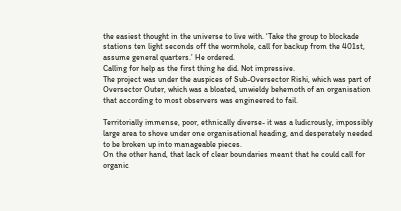the easiest thought in the universe to live with. ‘Take the group to blockade stations ten light seconds off the wormhole, call for backup from the 401st, assume general quarters.’ He ordered.
Calling for help as the first thing he did. Not impressive.
The project was under the auspices of Sub-Oversector Rishi, which was part of Oversector Outer, which was a bloated, unwieldy behemoth of an organisation that according to most observers was engineered to fail.

Territorially immense, poor, ethnically diverse- it was a ludicrously, impossibly large area to shove under one organisational heading, and desperately needed to be broken up into manageable pieces.
On the other hand, that lack of clear boundaries meant that he could call for organic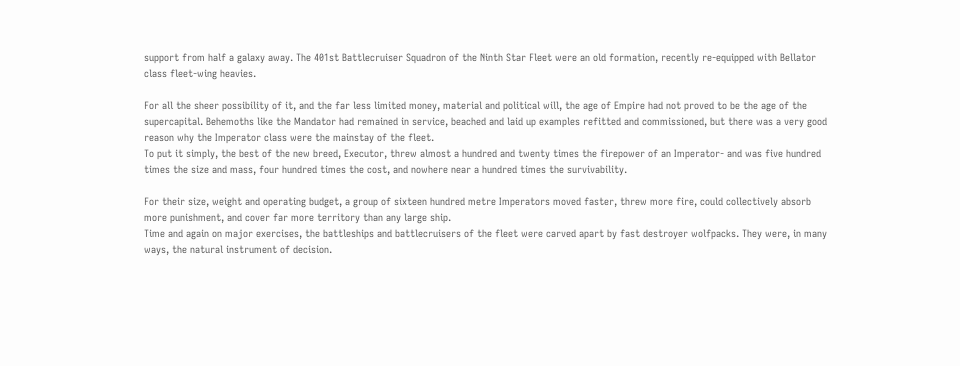support from half a galaxy away. The 401st Battlecruiser Squadron of the Ninth Star Fleet were an old formation, recently re-equipped with Bellator class fleet-wing heavies.

For all the sheer possibility of it, and the far less limited money, material and political will, the age of Empire had not proved to be the age of the supercapital. Behemoths like the Mandator had remained in service, beached and laid up examples refitted and commissioned, but there was a very good reason why the Imperator class were the mainstay of the fleet.
To put it simply, the best of the new breed, Executor, threw almost a hundred and twenty times the firepower of an Imperator- and was five hundred times the size and mass, four hundred times the cost, and nowhere near a hundred times the survivability.

For their size, weight and operating budget, a group of sixteen hundred metre Imperators moved faster, threw more fire, could collectively absorb more punishment, and cover far more territory than any large ship.
Time and again on major exercises, the battleships and battlecruisers of the fleet were carved apart by fast destroyer wolfpacks. They were, in many ways, the natural instrument of decision.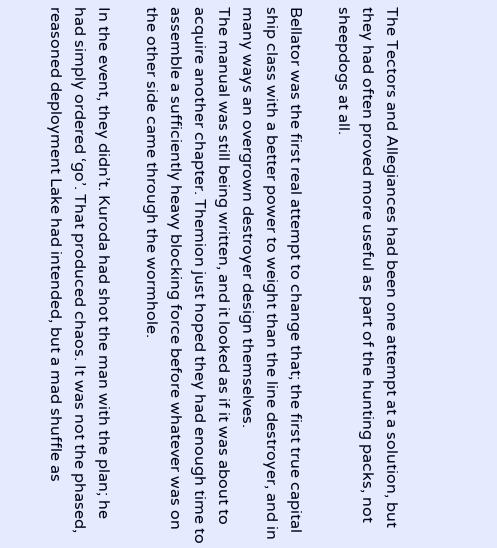The Tectors and Allegiances had been one attempt at a solution, but they had often proved more useful as part of the hunting packs, not sheepdogs at all.

Bellator was the first real attempt to change that; the first true capital ship class with a better power to weight than the line destroyer, and in many ways an overgrown destroyer design themselves.
The manual was still being written, and it looked as if it was about to acquire another chapter. Themion just hoped they had enough time to assemble a sufficiently heavy blocking force before whatever was on the other side came through the wormhole.

In the event, they didn’t. Kuroda had shot the man with the plan; he had simply ordered ‘go’. That produced chaos. It was not the phased, reasoned deployment Lake had intended, but a mad shuffle as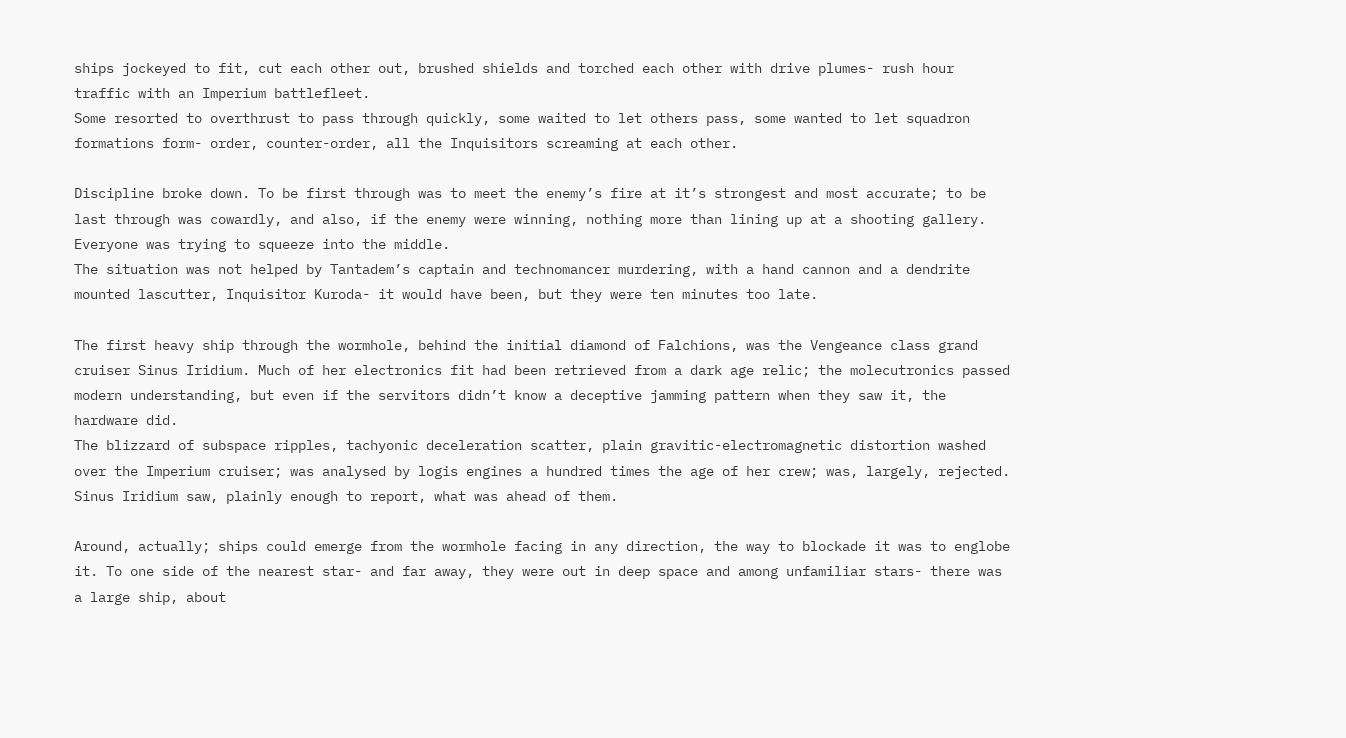ships jockeyed to fit, cut each other out, brushed shields and torched each other with drive plumes- rush hour traffic with an Imperium battlefleet.
Some resorted to overthrust to pass through quickly, some waited to let others pass, some wanted to let squadron formations form- order, counter-order, all the Inquisitors screaming at each other.

Discipline broke down. To be first through was to meet the enemy’s fire at it’s strongest and most accurate; to be last through was cowardly, and also, if the enemy were winning, nothing more than lining up at a shooting gallery. Everyone was trying to squeeze into the middle.
The situation was not helped by Tantadem’s captain and technomancer murdering, with a hand cannon and a dendrite mounted lascutter, Inquisitor Kuroda- it would have been, but they were ten minutes too late.

The first heavy ship through the wormhole, behind the initial diamond of Falchions, was the Vengeance class grand cruiser Sinus Iridium. Much of her electronics fit had been retrieved from a dark age relic; the molecutronics passed modern understanding, but even if the servitors didn’t know a deceptive jamming pattern when they saw it, the hardware did.
The blizzard of subspace ripples, tachyonic deceleration scatter, plain gravitic-electromagnetic distortion washed over the Imperium cruiser; was analysed by logis engines a hundred times the age of her crew; was, largely, rejected. Sinus Iridium saw, plainly enough to report, what was ahead of them.

Around, actually; ships could emerge from the wormhole facing in any direction, the way to blockade it was to englobe it. To one side of the nearest star- and far away, they were out in deep space and among unfamiliar stars- there was a large ship, about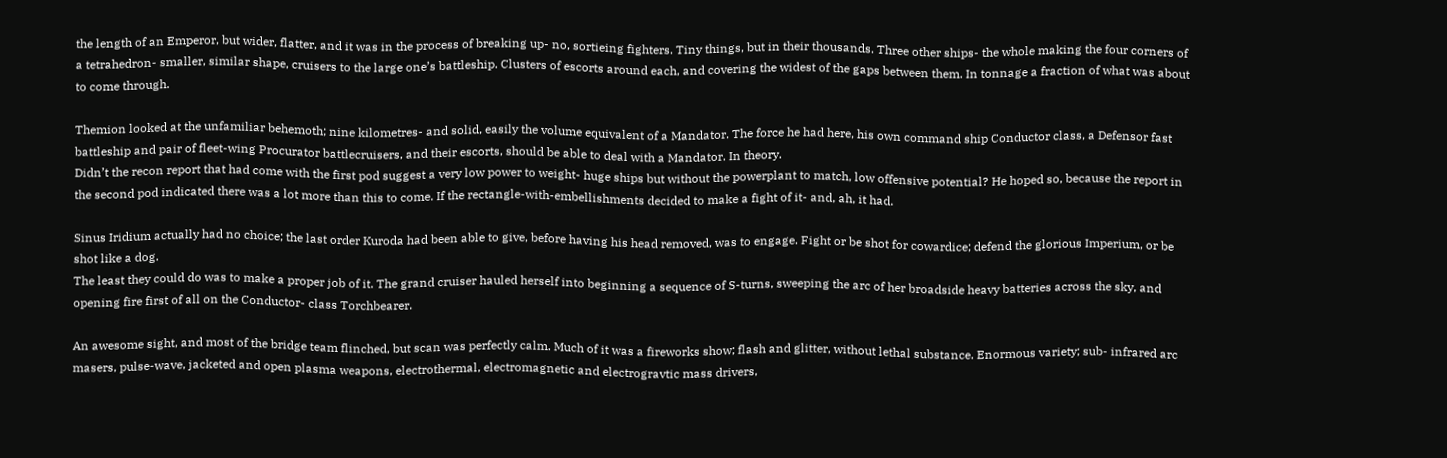the length of an Emperor, but wider, flatter, and it was in the process of breaking up- no, sortieing fighters. Tiny things, but in their thousands. Three other ships- the whole making the four corners of a tetrahedron- smaller, similar shape, cruisers to the large one’s battleship. Clusters of escorts around each, and covering the widest of the gaps between them. In tonnage a fraction of what was about to come through.

Themion looked at the unfamiliar behemoth; nine kilometres- and solid, easily the volume equivalent of a Mandator. The force he had here, his own command ship Conductor class, a Defensor fast battleship and pair of fleet-wing Procurator battlecruisers, and their escorts, should be able to deal with a Mandator. In theory.
Didn’t the recon report that had come with the first pod suggest a very low power to weight- huge ships but without the powerplant to match, low offensive potential? He hoped so, because the report in the second pod indicated there was a lot more than this to come. If the rectangle-with-embellishments decided to make a fight of it- and, ah, it had.

Sinus Iridium actually had no choice; the last order Kuroda had been able to give, before having his head removed, was to engage. Fight or be shot for cowardice; defend the glorious Imperium, or be shot like a dog.
The least they could do was to make a proper job of it. The grand cruiser hauled herself into beginning a sequence of S-turns, sweeping the arc of her broadside heavy batteries across the sky, and opening fire first of all on the Conductor- class Torchbearer.

An awesome sight, and most of the bridge team flinched, but scan was perfectly calm. Much of it was a fireworks show; flash and glitter, without lethal substance. Enormous variety; sub- infrared arc masers, pulse-wave, jacketed and open plasma weapons, electrothermal, electromagnetic and electrogravtic mass drivers,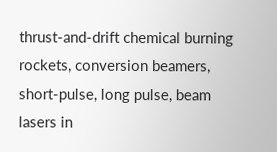thrust-and-drift chemical burning rockets, conversion beamers, short-pulse, long pulse, beam lasers in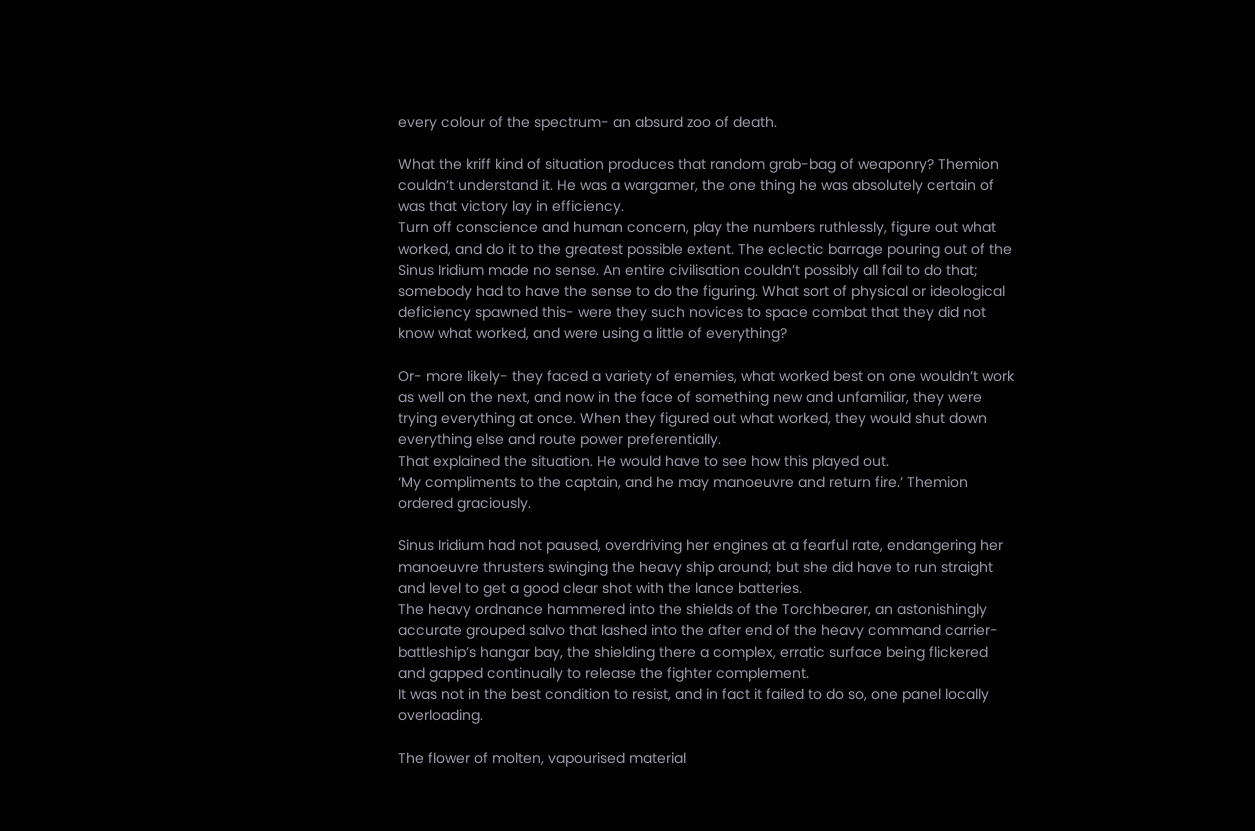every colour of the spectrum- an absurd zoo of death.

What the kriff kind of situation produces that random grab-bag of weaponry? Themion couldn’t understand it. He was a wargamer, the one thing he was absolutely certain of was that victory lay in efficiency.
Turn off conscience and human concern, play the numbers ruthlessly, figure out what worked, and do it to the greatest possible extent. The eclectic barrage pouring out of the Sinus Iridium made no sense. An entire civilisation couldn’t possibly all fail to do that; somebody had to have the sense to do the figuring. What sort of physical or ideological deficiency spawned this- were they such novices to space combat that they did not know what worked, and were using a little of everything?

Or- more likely- they faced a variety of enemies, what worked best on one wouldn’t work as well on the next, and now in the face of something new and unfamiliar, they were trying everything at once. When they figured out what worked, they would shut down everything else and route power preferentially.
That explained the situation. He would have to see how this played out.
‘My compliments to the captain, and he may manoeuvre and return fire.’ Themion ordered graciously.

Sinus Iridium had not paused, overdriving her engines at a fearful rate, endangering her manoeuvre thrusters swinging the heavy ship around; but she did have to run straight and level to get a good clear shot with the lance batteries.
The heavy ordnance hammered into the shields of the Torchbearer, an astonishingly accurate grouped salvo that lashed into the after end of the heavy command carrier-battleship’s hangar bay, the shielding there a complex, erratic surface being flickered and gapped continually to release the fighter complement.
It was not in the best condition to resist, and in fact it failed to do so, one panel locally overloading.

The flower of molten, vapourised material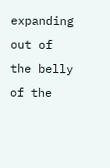expanding out of the belly of the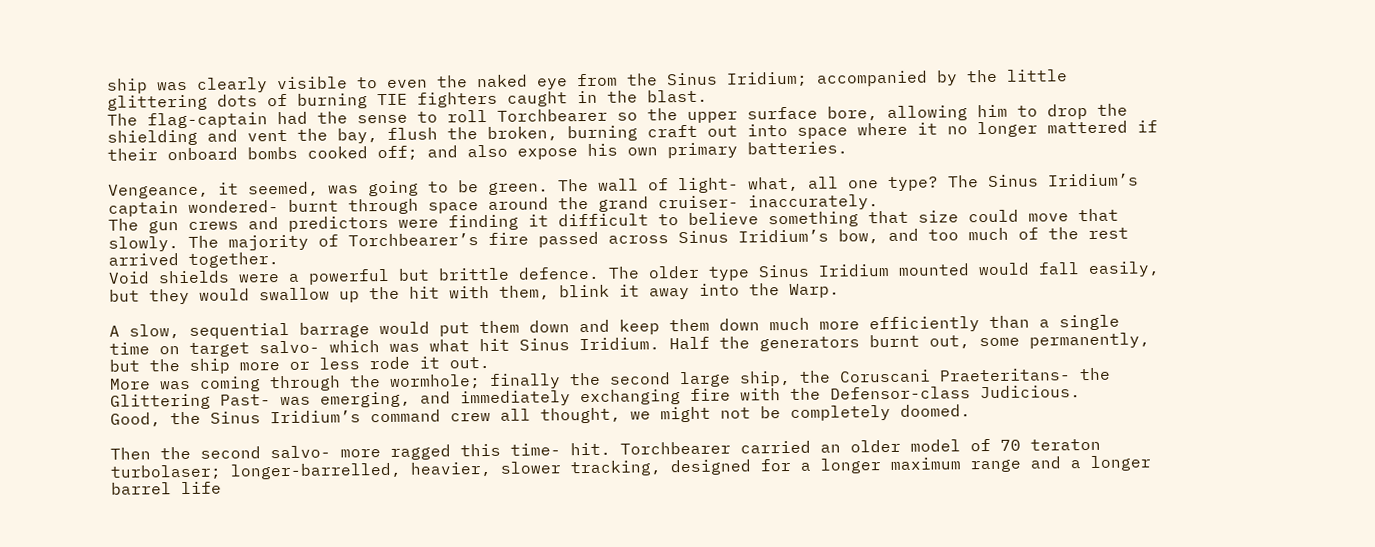ship was clearly visible to even the naked eye from the Sinus Iridium; accompanied by the little glittering dots of burning TIE fighters caught in the blast.
The flag-captain had the sense to roll Torchbearer so the upper surface bore, allowing him to drop the shielding and vent the bay, flush the broken, burning craft out into space where it no longer mattered if their onboard bombs cooked off; and also expose his own primary batteries.

Vengeance, it seemed, was going to be green. The wall of light- what, all one type? The Sinus Iridium’s captain wondered- burnt through space around the grand cruiser- inaccurately.
The gun crews and predictors were finding it difficult to believe something that size could move that slowly. The majority of Torchbearer’s fire passed across Sinus Iridium’s bow, and too much of the rest arrived together.
Void shields were a powerful but brittle defence. The older type Sinus Iridium mounted would fall easily, but they would swallow up the hit with them, blink it away into the Warp.

A slow, sequential barrage would put them down and keep them down much more efficiently than a single time on target salvo- which was what hit Sinus Iridium. Half the generators burnt out, some permanently, but the ship more or less rode it out.
More was coming through the wormhole; finally the second large ship, the Coruscani Praeteritans- the Glittering Past- was emerging, and immediately exchanging fire with the Defensor-class Judicious.
Good, the Sinus Iridium’s command crew all thought, we might not be completely doomed.

Then the second salvo- more ragged this time- hit. Torchbearer carried an older model of 70 teraton turbolaser; longer-barrelled, heavier, slower tracking, designed for a longer maximum range and a longer barrel life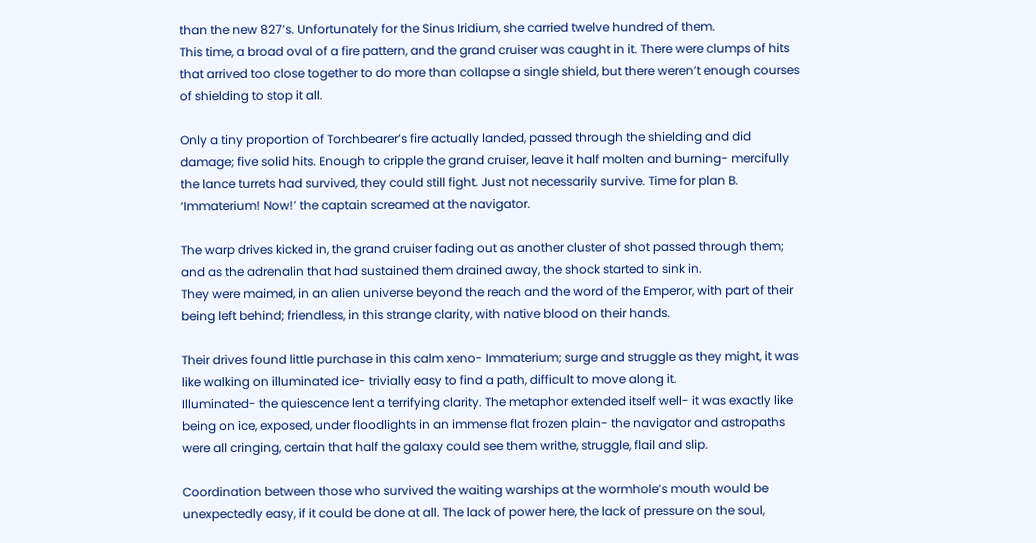than the new 827’s. Unfortunately for the Sinus Iridium, she carried twelve hundred of them.
This time, a broad oval of a fire pattern, and the grand cruiser was caught in it. There were clumps of hits that arrived too close together to do more than collapse a single shield, but there weren’t enough courses of shielding to stop it all.

Only a tiny proportion of Torchbearer’s fire actually landed, passed through the shielding and did damage; five solid hits. Enough to cripple the grand cruiser, leave it half molten and burning- mercifully the lance turrets had survived, they could still fight. Just not necessarily survive. Time for plan B.
‘Immaterium! Now!’ the captain screamed at the navigator.

The warp drives kicked in, the grand cruiser fading out as another cluster of shot passed through them; and as the adrenalin that had sustained them drained away, the shock started to sink in.
They were maimed, in an alien universe beyond the reach and the word of the Emperor, with part of their being left behind; friendless, in this strange clarity, with native blood on their hands.

Their drives found little purchase in this calm xeno- Immaterium; surge and struggle as they might, it was like walking on illuminated ice- trivially easy to find a path, difficult to move along it.
Illuminated- the quiescence lent a terrifying clarity. The metaphor extended itself well- it was exactly like being on ice, exposed, under floodlights in an immense flat frozen plain- the navigator and astropaths were all cringing, certain that half the galaxy could see them writhe, struggle, flail and slip.

Coordination between those who survived the waiting warships at the wormhole’s mouth would be unexpectedly easy, if it could be done at all. The lack of power here, the lack of pressure on the soul,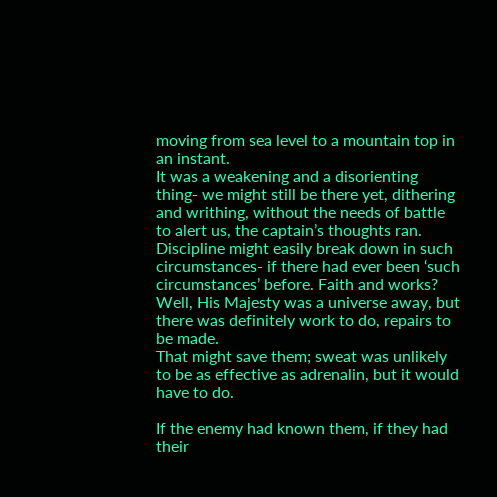moving from sea level to a mountain top in an instant.
It was a weakening and a disorienting thing- we might still be there yet, dithering and writhing, without the needs of battle to alert us, the captain’s thoughts ran.
Discipline might easily break down in such circumstances- if there had ever been ‘such circumstances’ before. Faith and works? Well, His Majesty was a universe away, but there was definitely work to do, repairs to be made.
That might save them; sweat was unlikely to be as effective as adrenalin, but it would have to do.

If the enemy had known them, if they had their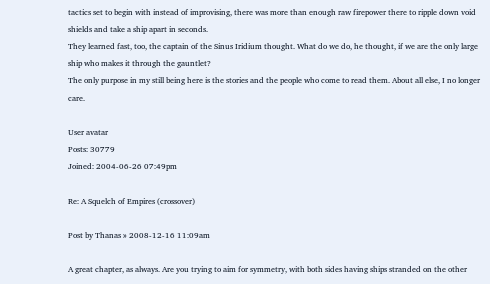tactics set to begin with instead of improvising, there was more than enough raw firepower there to ripple down void shields and take a ship apart in seconds.
They learned fast, too, the captain of the Sinus Iridium thought. What do we do, he thought, if we are the only large ship who makes it through the gauntlet?
The only purpose in my still being here is the stories and the people who come to read them. About all else, I no longer care.

User avatar
Posts: 30779
Joined: 2004-06-26 07:49pm

Re: A Squelch of Empires (crossover)

Post by Thanas » 2008-12-16 11:09am

A great chapter, as always. Are you trying to aim for symmetry, with both sides having ships stranded on the other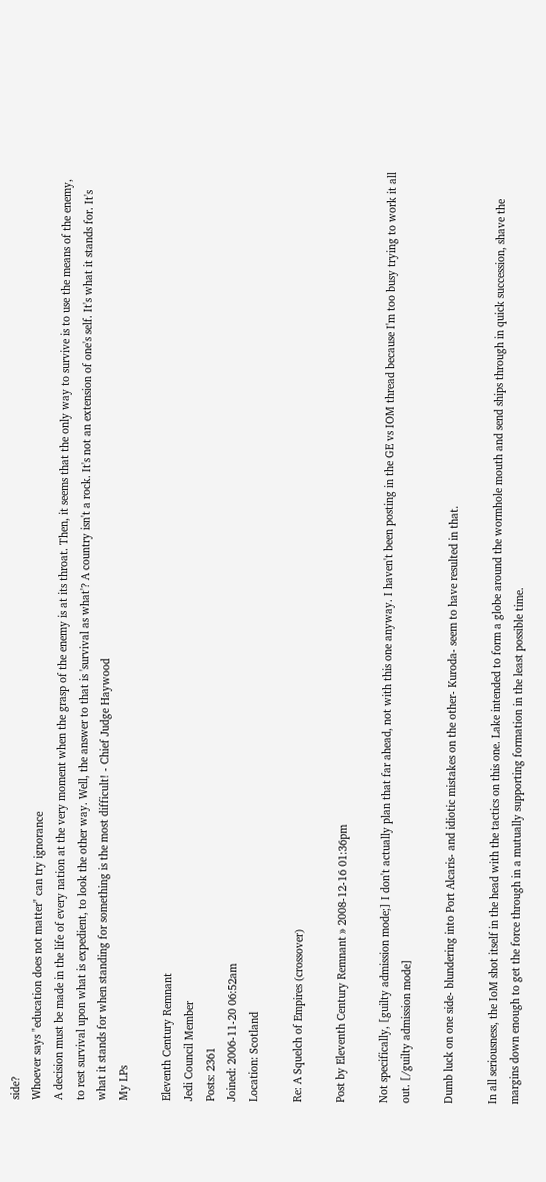side?
Whoever says "education does not matter" can try ignorance
A decision must be made in the life of every nation at the very moment when the grasp of the enemy is at its throat. Then, it seems that the only way to survive is to use the means of the enemy, to rest survival upon what is expedient, to look the other way. Well, the answer to that is 'survival as what'? A country isn't a rock. It's not an extension of one's self. It's what it stands for. It's what it stands for when standing for something is the most difficult! - Chief Judge Haywood
My LPs

Eleventh Century Remnant
Jedi Council Member
Posts: 2361
Joined: 2006-11-20 06:52am
Location: Scotland

Re: A Squelch of Empires (crossover)

Post by Eleventh Century Remnant » 2008-12-16 01:36pm

Not specifically, [guilty admission mode;] I don't actually plan that far ahead, not with this one anyway. I haven't been posting in the GE vs IOM thread because I'm too busy trying to work it all out. [/guilty admission mode]

Dumb luck on one side- blundering into Port Alcaris- and idiotic mistakes on the other- Kuroda- seem to have resulted in that.

In all seriousness, the IoM shot itself in the head with the tactics on this one. Lake intended to form a globe around the wormhole mouth and send ships through in quick succession, shave the margins down enough to get the force through in a mutually supporting formation in the least possible time.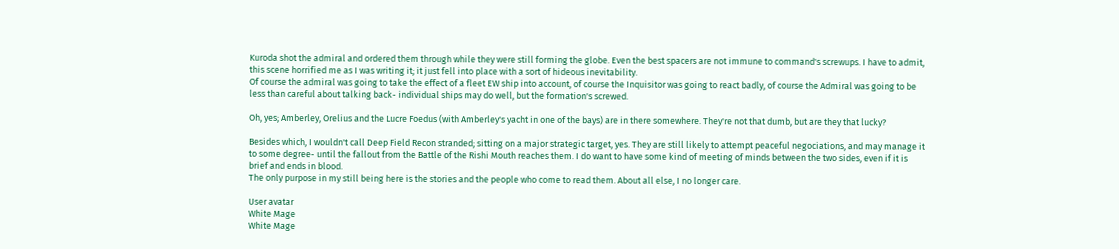Kuroda shot the admiral and ordered them through while they were still forming the globe. Even the best spacers are not immune to command's screwups. I have to admit, this scene horrified me as I was writing it; it just fell into place with a sort of hideous inevitability.
Of course the admiral was going to take the effect of a fleet EW ship into account, of course the Inquisitor was going to react badly, of course the Admiral was going to be less than careful about talking back- individual ships may do well, but the formation's screwed.

Oh, yes; Amberley, Orelius and the Lucre Foedus (with Amberley's yacht in one of the bays) are in there somewhere. They're not that dumb, but are they that lucky?

Besides which, I wouldn't call Deep Field Recon stranded; sitting on a major strategic target, yes. They are still likely to attempt peaceful negociations, and may manage it to some degree- until the fallout from the Battle of the Rishi Mouth reaches them. I do want to have some kind of meeting of minds between the two sides, even if it is brief and ends in blood.
The only purpose in my still being here is the stories and the people who come to read them. About all else, I no longer care.

User avatar
White Mage
White Mage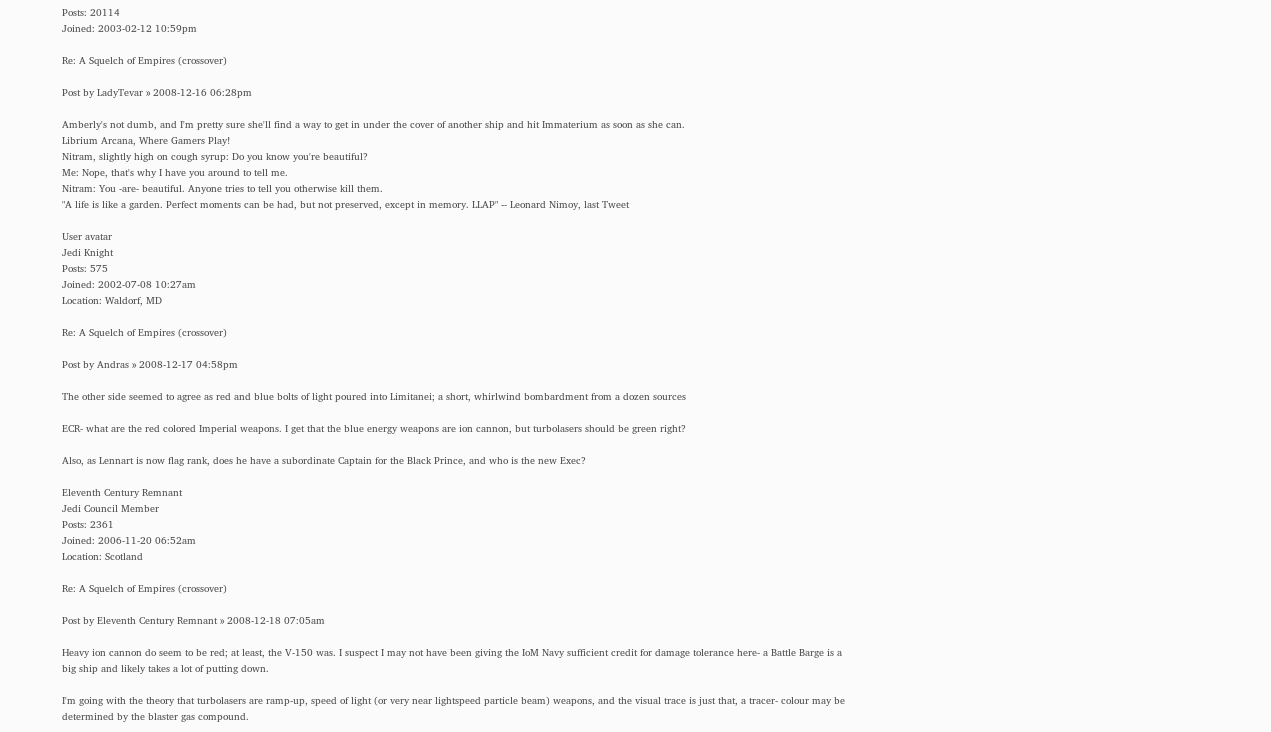Posts: 20114
Joined: 2003-02-12 10:59pm

Re: A Squelch of Empires (crossover)

Post by LadyTevar » 2008-12-16 06:28pm

Amberly's not dumb, and I'm pretty sure she'll find a way to get in under the cover of another ship and hit Immaterium as soon as she can.
Librium Arcana, Where Gamers Play!
Nitram, slightly high on cough syrup: Do you know you're beautiful?
Me: Nope, that's why I have you around to tell me.
Nitram: You -are- beautiful. Anyone tries to tell you otherwise kill them.
"A life is like a garden. Perfect moments can be had, but not preserved, except in memory. LLAP" -- Leonard Nimoy, last Tweet

User avatar
Jedi Knight
Posts: 575
Joined: 2002-07-08 10:27am
Location: Waldorf, MD

Re: A Squelch of Empires (crossover)

Post by Andras » 2008-12-17 04:58pm

The other side seemed to agree as red and blue bolts of light poured into Limitanei; a short, whirlwind bombardment from a dozen sources

ECR- what are the red colored Imperial weapons. I get that the blue energy weapons are ion cannon, but turbolasers should be green right?

Also, as Lennart is now flag rank, does he have a subordinate Captain for the Black Prince, and who is the new Exec?

Eleventh Century Remnant
Jedi Council Member
Posts: 2361
Joined: 2006-11-20 06:52am
Location: Scotland

Re: A Squelch of Empires (crossover)

Post by Eleventh Century Remnant » 2008-12-18 07:05am

Heavy ion cannon do seem to be red; at least, the V-150 was. I suspect I may not have been giving the IoM Navy sufficient credit for damage tolerance here- a Battle Barge is a big ship and likely takes a lot of putting down.

I'm going with the theory that turbolasers are ramp-up, speed of light (or very near lightspeed particle beam) weapons, and the visual trace is just that, a tracer- colour may be determined by the blaster gas compound.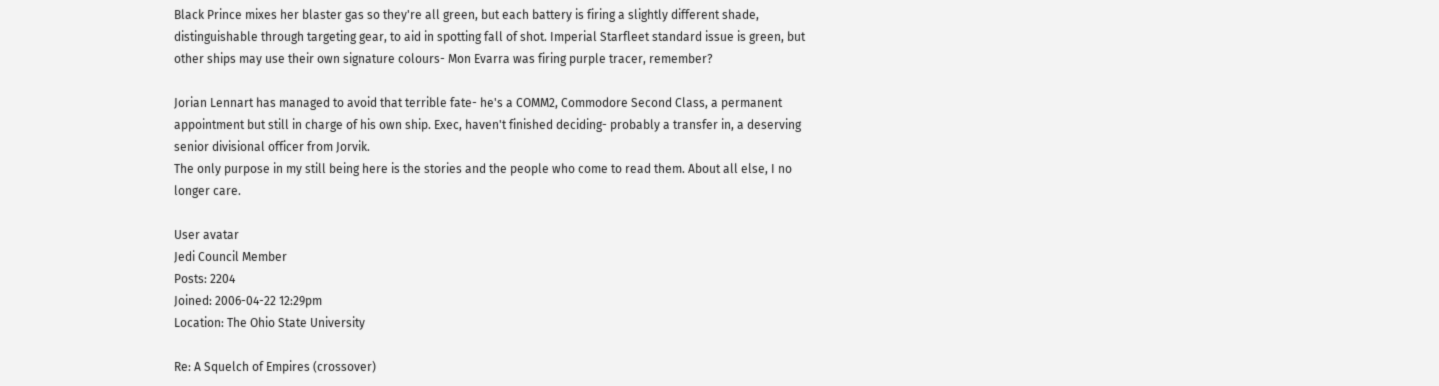Black Prince mixes her blaster gas so they're all green, but each battery is firing a slightly different shade, distinguishable through targeting gear, to aid in spotting fall of shot. Imperial Starfleet standard issue is green, but other ships may use their own signature colours- Mon Evarra was firing purple tracer, remember?

Jorian Lennart has managed to avoid that terrible fate- he's a COMM2, Commodore Second Class, a permanent appointment but still in charge of his own ship. Exec, haven't finished deciding- probably a transfer in, a deserving senior divisional officer from Jorvik.
The only purpose in my still being here is the stories and the people who come to read them. About all else, I no longer care.

User avatar
Jedi Council Member
Posts: 2204
Joined: 2006-04-22 12:29pm
Location: The Ohio State University

Re: A Squelch of Empires (crossover)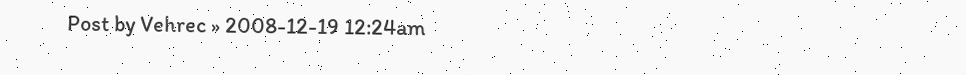Post by Vehrec » 2008-12-19 12:24am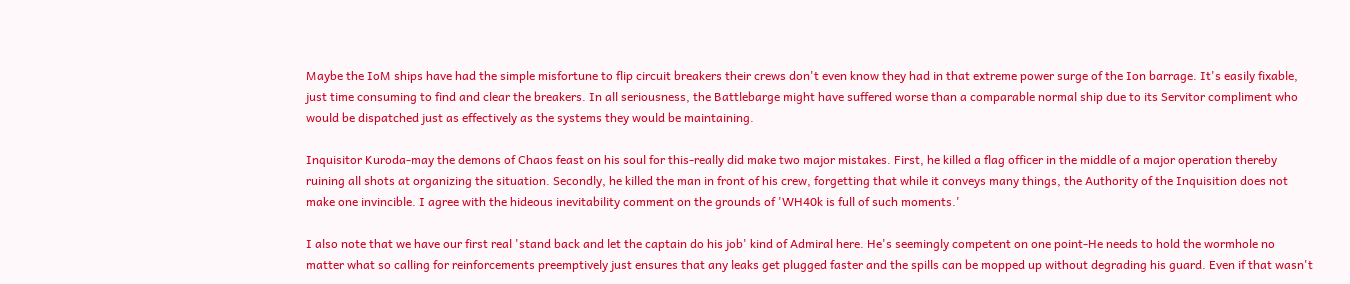Maybe the IoM ships have had the simple misfortune to flip circuit breakers their crews don't even know they had in that extreme power surge of the Ion barrage. It's easily fixable, just time consuming to find and clear the breakers. In all seriousness, the Battlebarge might have suffered worse than a comparable normal ship due to its Servitor compliment who would be dispatched just as effectively as the systems they would be maintaining.

Inquisitor Kuroda-may the demons of Chaos feast on his soul for this-really did make two major mistakes. First, he killed a flag officer in the middle of a major operation thereby ruining all shots at organizing the situation. Secondly, he killed the man in front of his crew, forgetting that while it conveys many things, the Authority of the Inquisition does not make one invincible. I agree with the hideous inevitability comment on the grounds of 'WH40k is full of such moments.'

I also note that we have our first real 'stand back and let the captain do his job' kind of Admiral here. He's seemingly competent on one point-He needs to hold the wormhole no matter what so calling for reinforcements preemptively just ensures that any leaks get plugged faster and the spills can be mopped up without degrading his guard. Even if that wasn't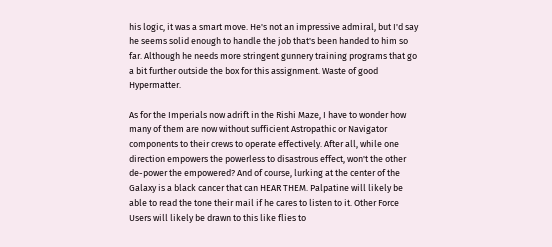his logic, it was a smart move. He's not an impressive admiral, but I'd say he seems solid enough to handle the job that's been handed to him so far. Although he needs more stringent gunnery training programs that go a bit further outside the box for this assignment. Waste of good Hypermatter.

As for the Imperials now adrift in the Rishi Maze, I have to wonder how many of them are now without sufficient Astropathic or Navigator components to their crews to operate effectively. After all, while one direction empowers the powerless to disastrous effect, won't the other de-power the empowered? And of course, lurking at the center of the Galaxy is a black cancer that can HEAR THEM. Palpatine will likely be able to read the tone their mail if he cares to listen to it. Other Force Users will likely be drawn to this like flies to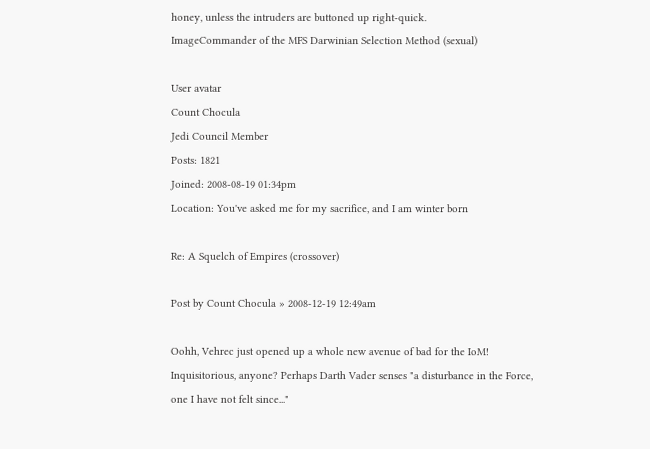honey, unless the intruders are buttoned up right-quick.
ImageCommander of the MFS Darwinian Selection Method (sexual)

User avatar
Count Chocula
Jedi Council Member
Posts: 1821
Joined: 2008-08-19 01:34pm
Location: You've asked me for my sacrifice, and I am winter born

Re: A Squelch of Empires (crossover)

Post by Count Chocula » 2008-12-19 12:49am

Oohh, Vehrec just opened up a whole new avenue of bad for the IoM! Inquisitorious, anyone? Perhaps Darth Vader senses "a disturbance in the Force, one I have not felt since..."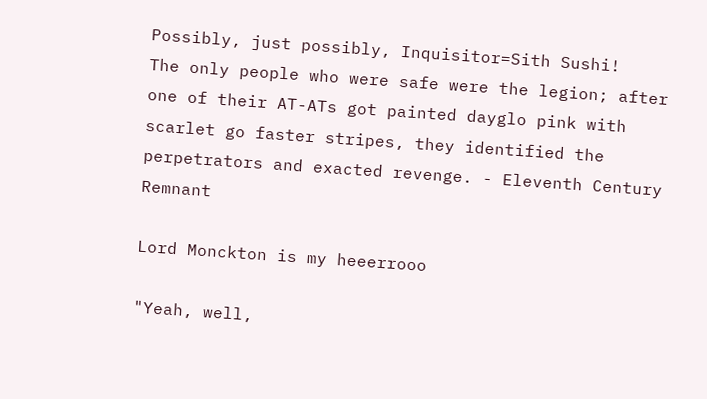Possibly, just possibly, Inquisitor=Sith Sushi!
The only people who were safe were the legion; after one of their AT-ATs got painted dayglo pink with scarlet go faster stripes, they identified the perpetrators and exacted revenge. - Eleventh Century Remnant

Lord Monckton is my heeerrooo

"Yeah, well,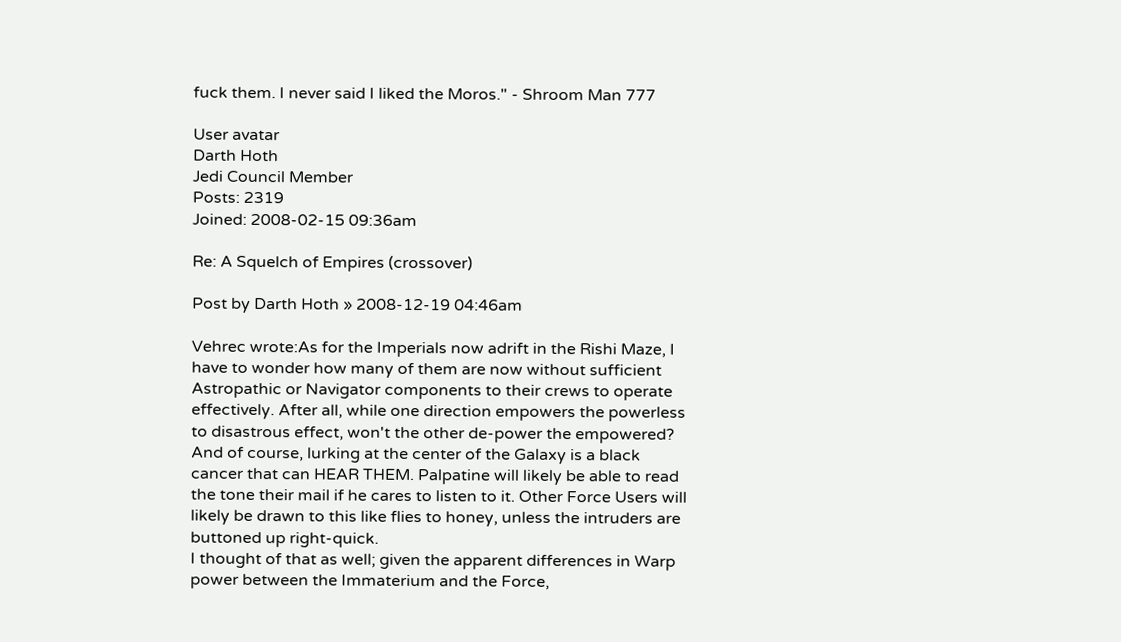fuck them. I never said I liked the Moros." - Shroom Man 777

User avatar
Darth Hoth
Jedi Council Member
Posts: 2319
Joined: 2008-02-15 09:36am

Re: A Squelch of Empires (crossover)

Post by Darth Hoth » 2008-12-19 04:46am

Vehrec wrote:As for the Imperials now adrift in the Rishi Maze, I have to wonder how many of them are now without sufficient Astropathic or Navigator components to their crews to operate effectively. After all, while one direction empowers the powerless to disastrous effect, won't the other de-power the empowered? And of course, lurking at the center of the Galaxy is a black cancer that can HEAR THEM. Palpatine will likely be able to read the tone their mail if he cares to listen to it. Other Force Users will likely be drawn to this like flies to honey, unless the intruders are buttoned up right-quick.
I thought of that as well; given the apparent differences in Warp power between the Immaterium and the Force,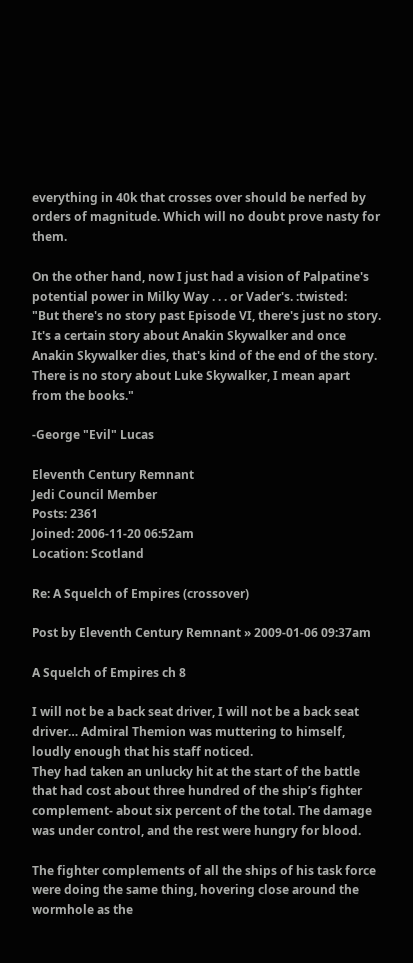everything in 40k that crosses over should be nerfed by orders of magnitude. Which will no doubt prove nasty for them.

On the other hand, now I just had a vision of Palpatine's potential power in Milky Way . . . or Vader's. :twisted:
"But there's no story past Episode VI, there's just no story. It's a certain story about Anakin Skywalker and once Anakin Skywalker dies, that's kind of the end of the story. There is no story about Luke Skywalker, I mean apart from the books."

-George "Evil" Lucas

Eleventh Century Remnant
Jedi Council Member
Posts: 2361
Joined: 2006-11-20 06:52am
Location: Scotland

Re: A Squelch of Empires (crossover)

Post by Eleventh Century Remnant » 2009-01-06 09:37am

A Squelch of Empires ch 8

I will not be a back seat driver, I will not be a back seat driver… Admiral Themion was muttering to himself, loudly enough that his staff noticed.
They had taken an unlucky hit at the start of the battle that had cost about three hundred of the ship’s fighter complement- about six percent of the total. The damage was under control, and the rest were hungry for blood.

The fighter complements of all the ships of his task force were doing the same thing, hovering close around the wormhole as the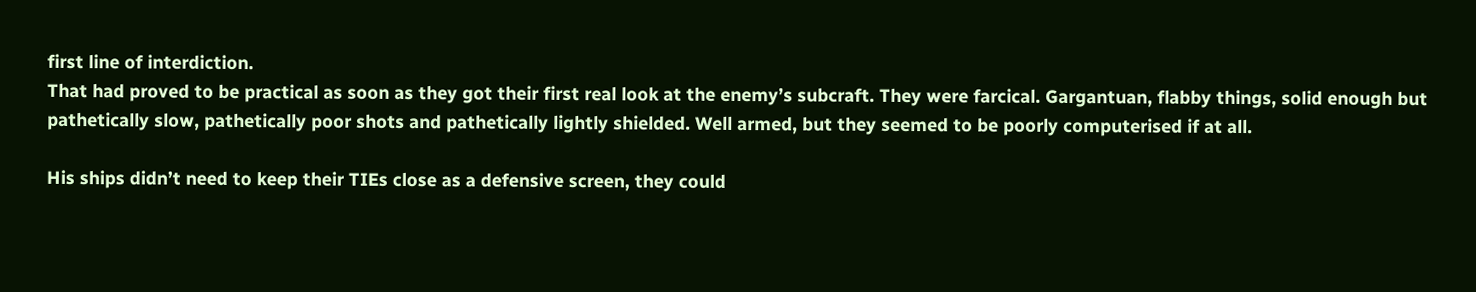first line of interdiction.
That had proved to be practical as soon as they got their first real look at the enemy’s subcraft. They were farcical. Gargantuan, flabby things, solid enough but pathetically slow, pathetically poor shots and pathetically lightly shielded. Well armed, but they seemed to be poorly computerised if at all.

His ships didn’t need to keep their TIEs close as a defensive screen, they could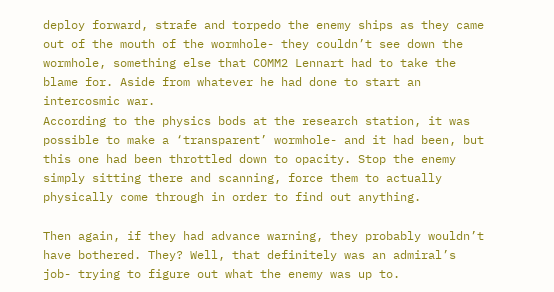deploy forward, strafe and torpedo the enemy ships as they came out of the mouth of the wormhole- they couldn’t see down the wormhole, something else that COMM2 Lennart had to take the blame for. Aside from whatever he had done to start an intercosmic war.
According to the physics bods at the research station, it was possible to make a ‘transparent’ wormhole- and it had been, but this one had been throttled down to opacity. Stop the enemy simply sitting there and scanning, force them to actually physically come through in order to find out anything.

Then again, if they had advance warning, they probably wouldn’t have bothered. They? Well, that definitely was an admiral’s job- trying to figure out what the enemy was up to.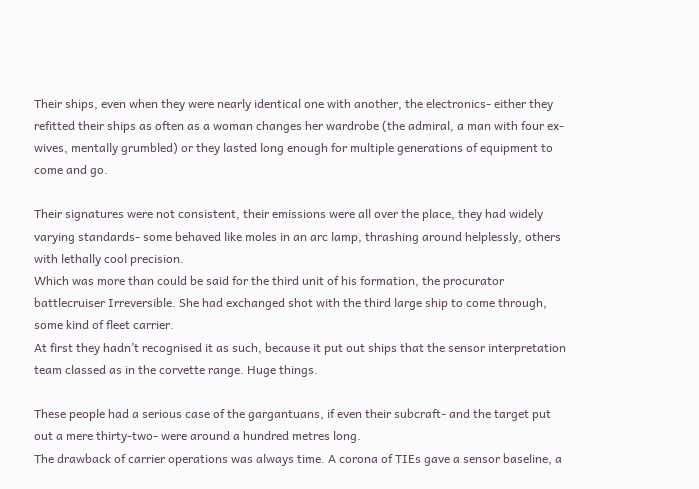Their ships, even when they were nearly identical one with another, the electronics- either they refitted their ships as often as a woman changes her wardrobe (the admiral, a man with four ex-wives, mentally grumbled) or they lasted long enough for multiple generations of equipment to come and go.

Their signatures were not consistent, their emissions were all over the place, they had widely varying standards- some behaved like moles in an arc lamp, thrashing around helplessly, others with lethally cool precision.
Which was more than could be said for the third unit of his formation, the procurator battlecruiser Irreversible. She had exchanged shot with the third large ship to come through, some kind of fleet carrier.
At first they hadn’t recognised it as such, because it put out ships that the sensor interpretation team classed as in the corvette range. Huge things.

These people had a serious case of the gargantuans, if even their subcraft- and the target put out a mere thirty-two- were around a hundred metres long.
The drawback of carrier operations was always time. A corona of TIEs gave a sensor baseline, a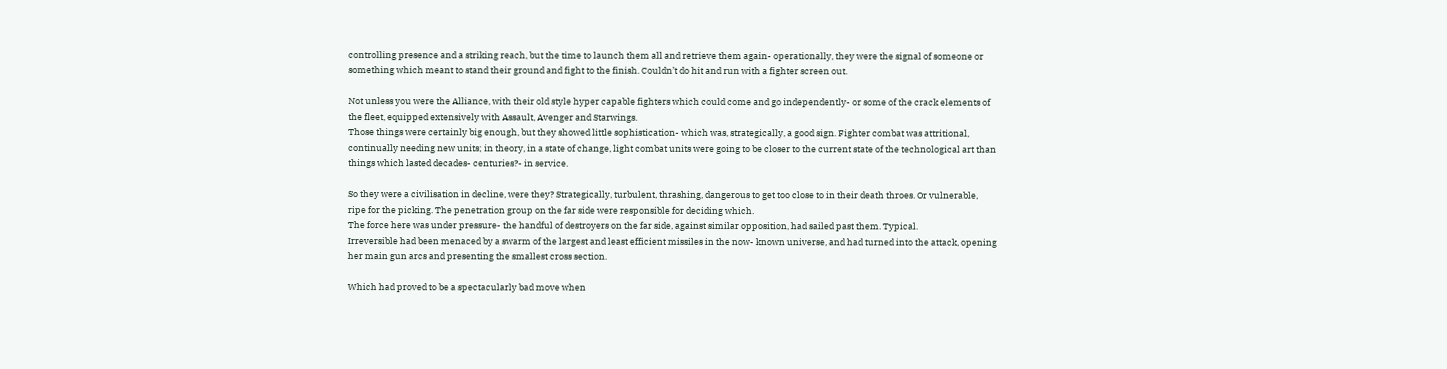controlling presence and a striking reach, but the time to launch them all and retrieve them again- operationally, they were the signal of someone or something which meant to stand their ground and fight to the finish. Couldn’t do hit and run with a fighter screen out.

Not unless you were the Alliance, with their old style hyper capable fighters which could come and go independently- or some of the crack elements of the fleet, equipped extensively with Assault, Avenger and Starwings.
Those things were certainly big enough, but they showed little sophistication- which was, strategically, a good sign. Fighter combat was attritional, continually needing new units; in theory, in a state of change, light combat units were going to be closer to the current state of the technological art than things which lasted decades- centuries?- in service.

So they were a civilisation in decline, were they? Strategically, turbulent, thrashing, dangerous to get too close to in their death throes. Or vulnerable, ripe for the picking. The penetration group on the far side were responsible for deciding which.
The force here was under pressure- the handful of destroyers on the far side, against similar opposition, had sailed past them. Typical.
Irreversible had been menaced by a swarm of the largest and least efficient missiles in the now- known universe, and had turned into the attack, opening her main gun arcs and presenting the smallest cross section.

Which had proved to be a spectacularly bad move when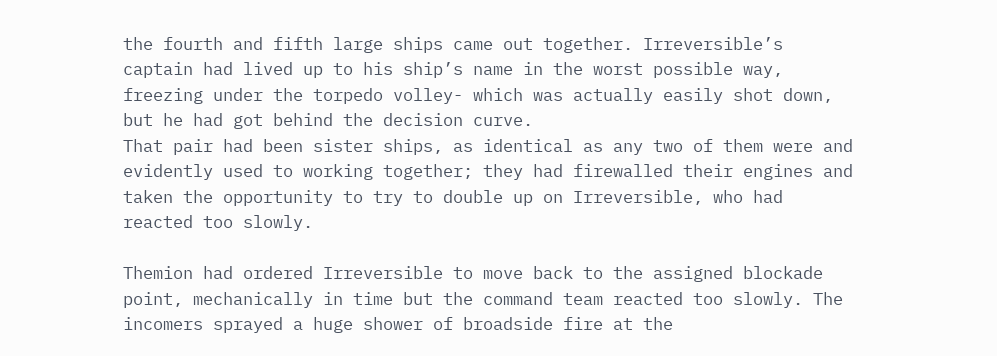the fourth and fifth large ships came out together. Irreversible’s captain had lived up to his ship’s name in the worst possible way, freezing under the torpedo volley- which was actually easily shot down, but he had got behind the decision curve.
That pair had been sister ships, as identical as any two of them were and evidently used to working together; they had firewalled their engines and taken the opportunity to try to double up on Irreversible, who had reacted too slowly.

Themion had ordered Irreversible to move back to the assigned blockade point, mechanically in time but the command team reacted too slowly. The incomers sprayed a huge shower of broadside fire at the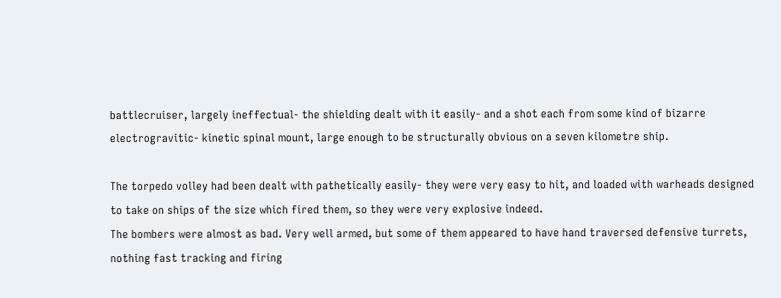battlecruiser, largely ineffectual- the shielding dealt with it easily- and a shot each from some kind of bizarre electrogravitic- kinetic spinal mount, large enough to be structurally obvious on a seven kilometre ship.

The torpedo volley had been dealt with pathetically easily- they were very easy to hit, and loaded with warheads designed to take on ships of the size which fired them, so they were very explosive indeed.
The bombers were almost as bad. Very well armed, but some of them appeared to have hand traversed defensive turrets, nothing fast tracking and firing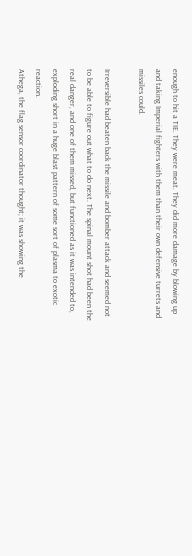enough to hit a TIE. They were meat. They did more damage by blowing up and taking Imperial fighters with them than their own defensive turrets and missiles could.

Irreversible had beaten back the missile and bomber attack and seemed not to be able to figure out what to do next. The spinal mount shot had been the real danger, and one of them missed, but functioned as it was intended to, exploding short in a huge blast pattern of some sort of plasma to exotic reaction.
Athega, the flag sensor coordinator thought; it was showing the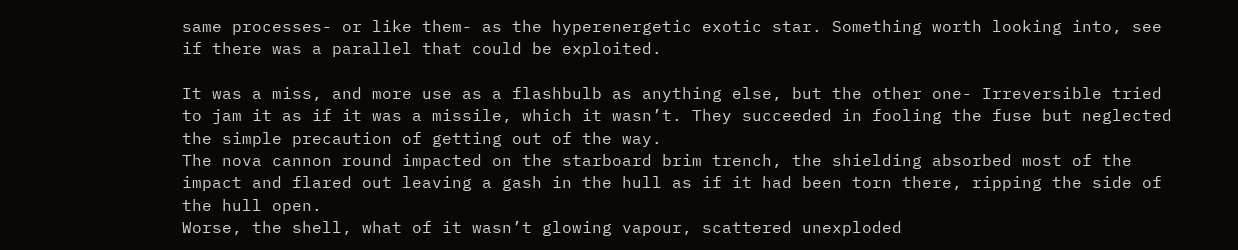same processes- or like them- as the hyperenergetic exotic star. Something worth looking into, see if there was a parallel that could be exploited.

It was a miss, and more use as a flashbulb as anything else, but the other one- Irreversible tried to jam it as if it was a missile, which it wasn’t. They succeeded in fooling the fuse but neglected the simple precaution of getting out of the way.
The nova cannon round impacted on the starboard brim trench, the shielding absorbed most of the impact and flared out leaving a gash in the hull as if it had been torn there, ripping the side of the hull open.
Worse, the shell, what of it wasn’t glowing vapour, scattered unexploded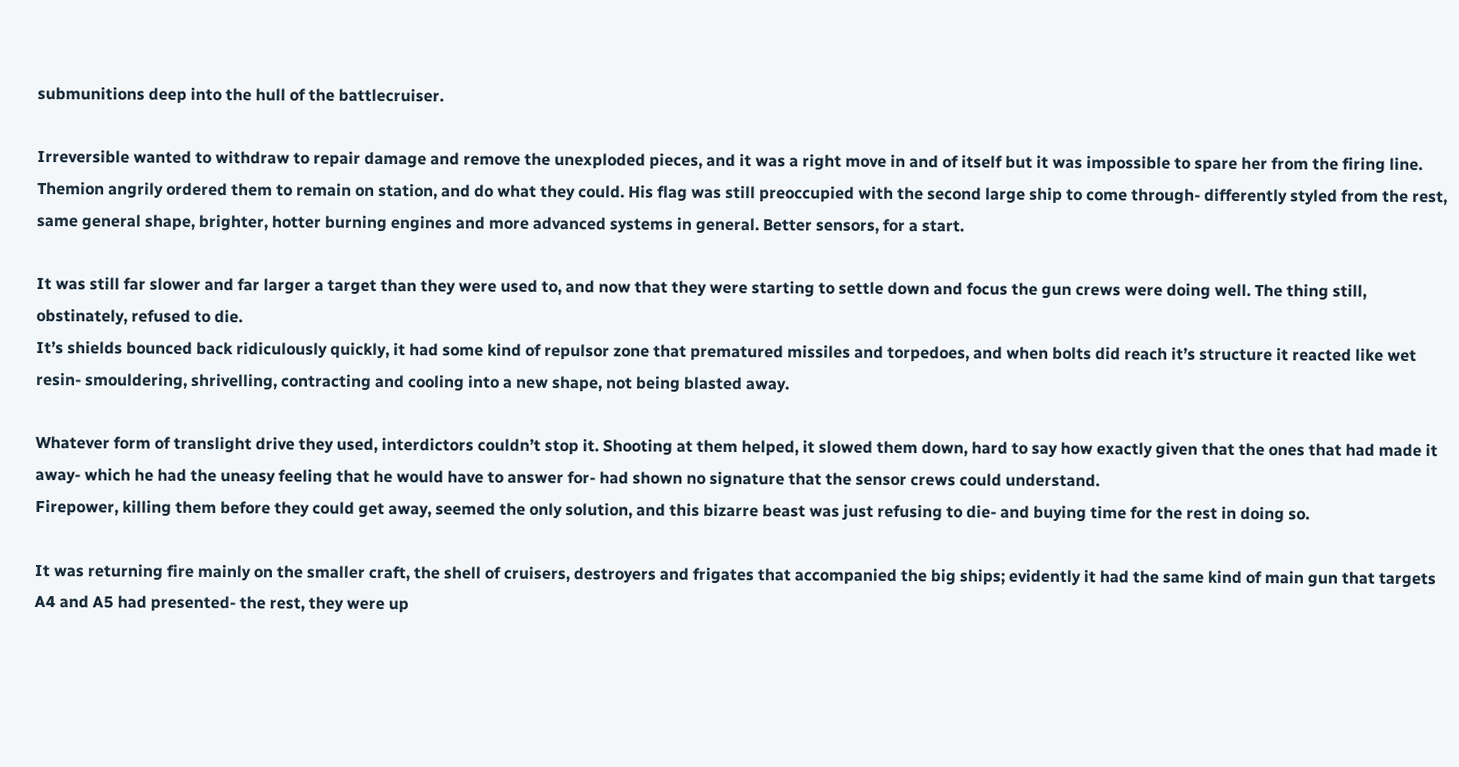submunitions deep into the hull of the battlecruiser.

Irreversible wanted to withdraw to repair damage and remove the unexploded pieces, and it was a right move in and of itself but it was impossible to spare her from the firing line.
Themion angrily ordered them to remain on station, and do what they could. His flag was still preoccupied with the second large ship to come through- differently styled from the rest, same general shape, brighter, hotter burning engines and more advanced systems in general. Better sensors, for a start.

It was still far slower and far larger a target than they were used to, and now that they were starting to settle down and focus the gun crews were doing well. The thing still, obstinately, refused to die.
It’s shields bounced back ridiculously quickly, it had some kind of repulsor zone that prematured missiles and torpedoes, and when bolts did reach it’s structure it reacted like wet resin- smouldering, shrivelling, contracting and cooling into a new shape, not being blasted away.

Whatever form of translight drive they used, interdictors couldn’t stop it. Shooting at them helped, it slowed them down, hard to say how exactly given that the ones that had made it away- which he had the uneasy feeling that he would have to answer for- had shown no signature that the sensor crews could understand.
Firepower, killing them before they could get away, seemed the only solution, and this bizarre beast was just refusing to die- and buying time for the rest in doing so.

It was returning fire mainly on the smaller craft, the shell of cruisers, destroyers and frigates that accompanied the big ships; evidently it had the same kind of main gun that targets A4 and A5 had presented- the rest, they were up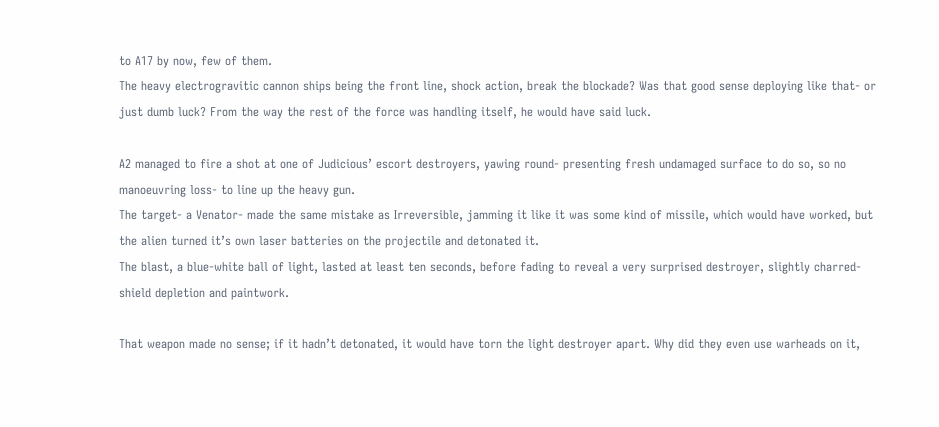to A17 by now, few of them.
The heavy electrogravitic cannon ships being the front line, shock action, break the blockade? Was that good sense deploying like that- or just dumb luck? From the way the rest of the force was handling itself, he would have said luck.

A2 managed to fire a shot at one of Judicious’ escort destroyers, yawing round- presenting fresh undamaged surface to do so, so no manoeuvring loss- to line up the heavy gun.
The target- a Venator- made the same mistake as Irreversible, jamming it like it was some kind of missile, which would have worked, but the alien turned it’s own laser batteries on the projectile and detonated it.
The blast, a blue-white ball of light, lasted at least ten seconds, before fading to reveal a very surprised destroyer, slightly charred- shield depletion and paintwork.

That weapon made no sense; if it hadn’t detonated, it would have torn the light destroyer apart. Why did they even use warheads on it,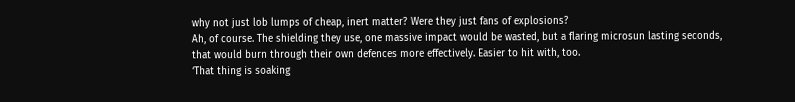why not just lob lumps of cheap, inert matter? Were they just fans of explosions?
Ah, of course. The shielding they use, one massive impact would be wasted, but a flaring microsun lasting seconds, that would burn through their own defences more effectively. Easier to hit with, too.
‘That thing is soaking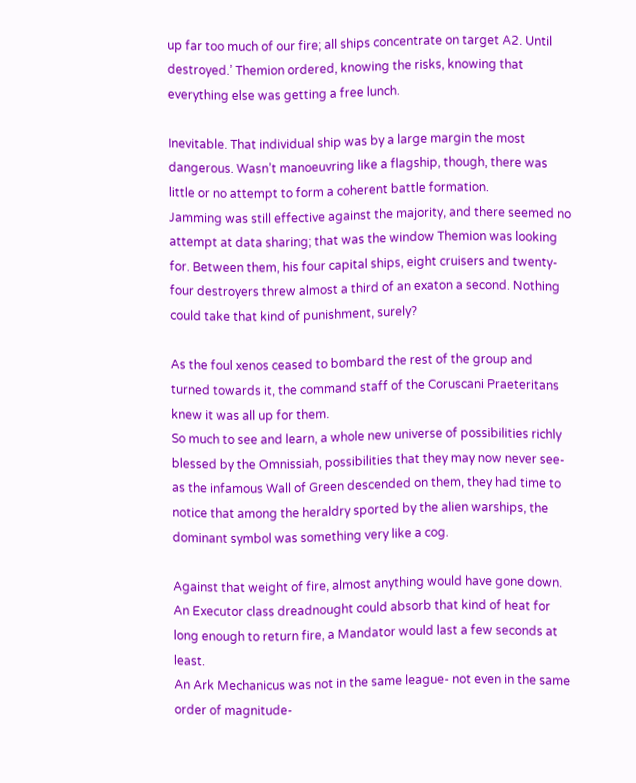up far too much of our fire; all ships concentrate on target A2. Until destroyed.’ Themion ordered, knowing the risks, knowing that everything else was getting a free lunch.

Inevitable. That individual ship was by a large margin the most dangerous. Wasn’t manoeuvring like a flagship, though, there was little or no attempt to form a coherent battle formation.
Jamming was still effective against the majority, and there seemed no attempt at data sharing; that was the window Themion was looking for. Between them, his four capital ships, eight cruisers and twenty-four destroyers threw almost a third of an exaton a second. Nothing could take that kind of punishment, surely?

As the foul xenos ceased to bombard the rest of the group and turned towards it, the command staff of the Coruscani Praeteritans knew it was all up for them.
So much to see and learn, a whole new universe of possibilities richly blessed by the Omnissiah, possibilities that they may now never see- as the infamous Wall of Green descended on them, they had time to notice that among the heraldry sported by the alien warships, the dominant symbol was something very like a cog.

Against that weight of fire, almost anything would have gone down. An Executor class dreadnought could absorb that kind of heat for long enough to return fire, a Mandator would last a few seconds at least.
An Ark Mechanicus was not in the same league- not even in the same order of magnitude-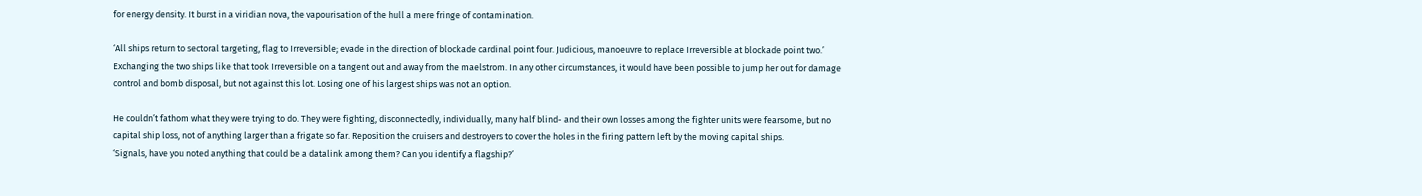for energy density. It burst in a viridian nova, the vapourisation of the hull a mere fringe of contamination.

‘All ships return to sectoral targeting, flag to Irreversible; evade in the direction of blockade cardinal point four. Judicious, manoeuvre to replace Irreversible at blockade point two.’
Exchanging the two ships like that took Irreversible on a tangent out and away from the maelstrom. In any other circumstances, it would have been possible to jump her out for damage control and bomb disposal, but not against this lot. Losing one of his largest ships was not an option.

He couldn’t fathom what they were trying to do. They were fighting, disconnectedly, individually, many half blind- and their own losses among the fighter units were fearsome, but no capital ship loss, not of anything larger than a frigate so far. Reposition the cruisers and destroyers to cover the holes in the firing pattern left by the moving capital ships.
‘Signals, have you noted anything that could be a datalink among them? Can you identify a flagship?’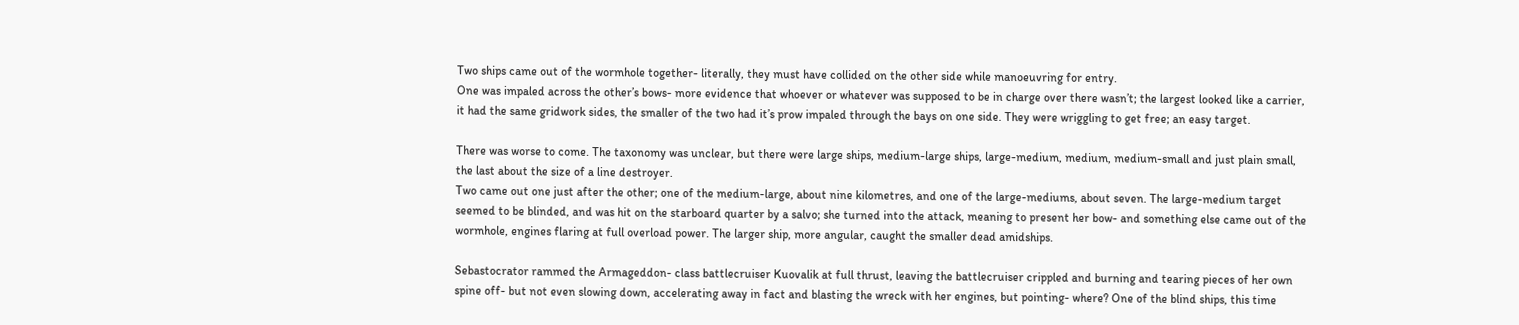Two ships came out of the wormhole together- literally, they must have collided on the other side while manoeuvring for entry.
One was impaled across the other’s bows- more evidence that whoever or whatever was supposed to be in charge over there wasn’t; the largest looked like a carrier, it had the same gridwork sides, the smaller of the two had it’s prow impaled through the bays on one side. They were wriggling to get free; an easy target.

There was worse to come. The taxonomy was unclear, but there were large ships, medium-large ships, large-medium, medium, medium-small and just plain small, the last about the size of a line destroyer.
Two came out one just after the other; one of the medium-large, about nine kilometres, and one of the large-mediums, about seven. The large-medium target seemed to be blinded, and was hit on the starboard quarter by a salvo; she turned into the attack, meaning to present her bow- and something else came out of the wormhole, engines flaring at full overload power. The larger ship, more angular, caught the smaller dead amidships.

Sebastocrator rammed the Armageddon- class battlecruiser Kuovalik at full thrust, leaving the battlecruiser crippled and burning and tearing pieces of her own spine off- but not even slowing down, accelerating away in fact and blasting the wreck with her engines, but pointing- where? One of the blind ships, this time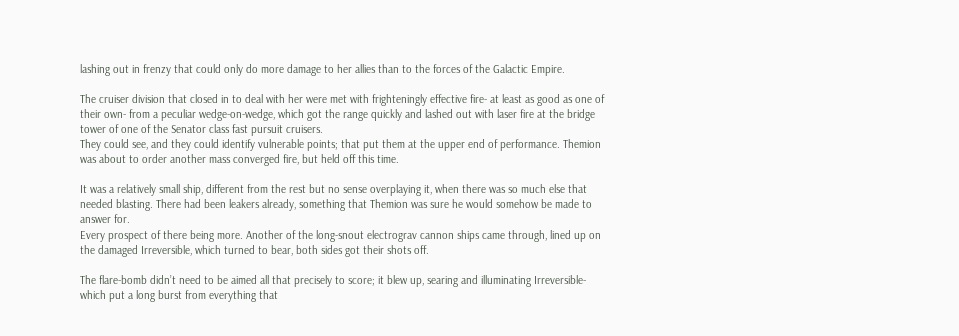lashing out in frenzy that could only do more damage to her allies than to the forces of the Galactic Empire.

The cruiser division that closed in to deal with her were met with frighteningly effective fire- at least as good as one of their own- from a peculiar wedge-on-wedge, which got the range quickly and lashed out with laser fire at the bridge tower of one of the Senator class fast pursuit cruisers.
They could see, and they could identify vulnerable points; that put them at the upper end of performance. Themion was about to order another mass converged fire, but held off this time.

It was a relatively small ship, different from the rest but no sense overplaying it, when there was so much else that needed blasting. There had been leakers already, something that Themion was sure he would somehow be made to answer for.
Every prospect of there being more. Another of the long-snout electrograv cannon ships came through, lined up on the damaged Irreversible, which turned to bear, both sides got their shots off.

The flare-bomb didn’t need to be aimed all that precisely to score; it blew up, searing and illuminating Irreversible- which put a long burst from everything that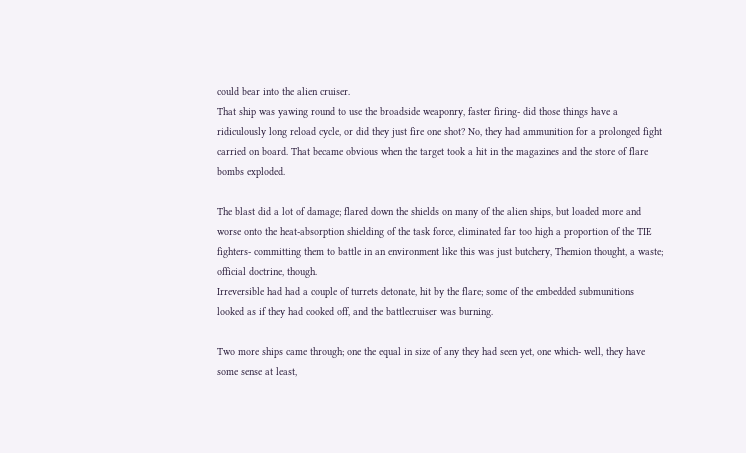could bear into the alien cruiser.
That ship was yawing round to use the broadside weaponry, faster firing- did those things have a ridiculously long reload cycle, or did they just fire one shot? No, they had ammunition for a prolonged fight carried on board. That became obvious when the target took a hit in the magazines and the store of flare bombs exploded.

The blast did a lot of damage; flared down the shields on many of the alien ships, but loaded more and worse onto the heat-absorption shielding of the task force, eliminated far too high a proportion of the TIE fighters- committing them to battle in an environment like this was just butchery, Themion thought, a waste; official doctrine, though.
Irreversible had had a couple of turrets detonate, hit by the flare; some of the embedded submunitions looked as if they had cooked off, and the battlecruiser was burning.

Two more ships came through; one the equal in size of any they had seen yet, one which- well, they have some sense at least,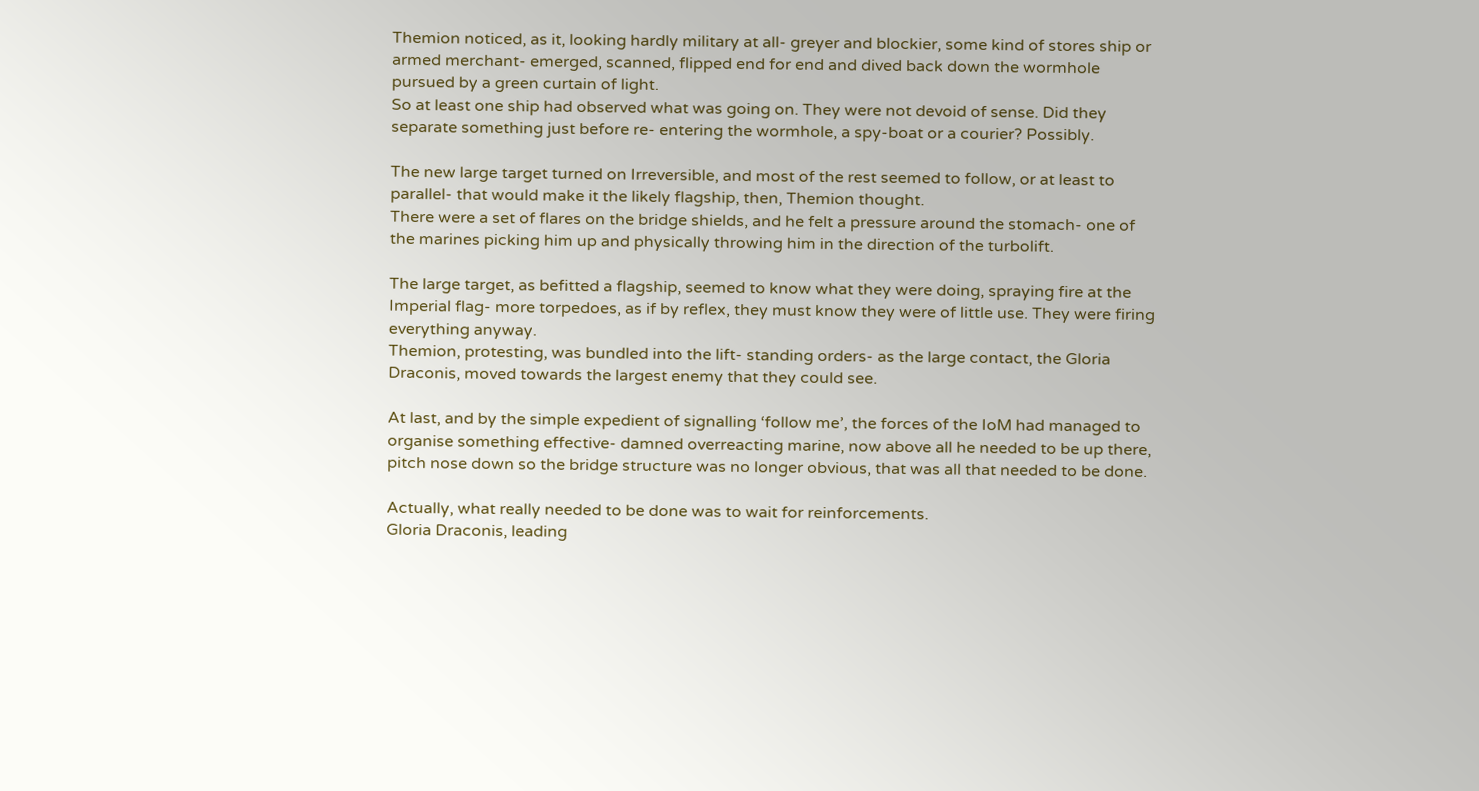Themion noticed, as it, looking hardly military at all- greyer and blockier, some kind of stores ship or armed merchant- emerged, scanned, flipped end for end and dived back down the wormhole pursued by a green curtain of light.
So at least one ship had observed what was going on. They were not devoid of sense. Did they separate something just before re- entering the wormhole, a spy-boat or a courier? Possibly.

The new large target turned on Irreversible, and most of the rest seemed to follow, or at least to parallel- that would make it the likely flagship, then, Themion thought.
There were a set of flares on the bridge shields, and he felt a pressure around the stomach- one of the marines picking him up and physically throwing him in the direction of the turbolift.

The large target, as befitted a flagship, seemed to know what they were doing, spraying fire at the Imperial flag- more torpedoes, as if by reflex, they must know they were of little use. They were firing everything anyway.
Themion, protesting, was bundled into the lift- standing orders- as the large contact, the Gloria Draconis, moved towards the largest enemy that they could see.

At last, and by the simple expedient of signalling ‘follow me’, the forces of the IoM had managed to organise something effective- damned overreacting marine, now above all he needed to be up there, pitch nose down so the bridge structure was no longer obvious, that was all that needed to be done.

Actually, what really needed to be done was to wait for reinforcements.
Gloria Draconis, leading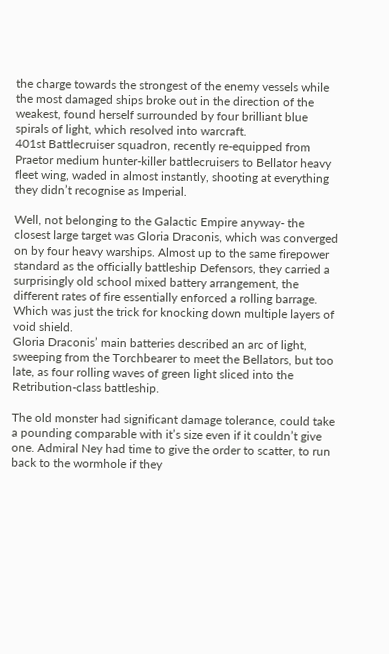the charge towards the strongest of the enemy vessels while the most damaged ships broke out in the direction of the weakest, found herself surrounded by four brilliant blue spirals of light, which resolved into warcraft.
401st Battlecruiser squadron, recently re-equipped from Praetor medium hunter-killer battlecruisers to Bellator heavy fleet wing, waded in almost instantly, shooting at everything they didn’t recognise as Imperial.

Well, not belonging to the Galactic Empire anyway- the closest large target was Gloria Draconis, which was converged on by four heavy warships. Almost up to the same firepower standard as the officially battleship Defensors, they carried a surprisingly old school mixed battery arrangement, the different rates of fire essentially enforced a rolling barrage.
Which was just the trick for knocking down multiple layers of void shield.
Gloria Draconis’ main batteries described an arc of light, sweeping from the Torchbearer to meet the Bellators, but too late, as four rolling waves of green light sliced into the Retribution-class battleship.

The old monster had significant damage tolerance, could take a pounding comparable with it’s size even if it couldn’t give one. Admiral Ney had time to give the order to scatter, to run back to the wormhole if they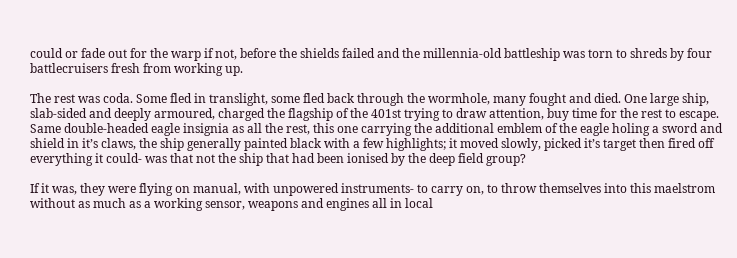could or fade out for the warp if not, before the shields failed and the millennia-old battleship was torn to shreds by four battlecruisers fresh from working up.

The rest was coda. Some fled in translight, some fled back through the wormhole, many fought and died. One large ship, slab-sided and deeply armoured, charged the flagship of the 401st trying to draw attention, buy time for the rest to escape.
Same double-headed eagle insignia as all the rest, this one carrying the additional emblem of the eagle holing a sword and shield in it’s claws, the ship generally painted black with a few highlights; it moved slowly, picked it’s target then fired off everything it could- was that not the ship that had been ionised by the deep field group?

If it was, they were flying on manual, with unpowered instruments- to carry on, to throw themselves into this maelstrom without as much as a working sensor, weapons and engines all in local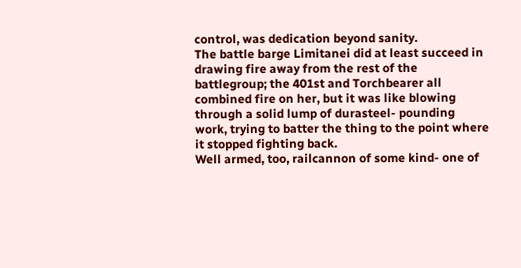control, was dedication beyond sanity.
The battle barge Limitanei did at least succeed in drawing fire away from the rest of the battlegroup; the 401st and Torchbearer all combined fire on her, but it was like blowing through a solid lump of durasteel- pounding work, trying to batter the thing to the point where it stopped fighting back.
Well armed, too, railcannon of some kind- one of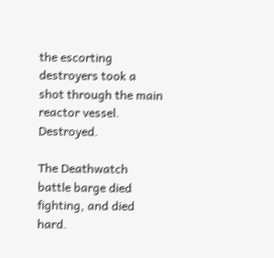the escorting destroyers took a shot through the main reactor vessel. Destroyed.

The Deathwatch battle barge died fighting, and died hard.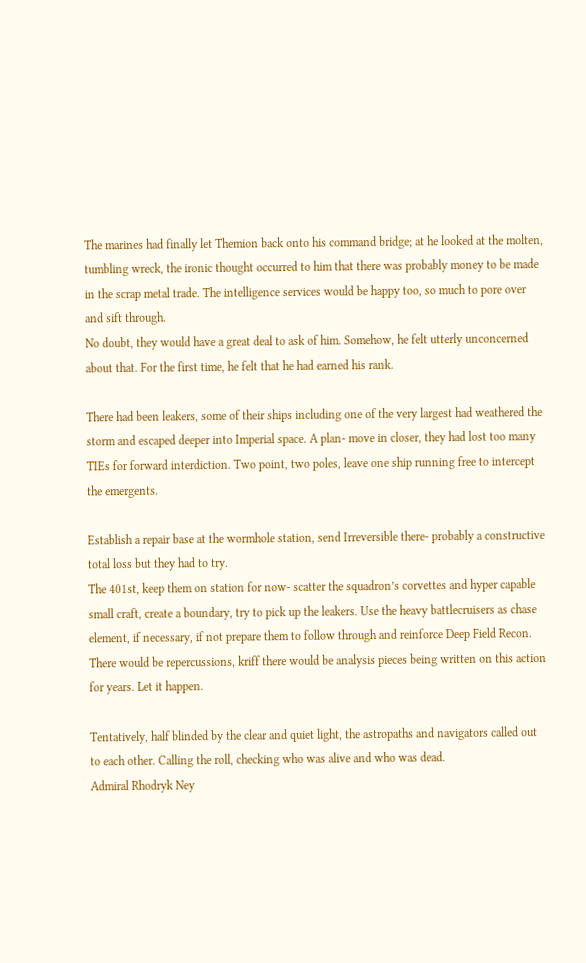The marines had finally let Themion back onto his command bridge; at he looked at the molten, tumbling wreck, the ironic thought occurred to him that there was probably money to be made in the scrap metal trade. The intelligence services would be happy too, so much to pore over and sift through.
No doubt, they would have a great deal to ask of him. Somehow, he felt utterly unconcerned about that. For the first time, he felt that he had earned his rank.

There had been leakers, some of their ships including one of the very largest had weathered the storm and escaped deeper into Imperial space. A plan- move in closer, they had lost too many TIEs for forward interdiction. Two point, two poles, leave one ship running free to intercept the emergents.

Establish a repair base at the wormhole station, send Irreversible there- probably a constructive total loss but they had to try.
The 401st, keep them on station for now- scatter the squadron’s corvettes and hyper capable small craft, create a boundary, try to pick up the leakers. Use the heavy battlecruisers as chase element, if necessary, if not prepare them to follow through and reinforce Deep Field Recon.
There would be repercussions, kriff there would be analysis pieces being written on this action for years. Let it happen.

Tentatively, half blinded by the clear and quiet light, the astropaths and navigators called out to each other. Calling the roll, checking who was alive and who was dead.
Admiral Rhodryk Ney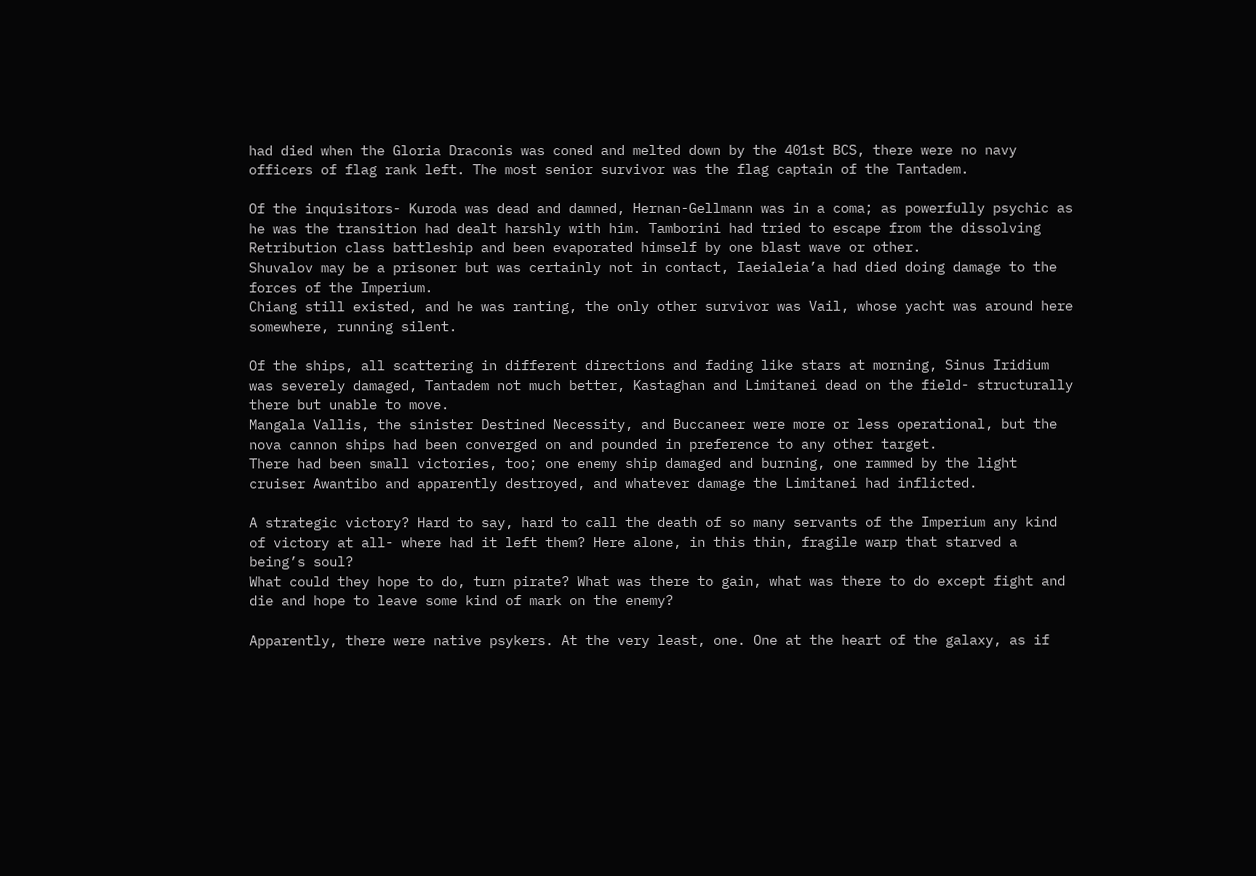had died when the Gloria Draconis was coned and melted down by the 401st BCS, there were no navy officers of flag rank left. The most senior survivor was the flag captain of the Tantadem.

Of the inquisitors- Kuroda was dead and damned, Hernan-Gellmann was in a coma; as powerfully psychic as he was the transition had dealt harshly with him. Tamborini had tried to escape from the dissolving Retribution class battleship and been evaporated himself by one blast wave or other.
Shuvalov may be a prisoner but was certainly not in contact, Iaeialeia’a had died doing damage to the forces of the Imperium.
Chiang still existed, and he was ranting, the only other survivor was Vail, whose yacht was around here somewhere, running silent.

Of the ships, all scattering in different directions and fading like stars at morning, Sinus Iridium was severely damaged, Tantadem not much better, Kastaghan and Limitanei dead on the field- structurally there but unable to move.
Mangala Vallis, the sinister Destined Necessity, and Buccaneer were more or less operational, but the nova cannon ships had been converged on and pounded in preference to any other target.
There had been small victories, too; one enemy ship damaged and burning, one rammed by the light cruiser Awantibo and apparently destroyed, and whatever damage the Limitanei had inflicted.

A strategic victory? Hard to say, hard to call the death of so many servants of the Imperium any kind of victory at all- where had it left them? Here alone, in this thin, fragile warp that starved a being’s soul?
What could they hope to do, turn pirate? What was there to gain, what was there to do except fight and die and hope to leave some kind of mark on the enemy?

Apparently, there were native psykers. At the very least, one. One at the heart of the galaxy, as if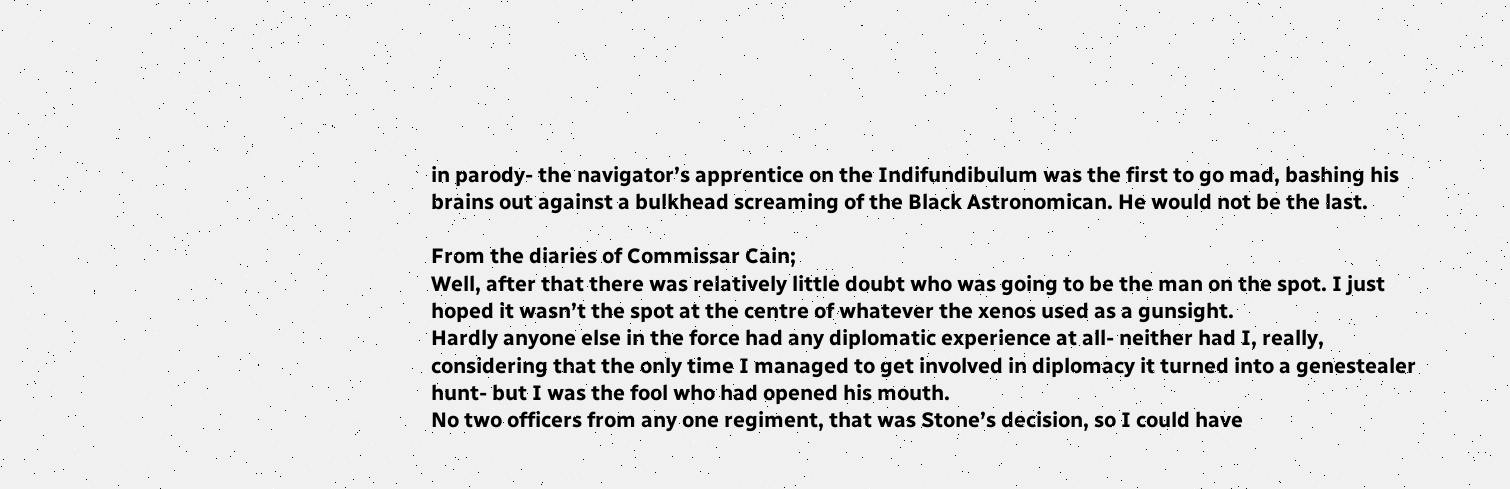in parody- the navigator’s apprentice on the Indifundibulum was the first to go mad, bashing his brains out against a bulkhead screaming of the Black Astronomican. He would not be the last.

From the diaries of Commissar Cain;
Well, after that there was relatively little doubt who was going to be the man on the spot. I just hoped it wasn’t the spot at the centre of whatever the xenos used as a gunsight.
Hardly anyone else in the force had any diplomatic experience at all- neither had I, really, considering that the only time I managed to get involved in diplomacy it turned into a genestealer hunt- but I was the fool who had opened his mouth.
No two officers from any one regiment, that was Stone’s decision, so I could have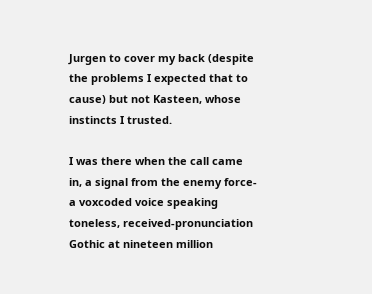Jurgen to cover my back (despite the problems I expected that to cause) but not Kasteen, whose instincts I trusted.

I was there when the call came in, a signal from the enemy force- a voxcoded voice speaking toneless, received-pronunciation Gothic at nineteen million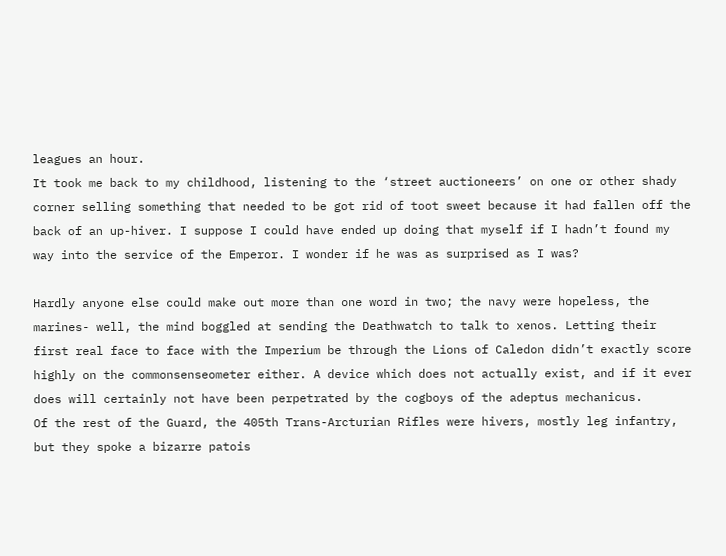leagues an hour.
It took me back to my childhood, listening to the ‘street auctioneers’ on one or other shady corner selling something that needed to be got rid of toot sweet because it had fallen off the back of an up-hiver. I suppose I could have ended up doing that myself if I hadn’t found my way into the service of the Emperor. I wonder if he was as surprised as I was?

Hardly anyone else could make out more than one word in two; the navy were hopeless, the marines- well, the mind boggled at sending the Deathwatch to talk to xenos. Letting their first real face to face with the Imperium be through the Lions of Caledon didn’t exactly score highly on the commonsenseometer either. A device which does not actually exist, and if it ever does will certainly not have been perpetrated by the cogboys of the adeptus mechanicus.
Of the rest of the Guard, the 405th Trans-Arcturian Rifles were hivers, mostly leg infantry, but they spoke a bizarre patois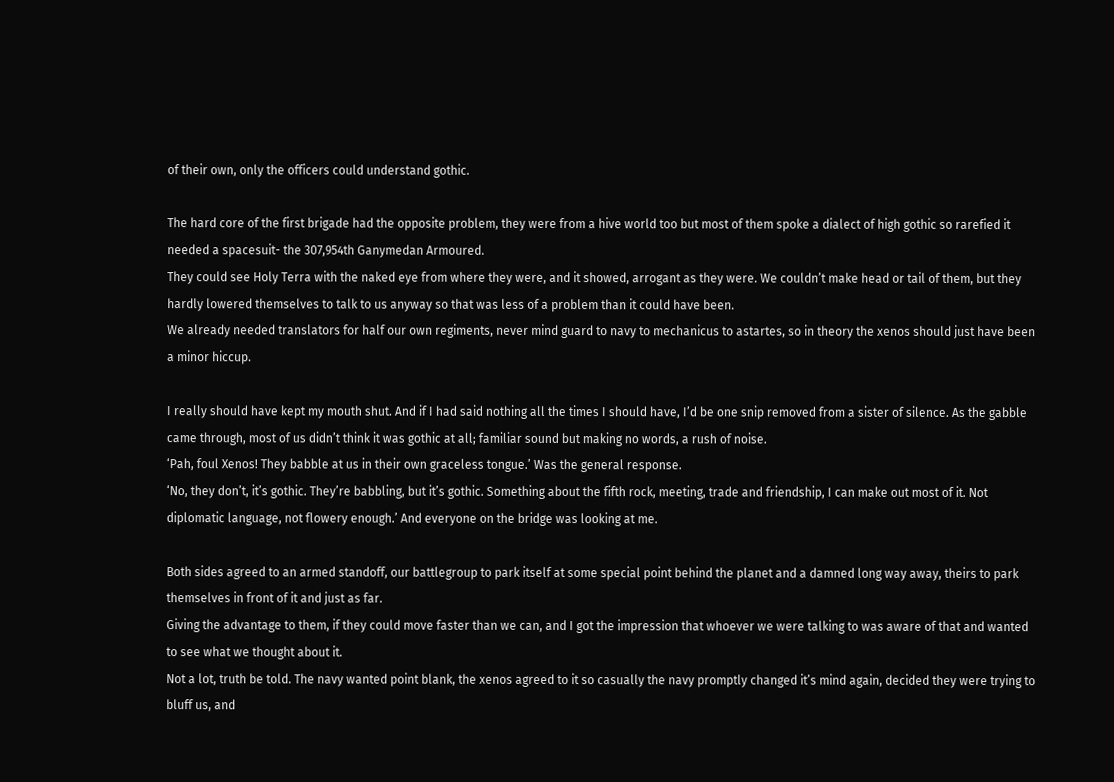of their own, only the officers could understand gothic.

The hard core of the first brigade had the opposite problem, they were from a hive world too but most of them spoke a dialect of high gothic so rarefied it needed a spacesuit- the 307,954th Ganymedan Armoured.
They could see Holy Terra with the naked eye from where they were, and it showed, arrogant as they were. We couldn’t make head or tail of them, but they hardly lowered themselves to talk to us anyway so that was less of a problem than it could have been.
We already needed translators for half our own regiments, never mind guard to navy to mechanicus to astartes, so in theory the xenos should just have been a minor hiccup.

I really should have kept my mouth shut. And if I had said nothing all the times I should have, I’d be one snip removed from a sister of silence. As the gabble came through, most of us didn’t think it was gothic at all; familiar sound but making no words, a rush of noise.
‘Pah, foul Xenos! They babble at us in their own graceless tongue.’ Was the general response.
‘No, they don’t, it’s gothic. They’re babbling, but it’s gothic. Something about the fifth rock, meeting, trade and friendship, I can make out most of it. Not diplomatic language, not flowery enough.’ And everyone on the bridge was looking at me.

Both sides agreed to an armed standoff, our battlegroup to park itself at some special point behind the planet and a damned long way away, theirs to park themselves in front of it and just as far.
Giving the advantage to them, if they could move faster than we can, and I got the impression that whoever we were talking to was aware of that and wanted to see what we thought about it.
Not a lot, truth be told. The navy wanted point blank, the xenos agreed to it so casually the navy promptly changed it’s mind again, decided they were trying to bluff us, and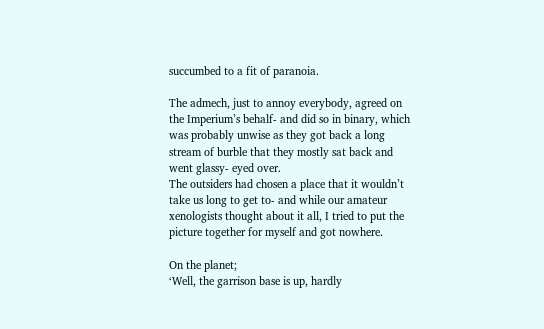succumbed to a fit of paranoia.

The admech, just to annoy everybody, agreed on the Imperium’s behalf- and did so in binary, which was probably unwise as they got back a long stream of burble that they mostly sat back and went glassy- eyed over.
The outsiders had chosen a place that it wouldn’t take us long to get to- and while our amateur xenologists thought about it all, I tried to put the picture together for myself and got nowhere.

On the planet;
‘Well, the garrison base is up, hardly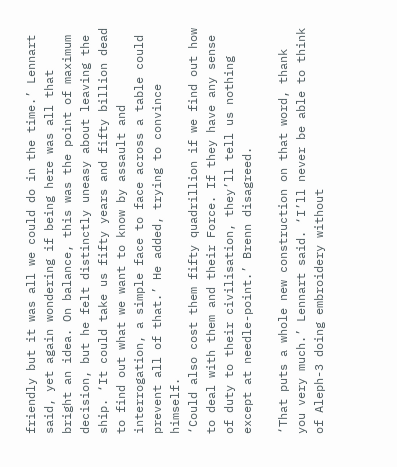friendly but it was all we could do in the time.’ Lennart said, yet again wondering if being here was all that bright an idea. On balance, this was the point of maximum decision, but he felt distinctly uneasy about leaving the ship. ‘It could take us fifty years and fifty billion dead to find out what we want to know by assault and interrogation, a simple face to face across a table could prevent all of that.’ He added, trying to convince himself.
‘Could also cost them fifty quadrillion if we find out how to deal with them and their Force. If they have any sense of duty to their civilisation, they’ll tell us nothing except at needle-point.’ Brenn disagreed.

‘That puts a whole new construction on that word, thank you very much.’ Lennart said. ‘I’ll never be able to think of Aleph-3 doing embroidery without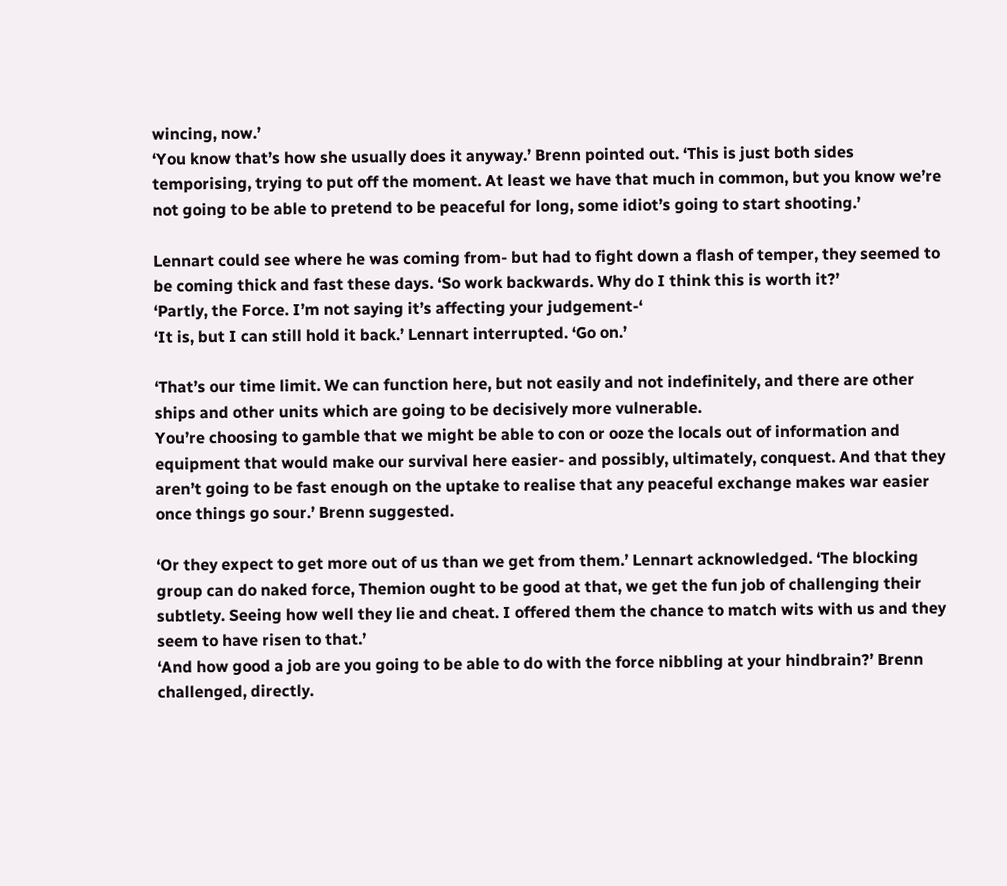wincing, now.’
‘You know that’s how she usually does it anyway.’ Brenn pointed out. ‘This is just both sides temporising, trying to put off the moment. At least we have that much in common, but you know we’re not going to be able to pretend to be peaceful for long, some idiot’s going to start shooting.’

Lennart could see where he was coming from- but had to fight down a flash of temper, they seemed to be coming thick and fast these days. ‘So work backwards. Why do I think this is worth it?’
‘Partly, the Force. I’m not saying it’s affecting your judgement-‘
‘It is, but I can still hold it back.’ Lennart interrupted. ‘Go on.’

‘That’s our time limit. We can function here, but not easily and not indefinitely, and there are other ships and other units which are going to be decisively more vulnerable.
You’re choosing to gamble that we might be able to con or ooze the locals out of information and equipment that would make our survival here easier- and possibly, ultimately, conquest. And that they aren’t going to be fast enough on the uptake to realise that any peaceful exchange makes war easier once things go sour.’ Brenn suggested.

‘Or they expect to get more out of us than we get from them.’ Lennart acknowledged. ‘The blocking group can do naked force, Themion ought to be good at that, we get the fun job of challenging their subtlety. Seeing how well they lie and cheat. I offered them the chance to match wits with us and they seem to have risen to that.’
‘And how good a job are you going to be able to do with the force nibbling at your hindbrain?’ Brenn challenged, directly.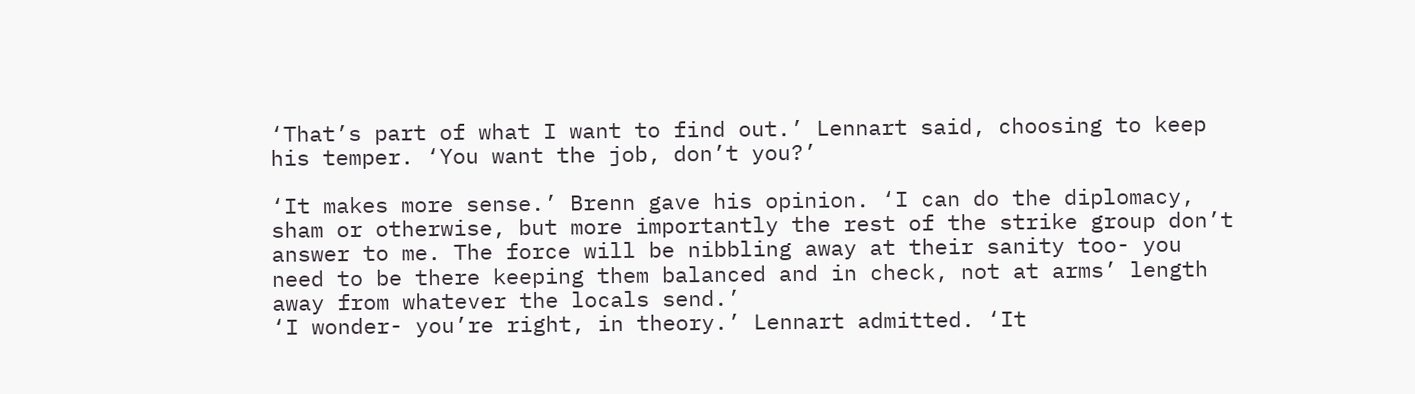‘That’s part of what I want to find out.’ Lennart said, choosing to keep his temper. ‘You want the job, don’t you?’

‘It makes more sense.’ Brenn gave his opinion. ‘I can do the diplomacy, sham or otherwise, but more importantly the rest of the strike group don’t answer to me. The force will be nibbling away at their sanity too- you need to be there keeping them balanced and in check, not at arms’ length away from whatever the locals send.’
‘I wonder- you’re right, in theory.’ Lennart admitted. ‘It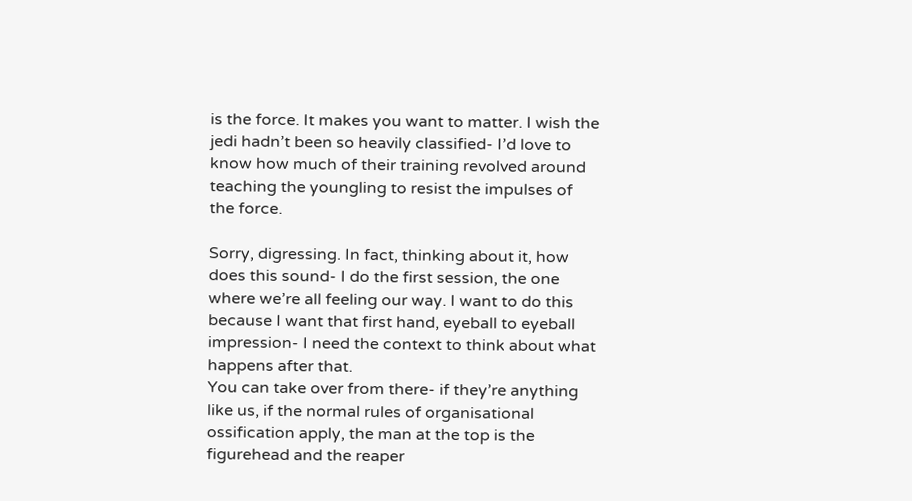is the force. It makes you want to matter. I wish the jedi hadn’t been so heavily classified- I’d love to know how much of their training revolved around teaching the youngling to resist the impulses of the force.

Sorry, digressing. In fact, thinking about it, how does this sound- I do the first session, the one where we’re all feeling our way. I want to do this because I want that first hand, eyeball to eyeball impression- I need the context to think about what happens after that.
You can take over from there- if they’re anything like us, if the normal rules of organisational ossification apply, the man at the top is the figurehead and the reaper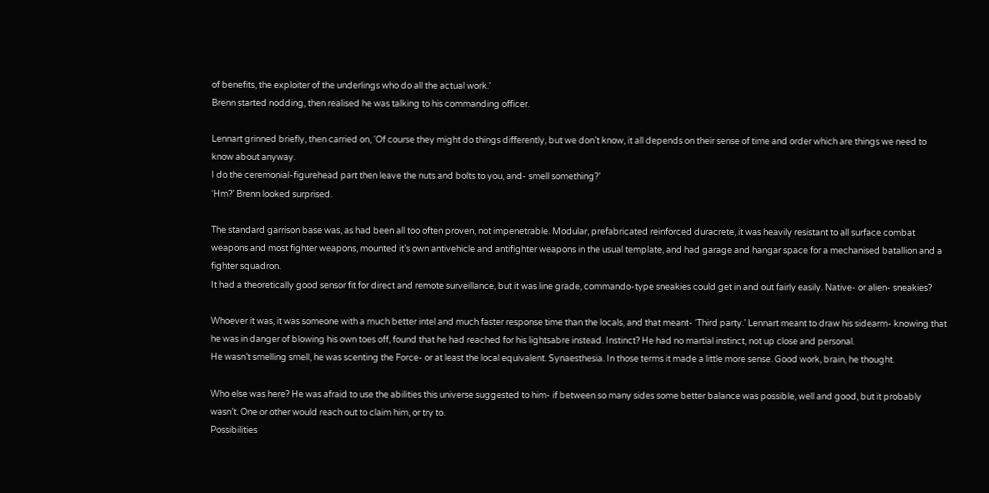of benefits, the exploiter of the underlings who do all the actual work.’
Brenn started nodding, then realised he was talking to his commanding officer.

Lennart grinned briefly, then carried on, ‘Of course they might do things differently, but we don’t know, it all depends on their sense of time and order which are things we need to know about anyway.
I do the ceremonial-figurehead part then leave the nuts and bolts to you, and- smell something?’
‘Hm?’ Brenn looked surprised.

The standard garrison base was, as had been all too often proven, not impenetrable. Modular, prefabricated reinforced duracrete, it was heavily resistant to all surface combat weapons and most fighter weapons, mounted it’s own antivehicle and antifighter weapons in the usual template, and had garage and hangar space for a mechanised batallion and a fighter squadron.
It had a theoretically good sensor fit for direct and remote surveillance, but it was line grade, commando-type sneakies could get in and out fairly easily. Native- or alien- sneakies?

Whoever it was, it was someone with a much better intel and much faster response time than the locals, and that meant- ‘Third party.’ Lennart meant to draw his sidearm- knowing that he was in danger of blowing his own toes off, found that he had reached for his lightsabre instead. Instinct? He had no martial instinct, not up close and personal.
He wasn’t smelling smell, he was scenting the Force- or at least the local equivalent. Synaesthesia. In those terms it made a little more sense. Good work, brain, he thought.

Who else was here? He was afraid to use the abilities this universe suggested to him- if between so many sides some better balance was possible, well and good, but it probably wasn’t. One or other would reach out to claim him, or try to.
Possibilities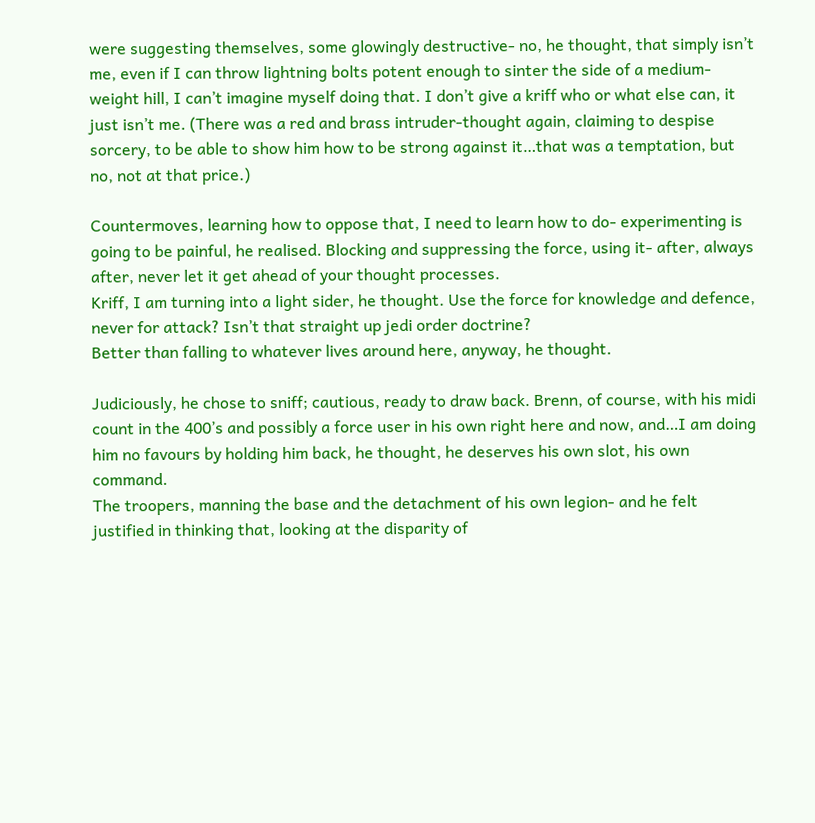were suggesting themselves, some glowingly destructive- no, he thought, that simply isn’t me, even if I can throw lightning bolts potent enough to sinter the side of a medium-weight hill, I can’t imagine myself doing that. I don’t give a kriff who or what else can, it just isn’t me. (There was a red and brass intruder-thought again, claiming to despise sorcery, to be able to show him how to be strong against it…that was a temptation, but no, not at that price.)

Countermoves, learning how to oppose that, I need to learn how to do- experimenting is going to be painful, he realised. Blocking and suppressing the force, using it- after, always after, never let it get ahead of your thought processes.
Kriff, I am turning into a light sider, he thought. Use the force for knowledge and defence, never for attack? Isn’t that straight up jedi order doctrine?
Better than falling to whatever lives around here, anyway, he thought.

Judiciously, he chose to sniff; cautious, ready to draw back. Brenn, of course, with his midi count in the 400’s and possibly a force user in his own right here and now, and…I am doing him no favours by holding him back, he thought, he deserves his own slot, his own command.
The troopers, manning the base and the detachment of his own legion- and he felt justified in thinking that, looking at the disparity of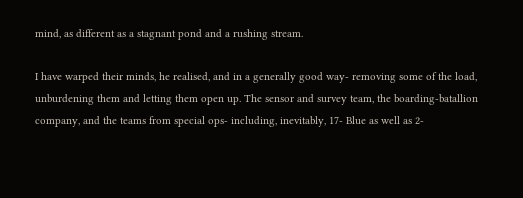mind, as different as a stagnant pond and a rushing stream.

I have warped their minds, he realised, and in a generally good way- removing some of the load, unburdening them and letting them open up. The sensor and survey team, the boarding-batallion company, and the teams from special ops- including, inevitably, 17- Blue as well as 2-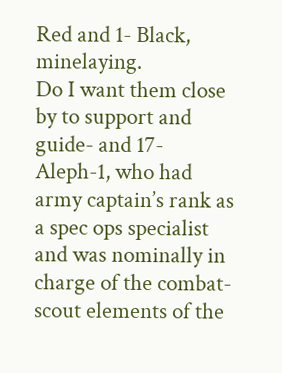Red and 1- Black, minelaying.
Do I want them close by to support and guide- and 17-Aleph-1, who had army captain’s rank as a spec ops specialist and was nominally in charge of the combat-scout elements of the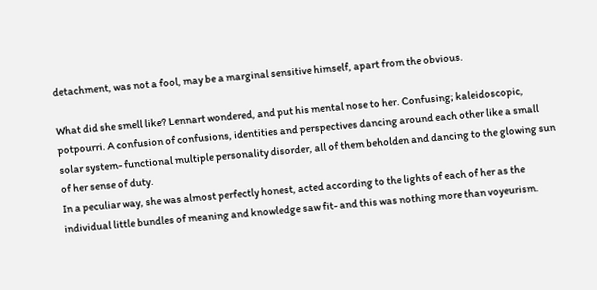detachment, was not a fool, may be a marginal sensitive himself, apart from the obvious.

What did she smell like? Lennart wondered, and put his mental nose to her. Confusing; kaleidoscopic, potpourri. A confusion of confusions, identities and perspectives dancing around each other like a small solar system- functional multiple personality disorder, all of them beholden and dancing to the glowing sun of her sense of duty.
In a peculiar way, she was almost perfectly honest, acted according to the lights of each of her as the individual little bundles of meaning and knowledge saw fit- and this was nothing more than voyeurism.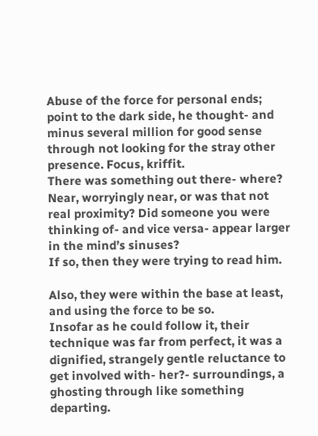Abuse of the force for personal ends; point to the dark side, he thought- and minus several million for good sense through not looking for the stray other presence. Focus, kriffit.
There was something out there- where? Near, worryingly near, or was that not real proximity? Did someone you were thinking of- and vice versa- appear larger in the mind’s sinuses?
If so, then they were trying to read him.

Also, they were within the base at least, and using the force to be so.
Insofar as he could follow it, their technique was far from perfect, it was a dignified, strangely gentle reluctance to get involved with- her?- surroundings, a ghosting through like something departing.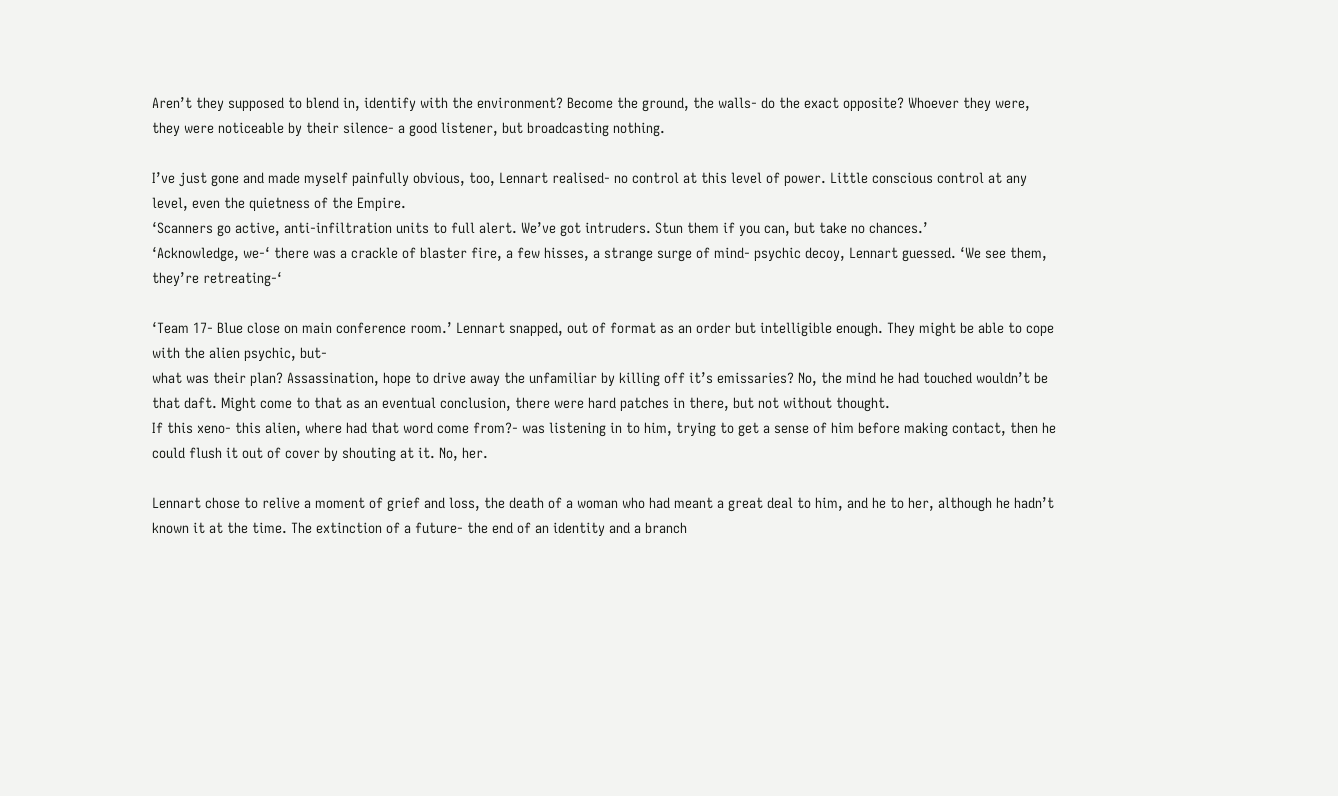Aren’t they supposed to blend in, identify with the environment? Become the ground, the walls- do the exact opposite? Whoever they were, they were noticeable by their silence- a good listener, but broadcasting nothing.

I’ve just gone and made myself painfully obvious, too, Lennart realised- no control at this level of power. Little conscious control at any level, even the quietness of the Empire.
‘Scanners go active, anti-infiltration units to full alert. We’ve got intruders. Stun them if you can, but take no chances.’
‘Acknowledge, we-‘ there was a crackle of blaster fire, a few hisses, a strange surge of mind- psychic decoy, Lennart guessed. ‘We see them, they’re retreating-‘

‘Team 17- Blue close on main conference room.’ Lennart snapped, out of format as an order but intelligible enough. They might be able to cope with the alien psychic, but-
what was their plan? Assassination, hope to drive away the unfamiliar by killing off it’s emissaries? No, the mind he had touched wouldn’t be that daft. Might come to that as an eventual conclusion, there were hard patches in there, but not without thought.
If this xeno- this alien, where had that word come from?- was listening in to him, trying to get a sense of him before making contact, then he could flush it out of cover by shouting at it. No, her.

Lennart chose to relive a moment of grief and loss, the death of a woman who had meant a great deal to him, and he to her, although he hadn’t known it at the time. The extinction of a future- the end of an identity and a branch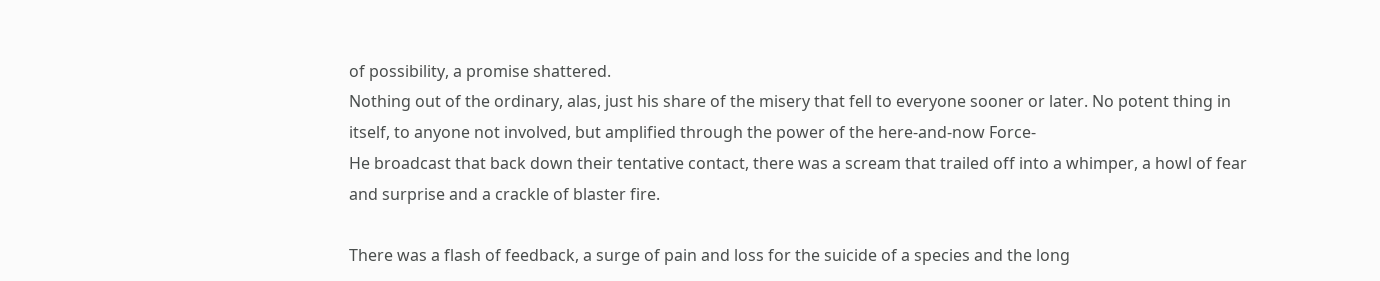of possibility, a promise shattered.
Nothing out of the ordinary, alas, just his share of the misery that fell to everyone sooner or later. No potent thing in itself, to anyone not involved, but amplified through the power of the here-and-now Force-
He broadcast that back down their tentative contact, there was a scream that trailed off into a whimper, a howl of fear and surprise and a crackle of blaster fire.

There was a flash of feedback, a surge of pain and loss for the suicide of a species and the long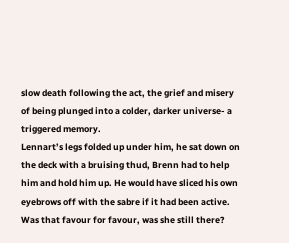slow death following the act, the grief and misery of being plunged into a colder, darker universe- a triggered memory.
Lennart’s legs folded up under him, he sat down on the deck with a bruising thud, Brenn had to help him and hold him up. He would have sliced his own eyebrows off with the sabre if it had been active.
Was that favour for favour, was she still there?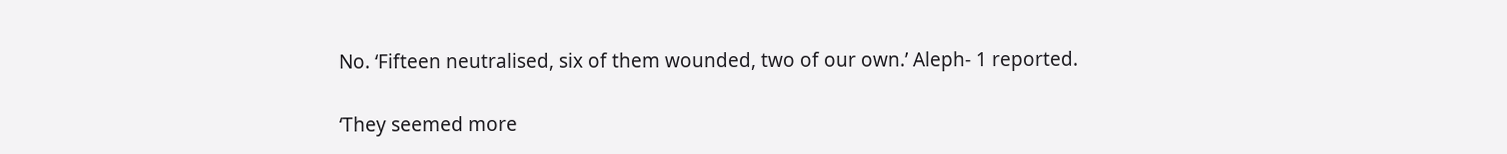No. ‘Fifteen neutralised, six of them wounded, two of our own.’ Aleph- 1 reported.

‘They seemed more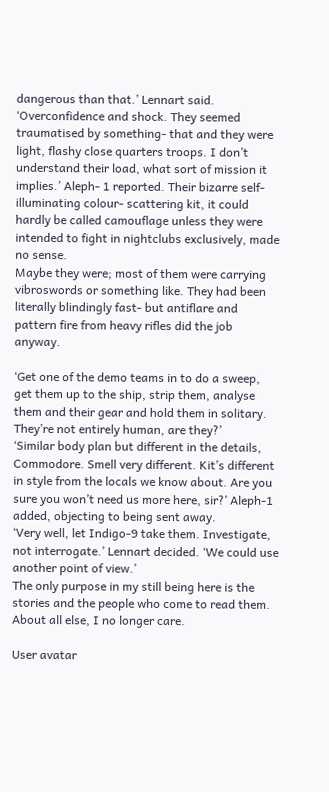dangerous than that.’ Lennart said.
‘Overconfidence and shock. They seemed traumatised by something- that and they were light, flashy close quarters troops. I don’t understand their load, what sort of mission it implies.’ Aleph- 1 reported. Their bizarre self-illuminating colour- scattering kit, it could hardly be called camouflage unless they were intended to fight in nightclubs exclusively, made no sense.
Maybe they were; most of them were carrying vibroswords or something like. They had been literally blindingly fast- but antiflare and pattern fire from heavy rifles did the job anyway.

‘Get one of the demo teams in to do a sweep, get them up to the ship, strip them, analyse them and their gear and hold them in solitary. They’re not entirely human, are they?’
‘Similar body plan but different in the details, Commodore. Smell very different. Kit’s different in style from the locals we know about. Are you sure you won’t need us more here, sir?’ Aleph-1 added, objecting to being sent away.
‘Very well, let Indigo-9 take them. Investigate, not interrogate.’ Lennart decided. ‘We could use another point of view.’
The only purpose in my still being here is the stories and the people who come to read them. About all else, I no longer care.

User avatar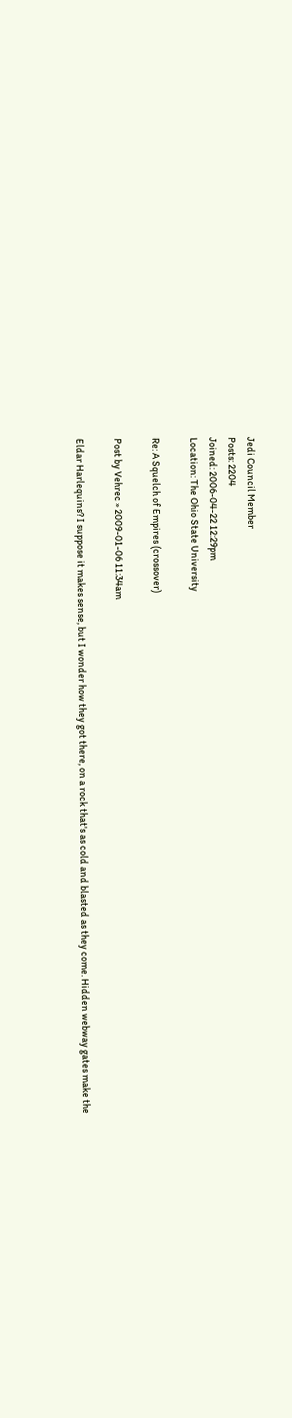Jedi Council Member
Posts: 2204
Joined: 2006-04-22 12:29pm
Location: The Ohio State University

Re: A Squelch of Empires (crossover)

Post by Vehrec » 2009-01-06 11:34am

Eldar Harlequins? I suppose it makes sense, but I wonder how they got there, on a rock that's as cold and blasted as they come. Hidden webway gates make the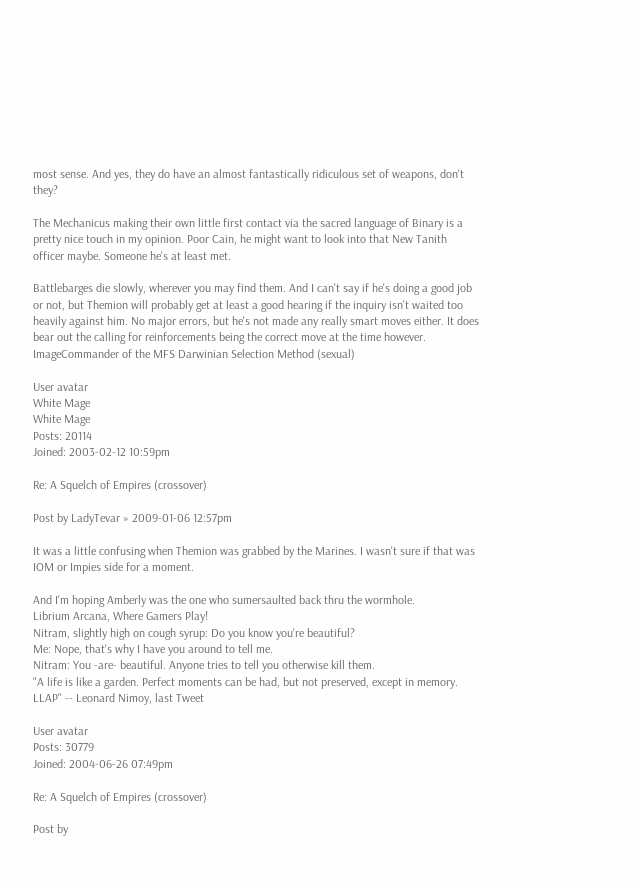most sense. And yes, they do have an almost fantastically ridiculous set of weapons, don't they?

The Mechanicus making their own little first contact via the sacred language of Binary is a pretty nice touch in my opinion. Poor Cain, he might want to look into that New Tanith officer maybe. Someone he's at least met.

Battlebarges die slowly, wherever you may find them. And I can't say if he's doing a good job or not, but Themion will probably get at least a good hearing if the inquiry isn't waited too heavily against him. No major errors, but he's not made any really smart moves either. It does bear out the calling for reinforcements being the correct move at the time however.
ImageCommander of the MFS Darwinian Selection Method (sexual)

User avatar
White Mage
White Mage
Posts: 20114
Joined: 2003-02-12 10:59pm

Re: A Squelch of Empires (crossover)

Post by LadyTevar » 2009-01-06 12:57pm

It was a little confusing when Themion was grabbed by the Marines. I wasn't sure if that was IOM or Impies side for a moment.

And I'm hoping Amberly was the one who sumersaulted back thru the wormhole.
Librium Arcana, Where Gamers Play!
Nitram, slightly high on cough syrup: Do you know you're beautiful?
Me: Nope, that's why I have you around to tell me.
Nitram: You -are- beautiful. Anyone tries to tell you otherwise kill them.
"A life is like a garden. Perfect moments can be had, but not preserved, except in memory. LLAP" -- Leonard Nimoy, last Tweet

User avatar
Posts: 30779
Joined: 2004-06-26 07:49pm

Re: A Squelch of Empires (crossover)

Post by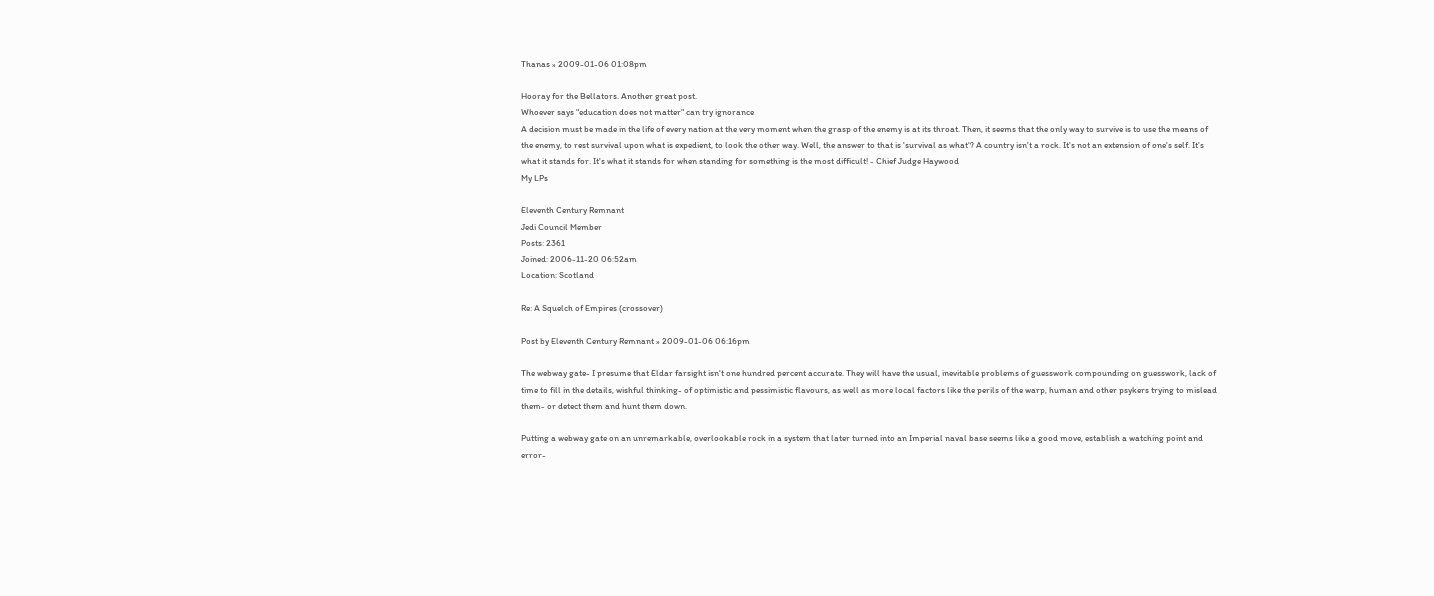Thanas » 2009-01-06 01:08pm

Hooray for the Bellators. Another great post.
Whoever says "education does not matter" can try ignorance
A decision must be made in the life of every nation at the very moment when the grasp of the enemy is at its throat. Then, it seems that the only way to survive is to use the means of the enemy, to rest survival upon what is expedient, to look the other way. Well, the answer to that is 'survival as what'? A country isn't a rock. It's not an extension of one's self. It's what it stands for. It's what it stands for when standing for something is the most difficult! - Chief Judge Haywood
My LPs

Eleventh Century Remnant
Jedi Council Member
Posts: 2361
Joined: 2006-11-20 06:52am
Location: Scotland

Re: A Squelch of Empires (crossover)

Post by Eleventh Century Remnant » 2009-01-06 06:16pm

The webway gate- I presume that Eldar farsight isn't one hundred percent accurate. They will have the usual, inevitable problems of guesswork compounding on guesswork, lack of time to fill in the details, wishful thinking- of optimistic and pessimistic flavours, as well as more local factors like the perils of the warp, human and other psykers trying to mislead them- or detect them and hunt them down.

Putting a webway gate on an unremarkable, overlookable rock in a system that later turned into an Imperial naval base seems like a good move, establish a watching point and error-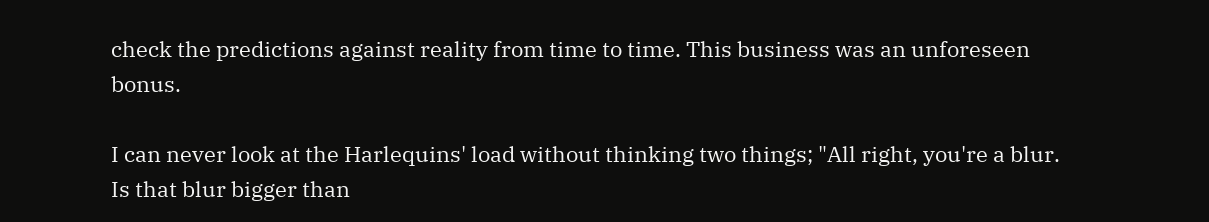check the predictions against reality from time to time. This business was an unforeseen bonus.

I can never look at the Harlequins' load without thinking two things; "All right, you're a blur. Is that blur bigger than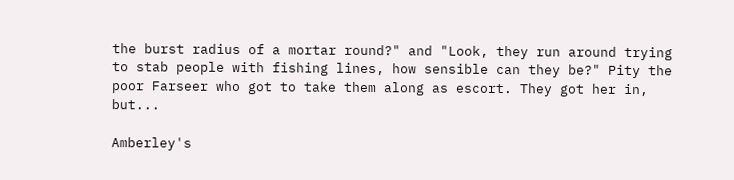the burst radius of a mortar round?" and "Look, they run around trying to stab people with fishing lines, how sensible can they be?" Pity the poor Farseer who got to take them along as escort. They got her in, but...

Amberley's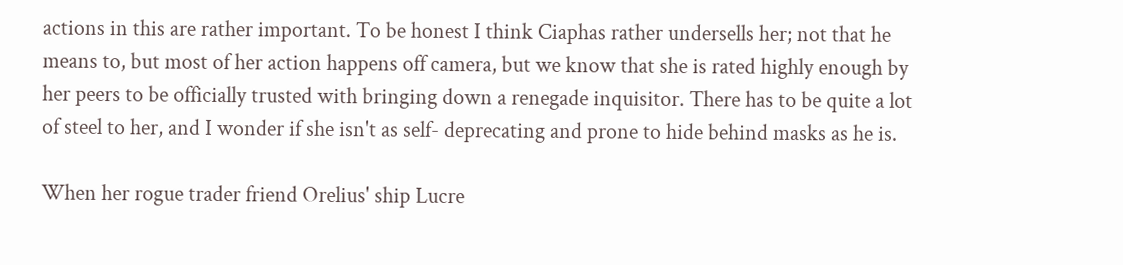actions in this are rather important. To be honest I think Ciaphas rather undersells her; not that he means to, but most of her action happens off camera, but we know that she is rated highly enough by her peers to be officially trusted with bringing down a renegade inquisitor. There has to be quite a lot of steel to her, and I wonder if she isn't as self- deprecating and prone to hide behind masks as he is.

When her rogue trader friend Orelius' ship Lucre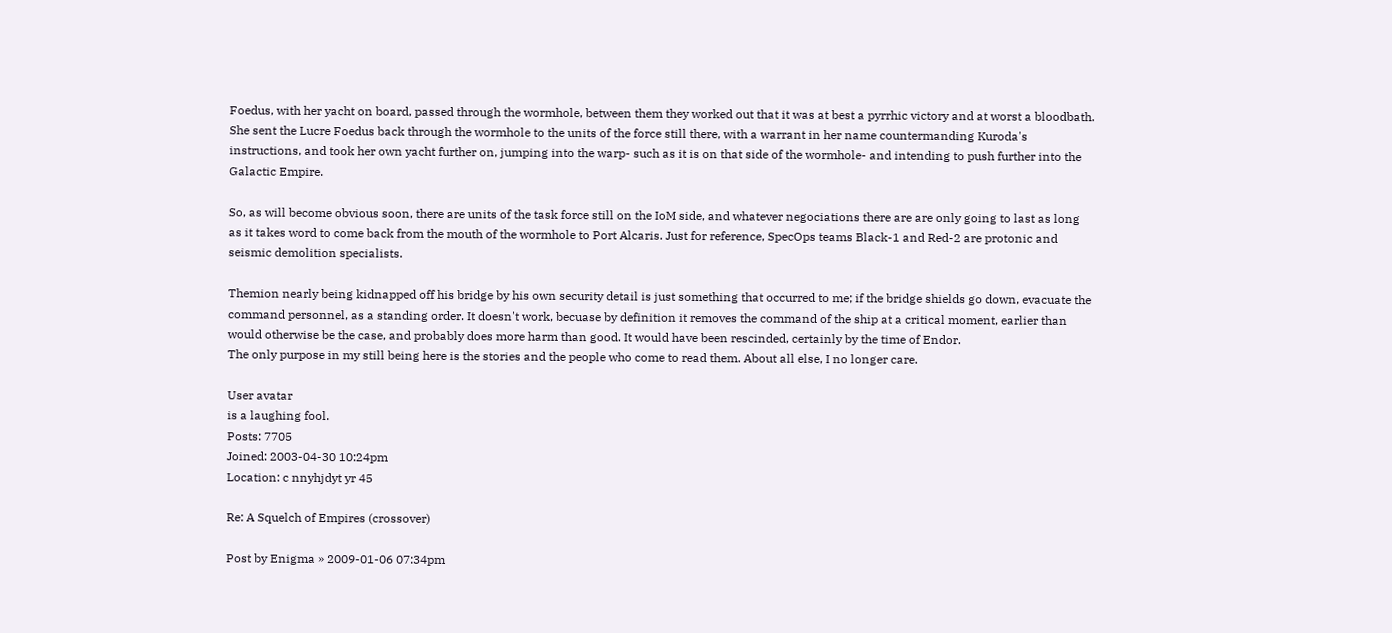Foedus, with her yacht on board, passed through the wormhole, between them they worked out that it was at best a pyrrhic victory and at worst a bloodbath.
She sent the Lucre Foedus back through the wormhole to the units of the force still there, with a warrant in her name countermanding Kuroda's instructions, and took her own yacht further on, jumping into the warp- such as it is on that side of the wormhole- and intending to push further into the Galactic Empire.

So, as will become obvious soon, there are units of the task force still on the IoM side, and whatever negociations there are are only going to last as long as it takes word to come back from the mouth of the wormhole to Port Alcaris. Just for reference, SpecOps teams Black-1 and Red-2 are protonic and seismic demolition specialists.

Themion nearly being kidnapped off his bridge by his own security detail is just something that occurred to me; if the bridge shields go down, evacuate the command personnel, as a standing order. It doesn't work, becuase by definition it removes the command of the ship at a critical moment, earlier than would otherwise be the case, and probably does more harm than good. It would have been rescinded, certainly by the time of Endor.
The only purpose in my still being here is the stories and the people who come to read them. About all else, I no longer care.

User avatar
is a laughing fool.
Posts: 7705
Joined: 2003-04-30 10:24pm
Location: c nnyhjdyt yr 45

Re: A Squelch of Empires (crossover)

Post by Enigma » 2009-01-06 07:34pm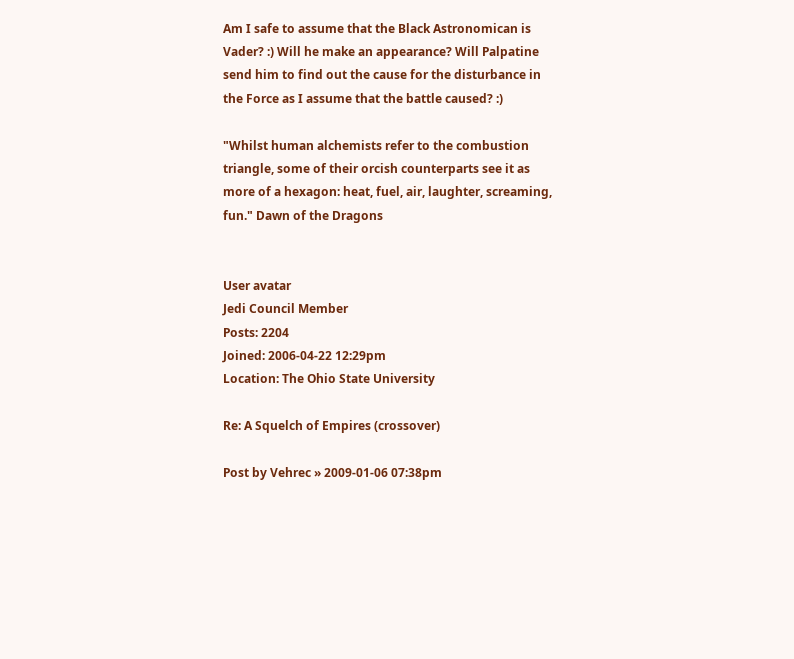Am I safe to assume that the Black Astronomican is Vader? :) Will he make an appearance? Will Palpatine send him to find out the cause for the disturbance in the Force as I assume that the battle caused? :)

"Whilst human alchemists refer to the combustion triangle, some of their orcish counterparts see it as more of a hexagon: heat, fuel, air, laughter, screaming, fun." Dawn of the Dragons


User avatar
Jedi Council Member
Posts: 2204
Joined: 2006-04-22 12:29pm
Location: The Ohio State University

Re: A Squelch of Empires (crossover)

Post by Vehrec » 2009-01-06 07:38pm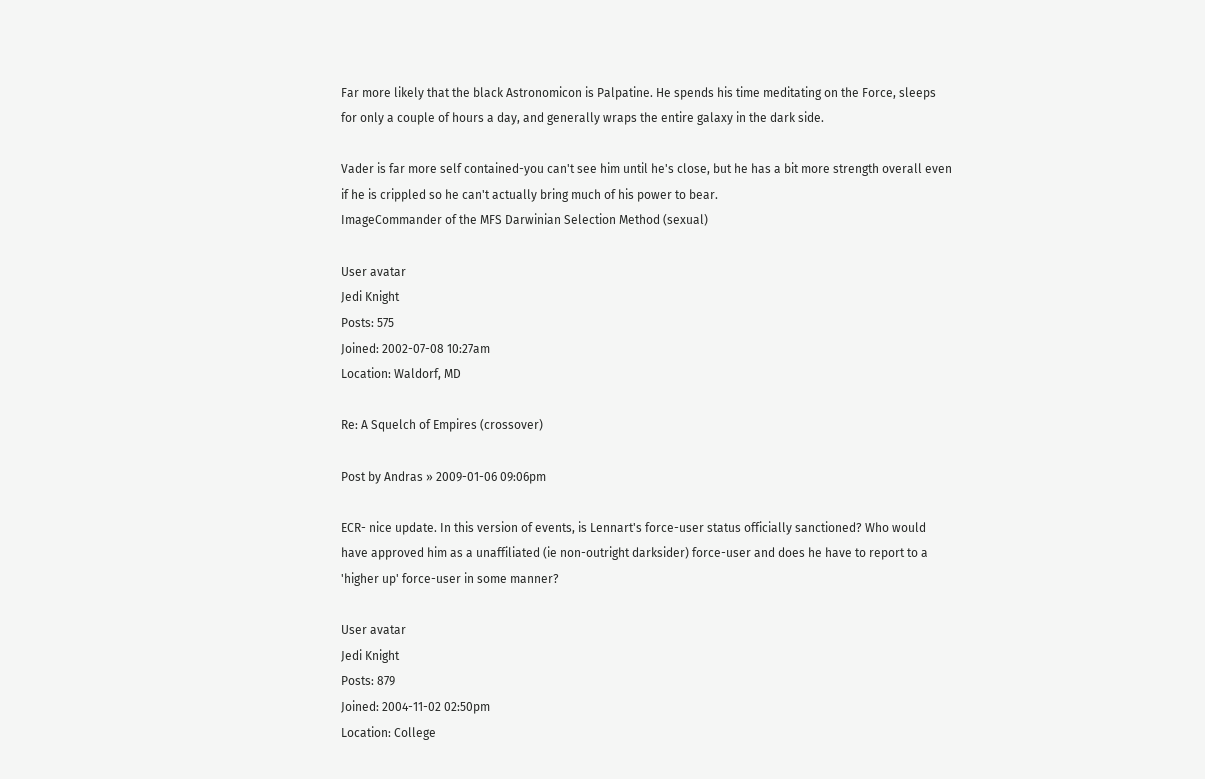Far more likely that the black Astronomicon is Palpatine. He spends his time meditating on the Force, sleeps for only a couple of hours a day, and generally wraps the entire galaxy in the dark side.

Vader is far more self contained-you can't see him until he's close, but he has a bit more strength overall even if he is crippled so he can't actually bring much of his power to bear.
ImageCommander of the MFS Darwinian Selection Method (sexual)

User avatar
Jedi Knight
Posts: 575
Joined: 2002-07-08 10:27am
Location: Waldorf, MD

Re: A Squelch of Empires (crossover)

Post by Andras » 2009-01-06 09:06pm

ECR- nice update. In this version of events, is Lennart's force-user status officially sanctioned? Who would have approved him as a unaffiliated (ie non-outright darksider) force-user and does he have to report to a 'higher up' force-user in some manner?

User avatar
Jedi Knight
Posts: 879
Joined: 2004-11-02 02:50pm
Location: College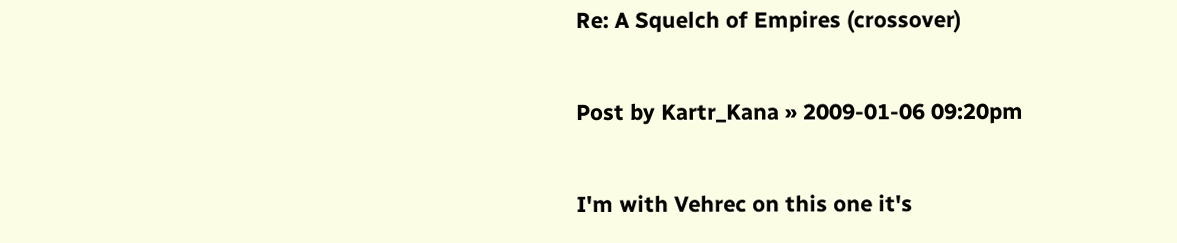Re: A Squelch of Empires (crossover)

Post by Kartr_Kana » 2009-01-06 09:20pm

I'm with Vehrec on this one it's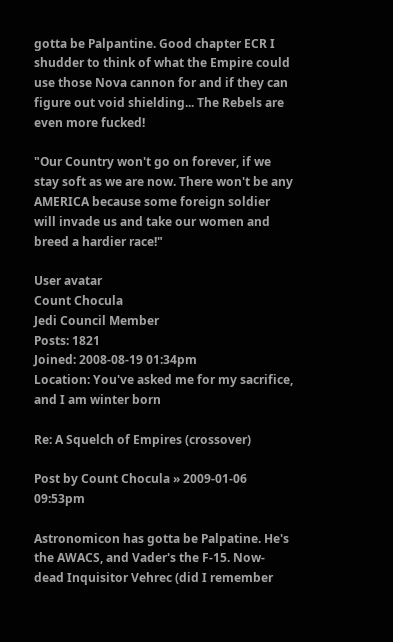gotta be Palpantine. Good chapter ECR I shudder to think of what the Empire could use those Nova cannon for and if they can figure out void shielding... The Rebels are even more fucked!

"Our Country won't go on forever, if we stay soft as we are now. There won't be any AMERICA because some foreign soldier will invade us and take our women and breed a hardier race!"

User avatar
Count Chocula
Jedi Council Member
Posts: 1821
Joined: 2008-08-19 01:34pm
Location: You've asked me for my sacrifice, and I am winter born

Re: A Squelch of Empires (crossover)

Post by Count Chocula » 2009-01-06 09:53pm

Astronomicon has gotta be Palpatine. He's the AWACS, and Vader's the F-15. Now-dead Inquisitor Vehrec (did I remember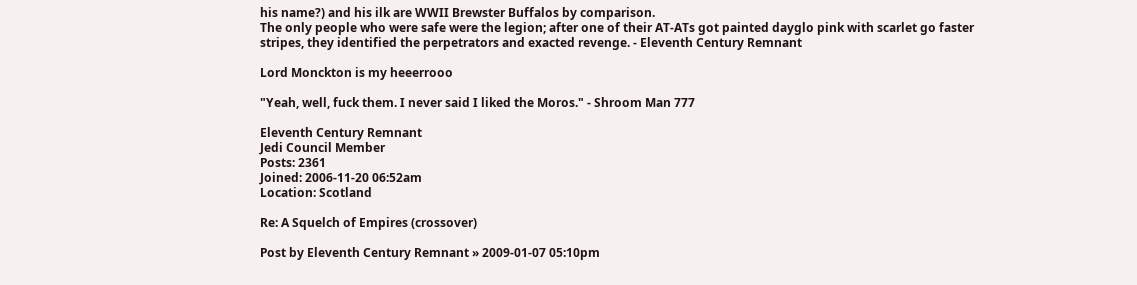his name?) and his ilk are WWII Brewster Buffalos by comparison.
The only people who were safe were the legion; after one of their AT-ATs got painted dayglo pink with scarlet go faster stripes, they identified the perpetrators and exacted revenge. - Eleventh Century Remnant

Lord Monckton is my heeerrooo

"Yeah, well, fuck them. I never said I liked the Moros." - Shroom Man 777

Eleventh Century Remnant
Jedi Council Member
Posts: 2361
Joined: 2006-11-20 06:52am
Location: Scotland

Re: A Squelch of Empires (crossover)

Post by Eleventh Century Remnant » 2009-01-07 05:10pm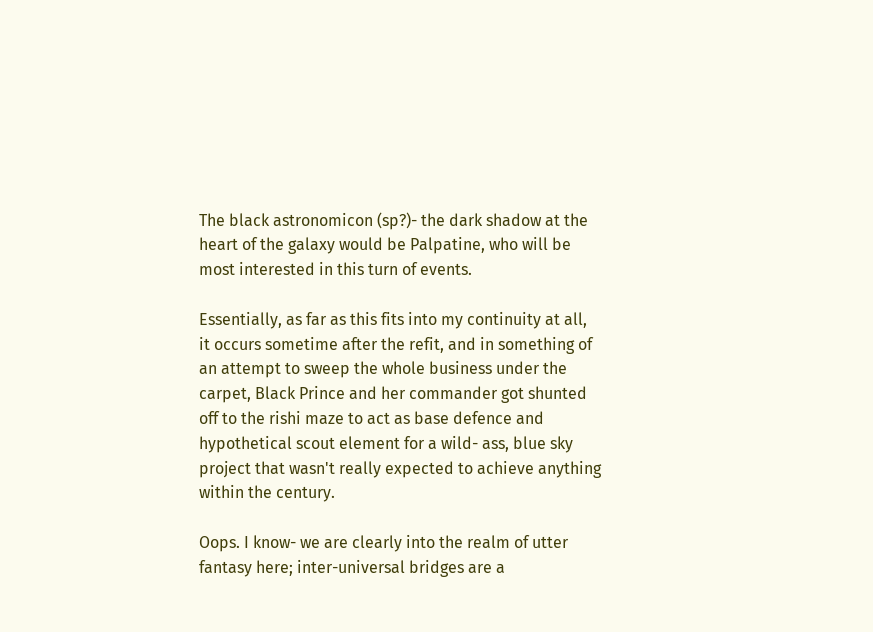The black astronomicon (sp?)- the dark shadow at the heart of the galaxy would be Palpatine, who will be most interested in this turn of events.

Essentially, as far as this fits into my continuity at all, it occurs sometime after the refit, and in something of an attempt to sweep the whole business under the carpet, Black Prince and her commander got shunted off to the rishi maze to act as base defence and hypothetical scout element for a wild- ass, blue sky project that wasn't really expected to achieve anything within the century.

Oops. I know- we are clearly into the realm of utter fantasy here; inter-universal bridges are a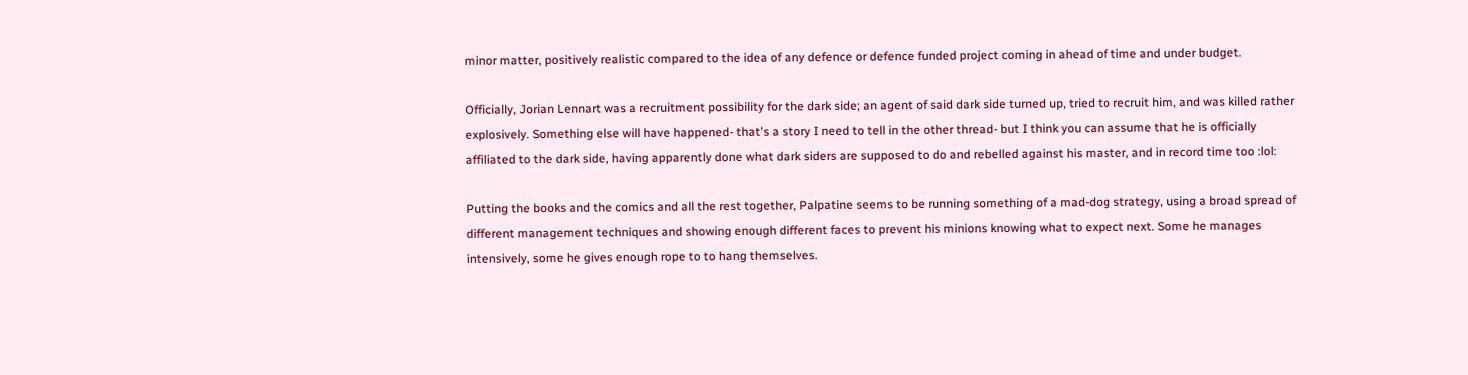minor matter, positively realistic compared to the idea of any defence or defence funded project coming in ahead of time and under budget.

Officially, Jorian Lennart was a recruitment possibility for the dark side; an agent of said dark side turned up, tried to recruit him, and was killed rather explosively. Something else will have happened- that's a story I need to tell in the other thread- but I think you can assume that he is officially affiliated to the dark side, having apparently done what dark siders are supposed to do and rebelled against his master, and in record time too :lol:

Putting the books and the comics and all the rest together, Palpatine seems to be running something of a mad-dog strategy, using a broad spread of different management techniques and showing enough different faces to prevent his minions knowing what to expect next. Some he manages intensively, some he gives enough rope to to hang themselves.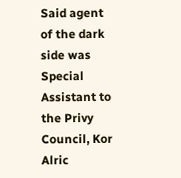Said agent of the dark side was Special Assistant to the Privy Council, Kor Alric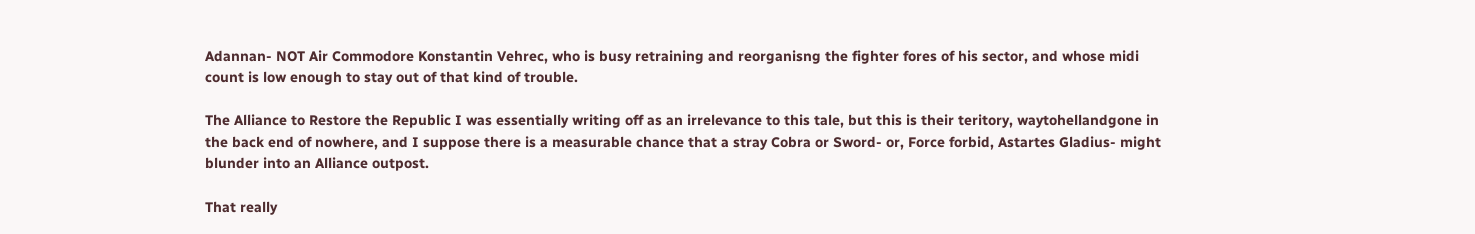Adannan- NOT Air Commodore Konstantin Vehrec, who is busy retraining and reorganisng the fighter fores of his sector, and whose midi count is low enough to stay out of that kind of trouble.

The Alliance to Restore the Republic I was essentially writing off as an irrelevance to this tale, but this is their teritory, waytohellandgone in the back end of nowhere, and I suppose there is a measurable chance that a stray Cobra or Sword- or, Force forbid, Astartes Gladius- might blunder into an Alliance outpost.

That really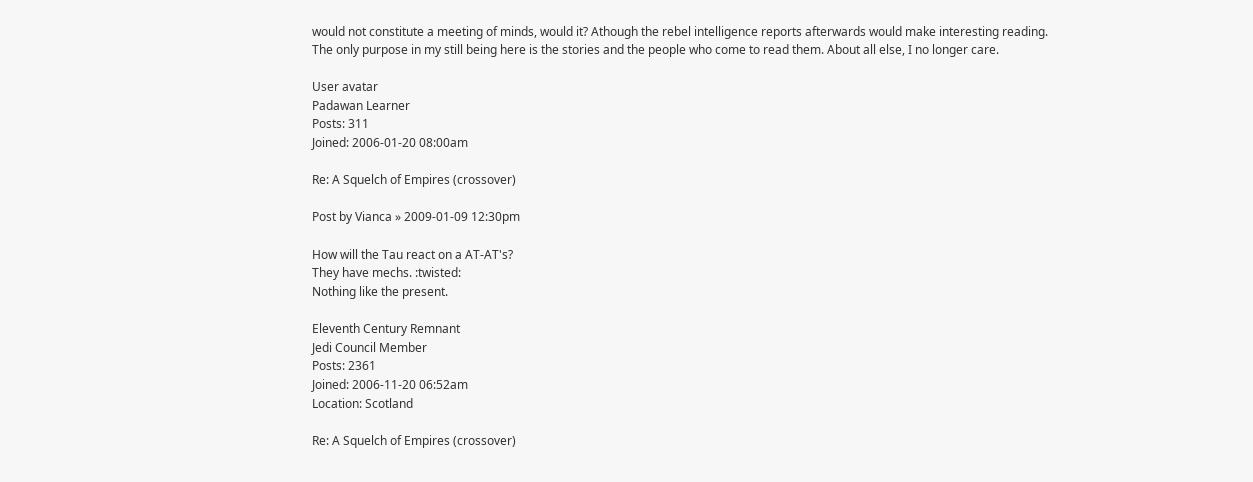would not constitute a meeting of minds, would it? Athough the rebel intelligence reports afterwards would make interesting reading.
The only purpose in my still being here is the stories and the people who come to read them. About all else, I no longer care.

User avatar
Padawan Learner
Posts: 311
Joined: 2006-01-20 08:00am

Re: A Squelch of Empires (crossover)

Post by Vianca » 2009-01-09 12:30pm

How will the Tau react on a AT-AT's?
They have mechs. :twisted:
Nothing like the present.

Eleventh Century Remnant
Jedi Council Member
Posts: 2361
Joined: 2006-11-20 06:52am
Location: Scotland

Re: A Squelch of Empires (crossover)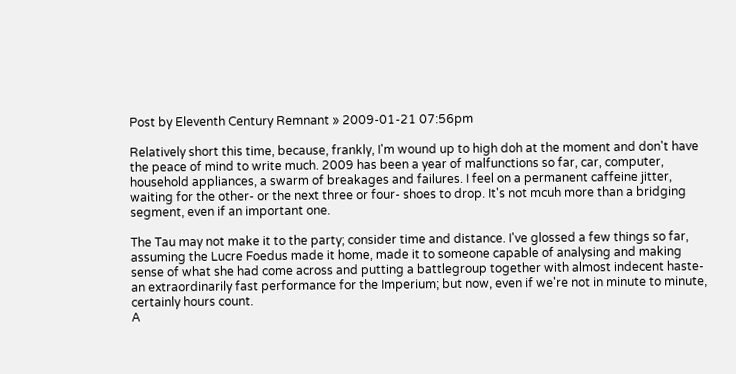Post by Eleventh Century Remnant » 2009-01-21 07:56pm

Relatively short this time, because, frankly, I'm wound up to high doh at the moment and don't have the peace of mind to write much. 2009 has been a year of malfunctions so far, car, computer, household appliances, a swarm of breakages and failures. I feel on a permanent caffeine jitter, waiting for the other- or the next three or four- shoes to drop. It's not mcuh more than a bridging segment, even if an important one.

The Tau may not make it to the party; consider time and distance. I've glossed a few things so far, assuming the Lucre Foedus made it home, made it to someone capable of analysing and making sense of what she had come across and putting a battlegroup together with almost indecent haste- an extraordinarily fast performance for the Imperium; but now, even if we're not in minute to minute, certainly hours count.
A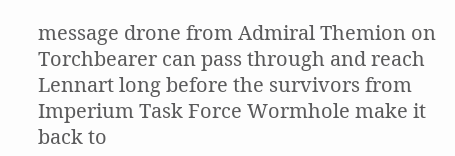message drone from Admiral Themion on Torchbearer can pass through and reach Lennart long before the survivors from Imperium Task Force Wormhole make it back to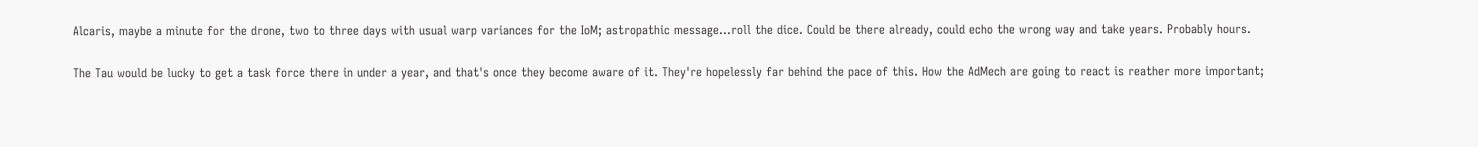Alcaris, maybe a minute for the drone, two to three days with usual warp variances for the IoM; astropathic message...roll the dice. Could be there already, could echo the wrong way and take years. Probably hours.

The Tau would be lucky to get a task force there in under a year, and that's once they become aware of it. They're hopelessly far behind the pace of this. How the AdMech are going to react is reather more important;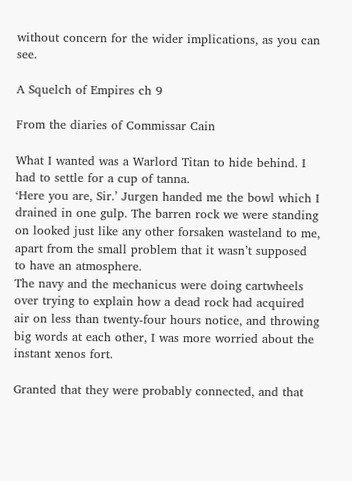without concern for the wider implications, as you can see.

A Squelch of Empires ch 9

From the diaries of Commissar Cain

What I wanted was a Warlord Titan to hide behind. I had to settle for a cup of tanna.
‘Here you are, Sir.’ Jurgen handed me the bowl which I drained in one gulp. The barren rock we were standing on looked just like any other forsaken wasteland to me, apart from the small problem that it wasn’t supposed to have an atmosphere.
The navy and the mechanicus were doing cartwheels over trying to explain how a dead rock had acquired air on less than twenty-four hours notice, and throwing big words at each other, I was more worried about the instant xenos fort.

Granted that they were probably connected, and that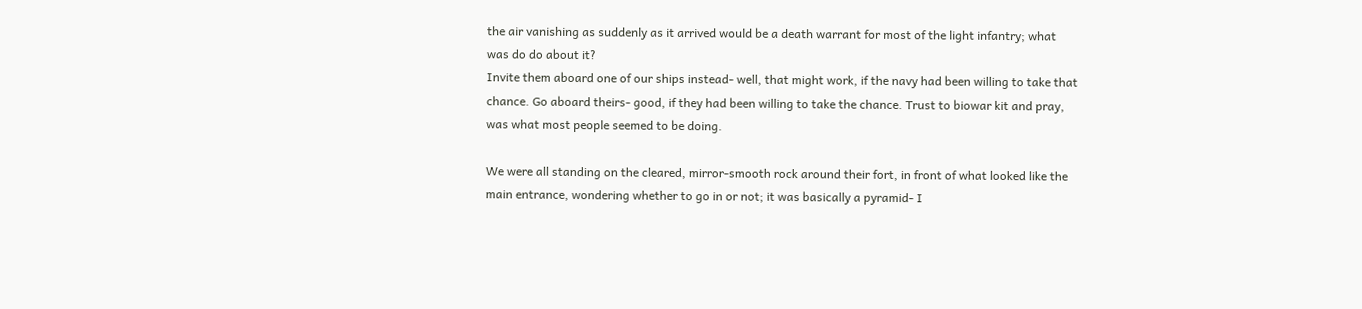the air vanishing as suddenly as it arrived would be a death warrant for most of the light infantry; what was do do about it?
Invite them aboard one of our ships instead- well, that might work, if the navy had been willing to take that chance. Go aboard theirs- good, if they had been willing to take the chance. Trust to biowar kit and pray, was what most people seemed to be doing.

We were all standing on the cleared, mirror-smooth rock around their fort, in front of what looked like the main entrance, wondering whether to go in or not; it was basically a pyramid- I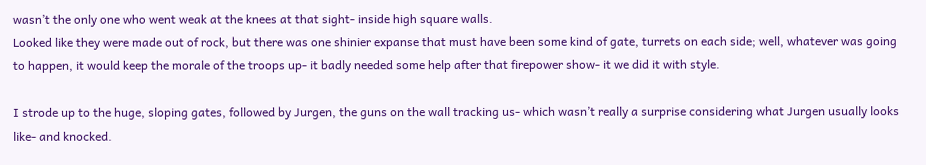wasn’t the only one who went weak at the knees at that sight- inside high square walls.
Looked like they were made out of rock, but there was one shinier expanse that must have been some kind of gate, turrets on each side; well, whatever was going to happen, it would keep the morale of the troops up- it badly needed some help after that firepower show- it we did it with style.

I strode up to the huge, sloping gates, followed by Jurgen, the guns on the wall tracking us- which wasn’t really a surprise considering what Jurgen usually looks like- and knocked.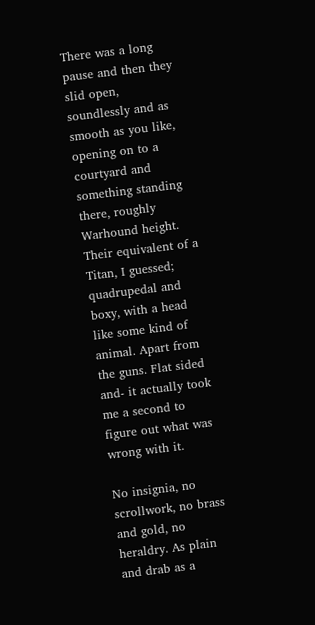There was a long pause and then they slid open, soundlessly and as smooth as you like, opening on to a courtyard and something standing there, roughly Warhound height.
Their equivalent of a Titan, I guessed; quadrupedal and boxy, with a head like some kind of animal. Apart from the guns. Flat sided and- it actually took me a second to figure out what was wrong with it.

No insignia, no scrollwork, no brass and gold, no heraldry. As plain and drab as a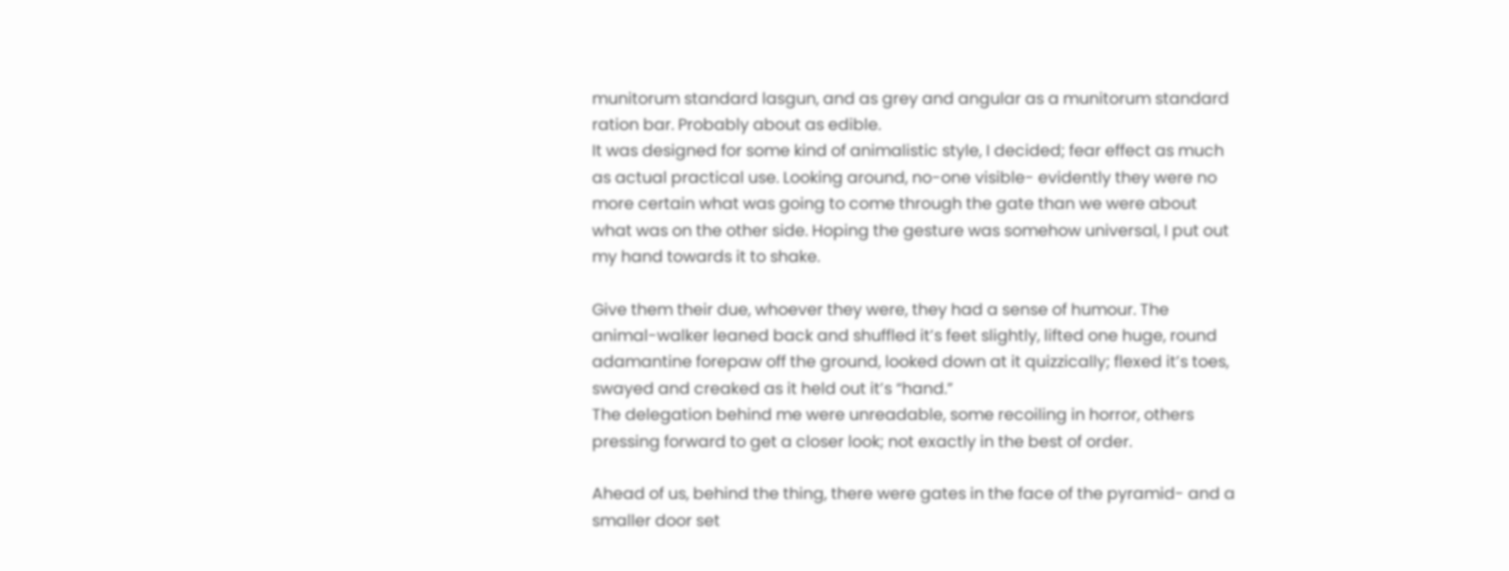munitorum standard lasgun, and as grey and angular as a munitorum standard ration bar. Probably about as edible.
It was designed for some kind of animalistic style, I decided; fear effect as much as actual practical use. Looking around, no-one visible- evidently they were no more certain what was going to come through the gate than we were about what was on the other side. Hoping the gesture was somehow universal, I put out my hand towards it to shake.

Give them their due, whoever they were, they had a sense of humour. The animal-walker leaned back and shuffled it’s feet slightly, lifted one huge, round adamantine forepaw off the ground, looked down at it quizzically; flexed it’s toes, swayed and creaked as it held out it’s “hand.”
The delegation behind me were unreadable, some recoiling in horror, others pressing forward to get a closer look; not exactly in the best of order.

Ahead of us, behind the thing, there were gates in the face of the pyramid- and a smaller door set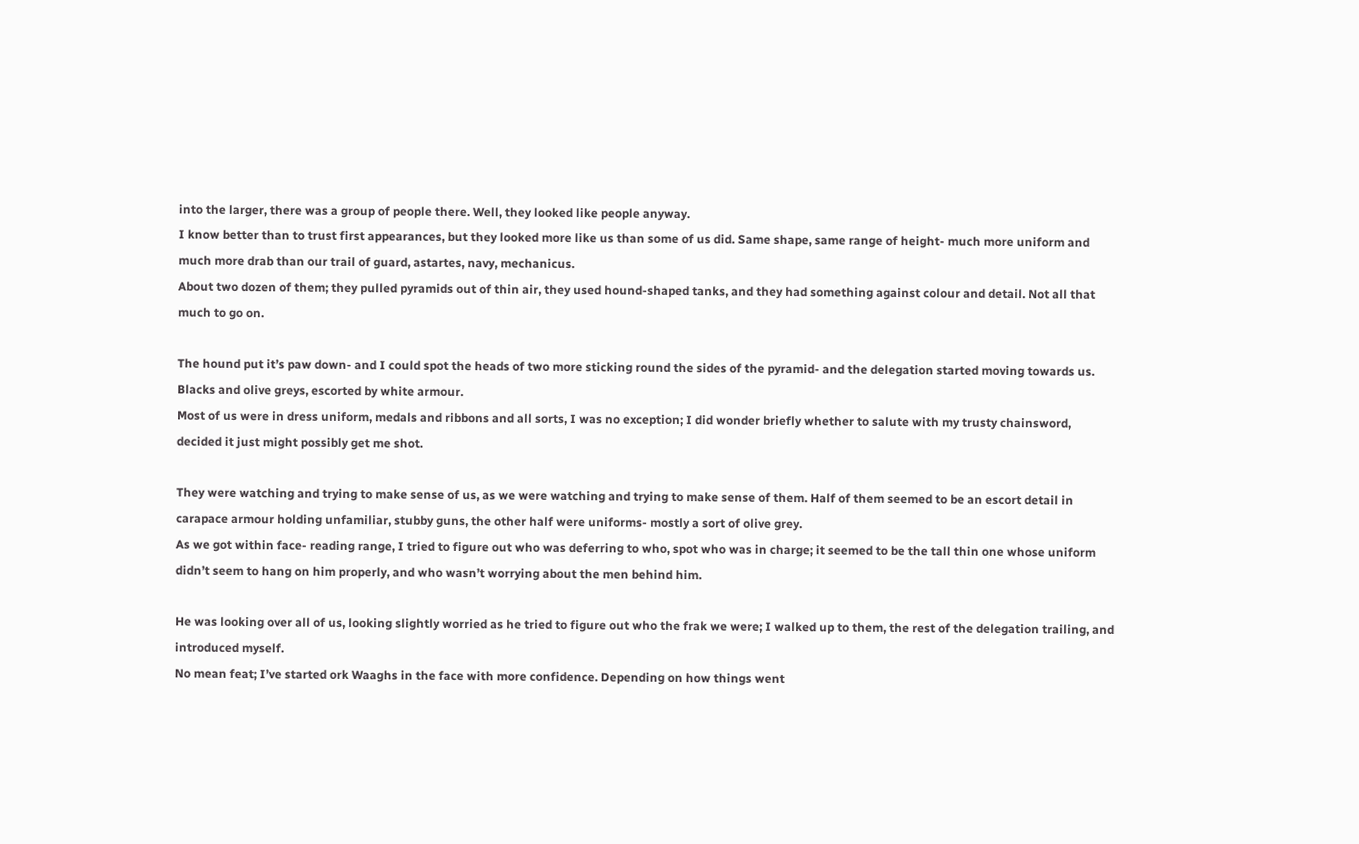into the larger, there was a group of people there. Well, they looked like people anyway.
I know better than to trust first appearances, but they looked more like us than some of us did. Same shape, same range of height- much more uniform and much more drab than our trail of guard, astartes, navy, mechanicus.
About two dozen of them; they pulled pyramids out of thin air, they used hound-shaped tanks, and they had something against colour and detail. Not all that much to go on.

The hound put it’s paw down- and I could spot the heads of two more sticking round the sides of the pyramid- and the delegation started moving towards us. Blacks and olive greys, escorted by white armour.
Most of us were in dress uniform, medals and ribbons and all sorts, I was no exception; I did wonder briefly whether to salute with my trusty chainsword, decided it just might possibly get me shot.

They were watching and trying to make sense of us, as we were watching and trying to make sense of them. Half of them seemed to be an escort detail in carapace armour holding unfamiliar, stubby guns, the other half were uniforms- mostly a sort of olive grey.
As we got within face- reading range, I tried to figure out who was deferring to who, spot who was in charge; it seemed to be the tall thin one whose uniform didn’t seem to hang on him properly, and who wasn’t worrying about the men behind him.

He was looking over all of us, looking slightly worried as he tried to figure out who the frak we were; I walked up to them, the rest of the delegation trailing, and introduced myself.
No mean feat; I’ve started ork Waaghs in the face with more confidence. Depending on how things went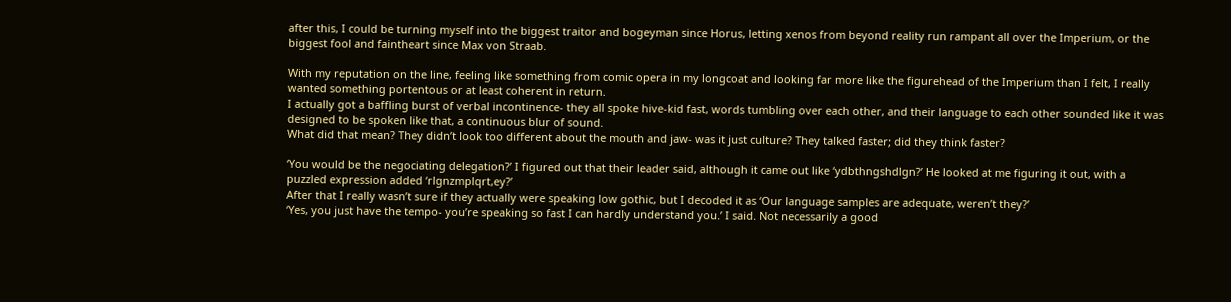after this, I could be turning myself into the biggest traitor and bogeyman since Horus, letting xenos from beyond reality run rampant all over the Imperium, or the biggest fool and faintheart since Max von Straab.

With my reputation on the line, feeling like something from comic opera in my longcoat and looking far more like the figurehead of the Imperium than I felt, I really wanted something portentous or at least coherent in return.
I actually got a baffling burst of verbal incontinence- they all spoke hive-kid fast, words tumbling over each other, and their language to each other sounded like it was designed to be spoken like that, a continuous blur of sound.
What did that mean? They didn’t look too different about the mouth and jaw- was it just culture? They talked faster; did they think faster?

‘You would be the negociating delegation?’ I figured out that their leader said, although it came out like ‘ydbthngshdlgn?’ He looked at me figuring it out, with a puzzled expression added ‘rlgnzmplqrt,ey?’
After that I really wasn’t sure if they actually were speaking low gothic, but I decoded it as ‘Our language samples are adequate, weren’t they?’
‘Yes, you just have the tempo- you’re speaking so fast I can hardly understand you.’ I said. Not necessarily a good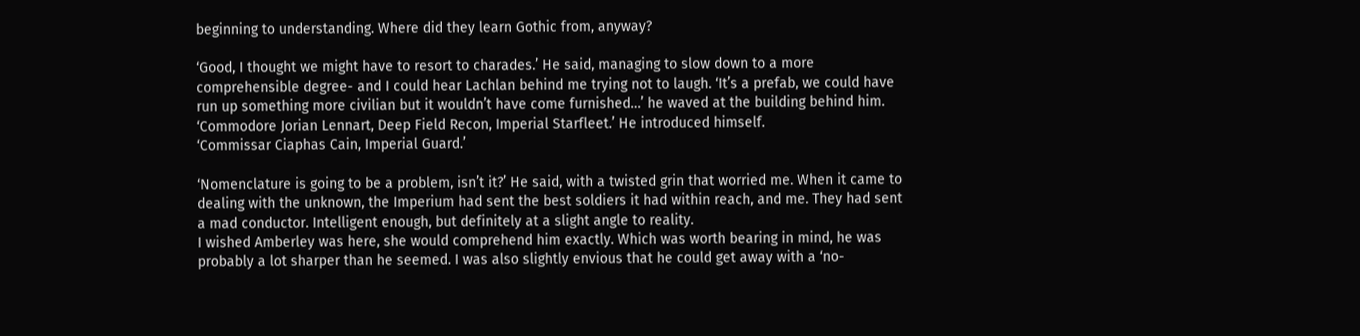beginning to understanding. Where did they learn Gothic from, anyway?

‘Good, I thought we might have to resort to charades.’ He said, managing to slow down to a more comprehensible degree- and I could hear Lachlan behind me trying not to laugh. ‘It’s a prefab, we could have run up something more civilian but it wouldn’t have come furnished…’ he waved at the building behind him.
‘Commodore Jorian Lennart, Deep Field Recon, Imperial Starfleet.’ He introduced himself.
‘Commissar Ciaphas Cain, Imperial Guard.’

‘Nomenclature is going to be a problem, isn’t it?’ He said, with a twisted grin that worried me. When it came to dealing with the unknown, the Imperium had sent the best soldiers it had within reach, and me. They had sent a mad conductor. Intelligent enough, but definitely at a slight angle to reality.
I wished Amberley was here, she would comprehend him exactly. Which was worth bearing in mind, he was probably a lot sharper than he seemed. I was also slightly envious that he could get away with a ‘no-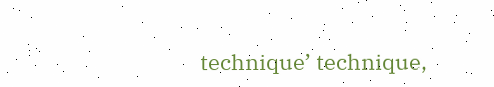technique’ technique,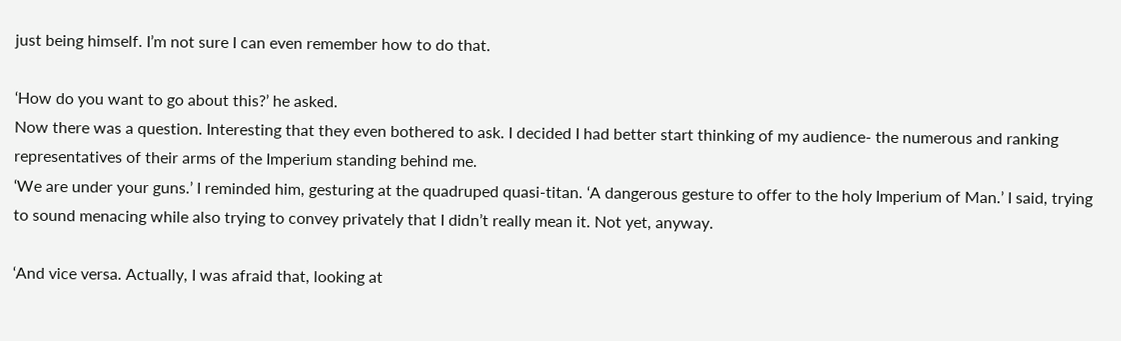just being himself. I’m not sure I can even remember how to do that.

‘How do you want to go about this?’ he asked.
Now there was a question. Interesting that they even bothered to ask. I decided I had better start thinking of my audience- the numerous and ranking representatives of their arms of the Imperium standing behind me.
‘We are under your guns.’ I reminded him, gesturing at the quadruped quasi-titan. ‘A dangerous gesture to offer to the holy Imperium of Man.’ I said, trying to sound menacing while also trying to convey privately that I didn’t really mean it. Not yet, anyway.

‘And vice versa. Actually, I was afraid that, looking at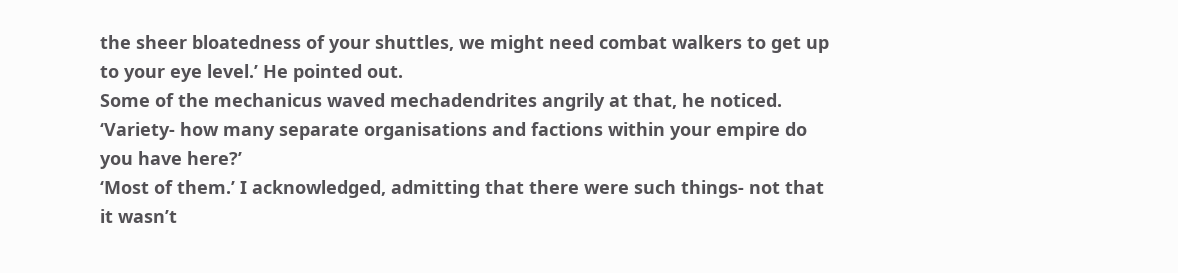the sheer bloatedness of your shuttles, we might need combat walkers to get up to your eye level.’ He pointed out.
Some of the mechanicus waved mechadendrites angrily at that, he noticed. ‘Variety- how many separate organisations and factions within your empire do you have here?’
‘Most of them.’ I acknowledged, admitting that there were such things- not that it wasn’t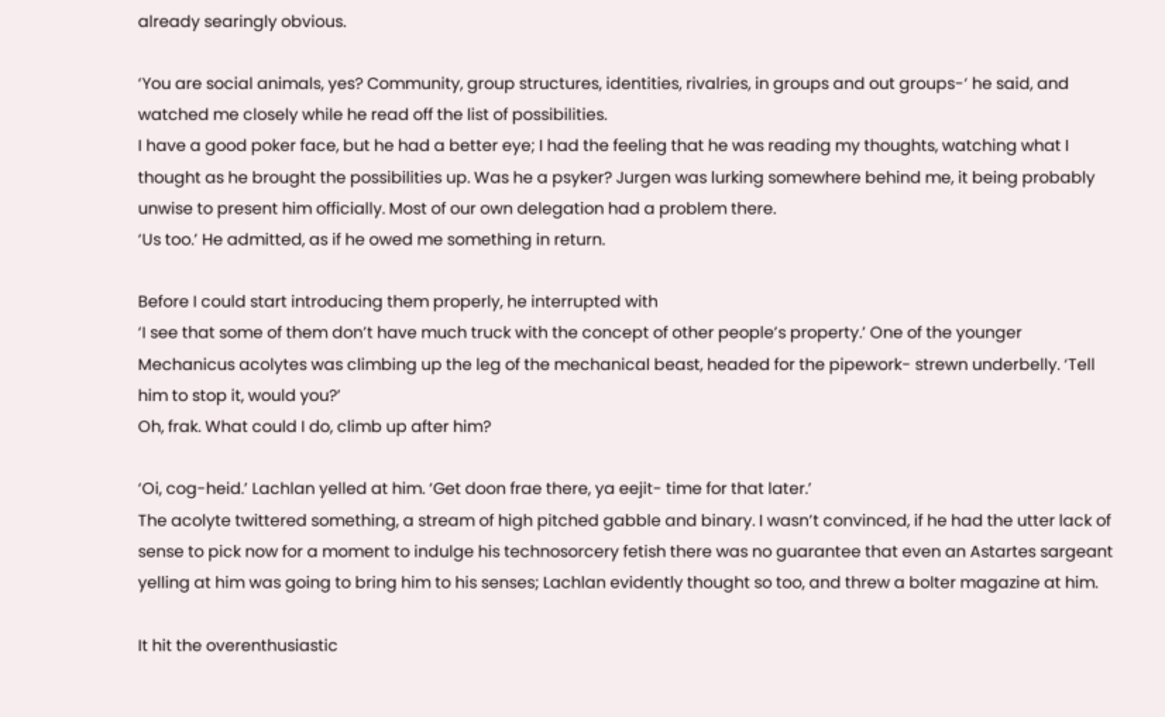already searingly obvious.

‘You are social animals, yes? Community, group structures, identities, rivalries, in groups and out groups-‘ he said, and watched me closely while he read off the list of possibilities.
I have a good poker face, but he had a better eye; I had the feeling that he was reading my thoughts, watching what I thought as he brought the possibilities up. Was he a psyker? Jurgen was lurking somewhere behind me, it being probably unwise to present him officially. Most of our own delegation had a problem there.
‘Us too.’ He admitted, as if he owed me something in return.

Before I could start introducing them properly, he interrupted with
‘I see that some of them don’t have much truck with the concept of other people’s property.’ One of the younger Mechanicus acolytes was climbing up the leg of the mechanical beast, headed for the pipework- strewn underbelly. ‘Tell him to stop it, would you?’
Oh, frak. What could I do, climb up after him?

‘Oi, cog-heid.’ Lachlan yelled at him. ‘Get doon frae there, ya eejit- time for that later.’
The acolyte twittered something, a stream of high pitched gabble and binary. I wasn’t convinced, if he had the utter lack of sense to pick now for a moment to indulge his technosorcery fetish there was no guarantee that even an Astartes sargeant yelling at him was going to bring him to his senses; Lachlan evidently thought so too, and threw a bolter magazine at him.

It hit the overenthusiastic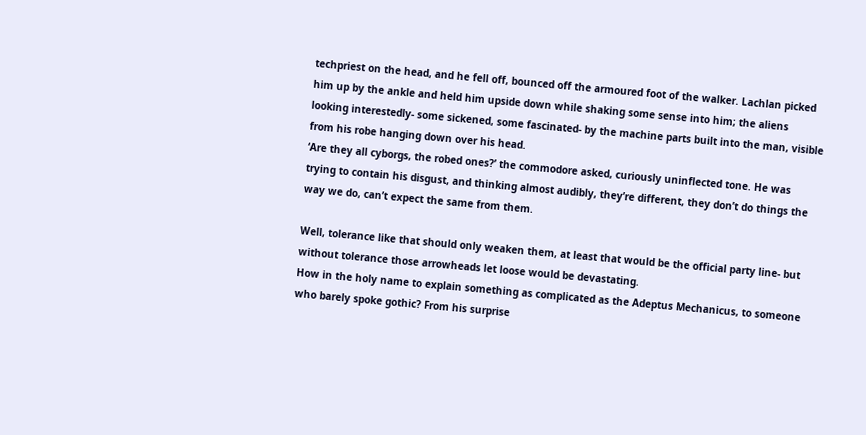techpriest on the head, and he fell off, bounced off the armoured foot of the walker. Lachlan picked him up by the ankle and held him upside down while shaking some sense into him; the aliens looking interestedly- some sickened, some fascinated- by the machine parts built into the man, visible from his robe hanging down over his head.
‘Are they all cyborgs, the robed ones?’ the commodore asked, curiously uninflected tone. He was trying to contain his disgust, and thinking almost audibly, they’re different, they don’t do things the way we do, can’t expect the same from them.

Well, tolerance like that should only weaken them, at least that would be the official party line- but without tolerance those arrowheads let loose would be devastating.
How in the holy name to explain something as complicated as the Adeptus Mechanicus, to someone who barely spoke gothic? From his surprise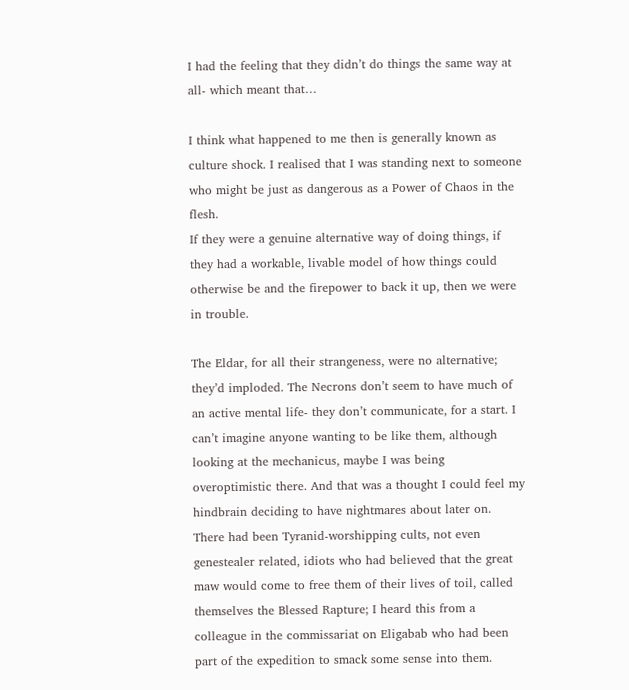I had the feeling that they didn’t do things the same way at all- which meant that…

I think what happened to me then is generally known as culture shock. I realised that I was standing next to someone who might be just as dangerous as a Power of Chaos in the flesh.
If they were a genuine alternative way of doing things, if they had a workable, livable model of how things could otherwise be and the firepower to back it up, then we were in trouble.

The Eldar, for all their strangeness, were no alternative; they’d imploded. The Necrons don’t seem to have much of an active mental life- they don’t communicate, for a start. I can’t imagine anyone wanting to be like them, although looking at the mechanicus, maybe I was being overoptimistic there. And that was a thought I could feel my hindbrain deciding to have nightmares about later on.
There had been Tyranid-worshipping cults, not even genestealer related, idiots who had believed that the great maw would come to free them of their lives of toil, called themselves the Blessed Rapture; I heard this from a colleague in the commissariat on Eligabab who had been part of the expedition to smack some sense into them.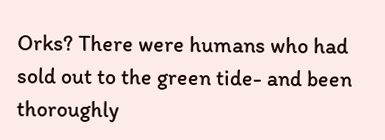Orks? There were humans who had sold out to the green tide- and been thoroughly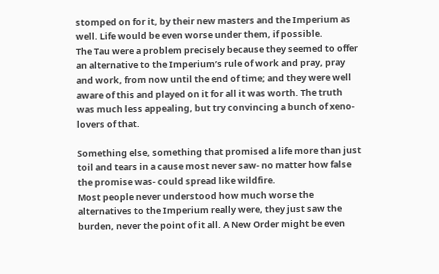stomped on for it, by their new masters and the Imperium as well. Life would be even worse under them, if possible.
The Tau were a problem precisely because they seemed to offer an alternative to the Imperium’s rule of work and pray, pray and work, from now until the end of time; and they were well aware of this and played on it for all it was worth. The truth was much less appealing, but try convincing a bunch of xeno-lovers of that.

Something else, something that promised a life more than just toil and tears in a cause most never saw- no matter how false the promise was- could spread like wildfire.
Most people never understood how much worse the alternatives to the Imperium really were, they just saw the burden, never the point of it all. A New Order might be even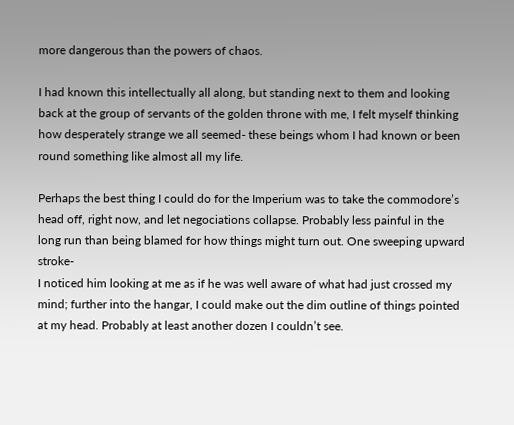more dangerous than the powers of chaos.

I had known this intellectually all along, but standing next to them and looking back at the group of servants of the golden throne with me, I felt myself thinking how desperately strange we all seemed- these beings whom I had known or been round something like almost all my life.

Perhaps the best thing I could do for the Imperium was to take the commodore’s head off, right now, and let negociations collapse. Probably less painful in the long run than being blamed for how things might turn out. One sweeping upward stroke-
I noticed him looking at me as if he was well aware of what had just crossed my mind; further into the hangar, I could make out the dim outline of things pointed at my head. Probably at least another dozen I couldn’t see.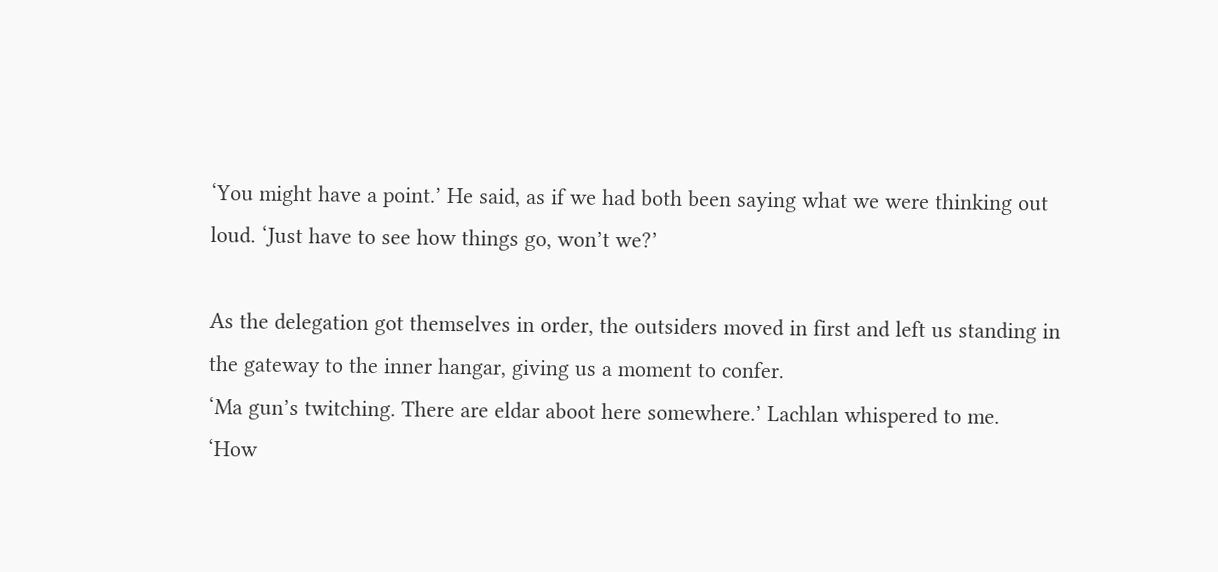‘You might have a point.’ He said, as if we had both been saying what we were thinking out loud. ‘Just have to see how things go, won’t we?’

As the delegation got themselves in order, the outsiders moved in first and left us standing in the gateway to the inner hangar, giving us a moment to confer.
‘Ma gun’s twitching. There are eldar aboot here somewhere.’ Lachlan whispered to me.
‘How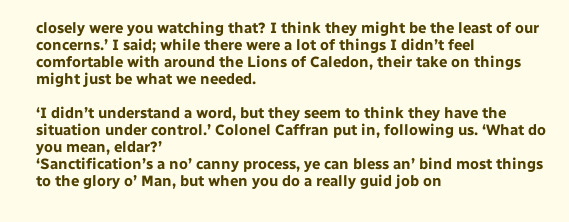closely were you watching that? I think they might be the least of our concerns.’ I said; while there were a lot of things I didn’t feel comfortable with around the Lions of Caledon, their take on things might just be what we needed.

‘I didn’t understand a word, but they seem to think they have the situation under control.’ Colonel Caffran put in, following us. ‘What do you mean, eldar?’
‘Sanctification’s a no’ canny process, ye can bless an’ bind most things to the glory o’ Man, but when you do a really guid job on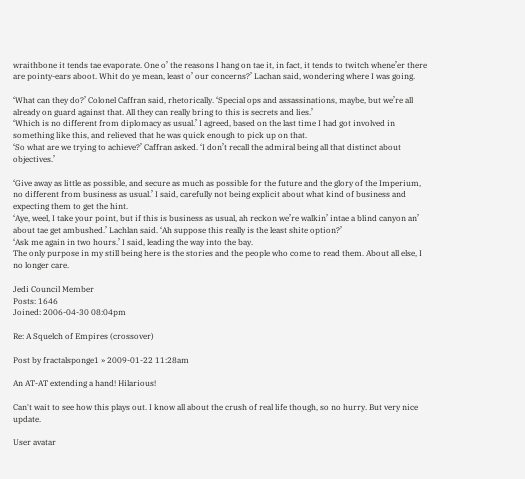wraithbone it tends tae evaporate. One o’ the reasons I hang on tae it, in fact, it tends to twitch whene’er there are pointy-ears aboot. Whit do ye mean, least o’ our concerns?’ Lachan said, wondering where I was going.

‘What can they do?’ Colonel Caffran said, rhetorically. ‘Special ops and assassinations, maybe, but we’re all already on guard against that. All they can really bring to this is secrets and lies.’
‘Which is no different from diplomacy as usual.’ I agreed, based on the last time I had got involved in something like this, and relieved that he was quick enough to pick up on that.
‘So what are we trying to achieve?’ Caffran asked. ‘I don’t recall the admiral being all that distinct about objectives.’

‘Give away as little as possible, and secure as much as possible for the future and the glory of the Imperium, no different from business as usual.’ I said, carefully not being explicit about what kind of business and expecting them to get the hint.
‘Aye, weel, I take your point, but if this is business as usual, ah reckon we’re walkin’ intae a blind canyon an’ about tae get ambushed.’ Lachlan said. ‘Ah suppose this really is the least shite option?’
‘Ask me again in two hours.’ I said, leading the way into the bay.
The only purpose in my still being here is the stories and the people who come to read them. About all else, I no longer care.

Jedi Council Member
Posts: 1646
Joined: 2006-04-30 08:04pm

Re: A Squelch of Empires (crossover)

Post by fractalsponge1 » 2009-01-22 11:28am

An AT-AT extending a hand! Hilarious!

Can't wait to see how this plays out. I know all about the crush of real life though, so no hurry. But very nice update.

User avatar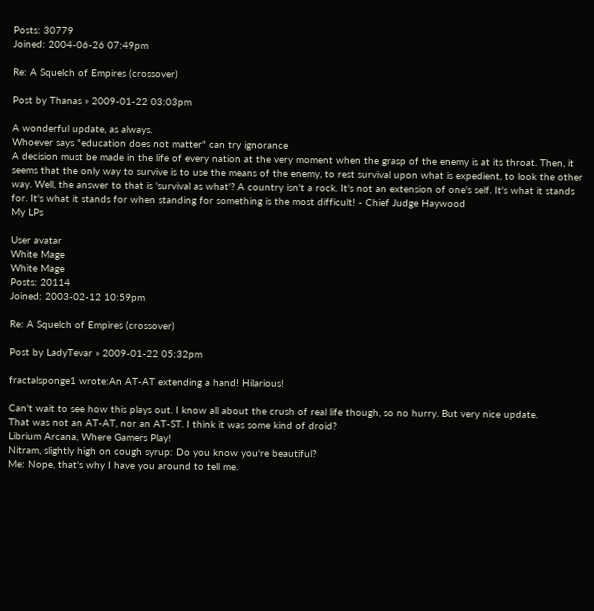Posts: 30779
Joined: 2004-06-26 07:49pm

Re: A Squelch of Empires (crossover)

Post by Thanas » 2009-01-22 03:03pm

A wonderful update, as always.
Whoever says "education does not matter" can try ignorance
A decision must be made in the life of every nation at the very moment when the grasp of the enemy is at its throat. Then, it seems that the only way to survive is to use the means of the enemy, to rest survival upon what is expedient, to look the other way. Well, the answer to that is 'survival as what'? A country isn't a rock. It's not an extension of one's self. It's what it stands for. It's what it stands for when standing for something is the most difficult! - Chief Judge Haywood
My LPs

User avatar
White Mage
White Mage
Posts: 20114
Joined: 2003-02-12 10:59pm

Re: A Squelch of Empires (crossover)

Post by LadyTevar » 2009-01-22 05:32pm

fractalsponge1 wrote:An AT-AT extending a hand! Hilarious!

Can't wait to see how this plays out. I know all about the crush of real life though, so no hurry. But very nice update.
That was not an AT-AT, nor an AT-ST. I think it was some kind of droid?
Librium Arcana, Where Gamers Play!
Nitram, slightly high on cough syrup: Do you know you're beautiful?
Me: Nope, that's why I have you around to tell me.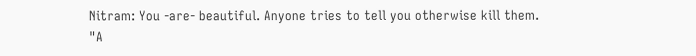Nitram: You -are- beautiful. Anyone tries to tell you otherwise kill them.
"A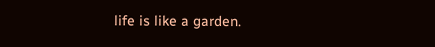life is like a garden.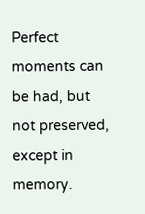Perfect moments can be had, but not preserved, except in memory.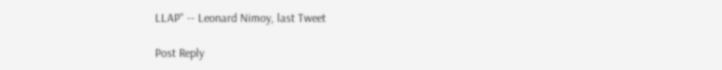LLAP" -- Leonard Nimoy, last Tweet

Post Reply